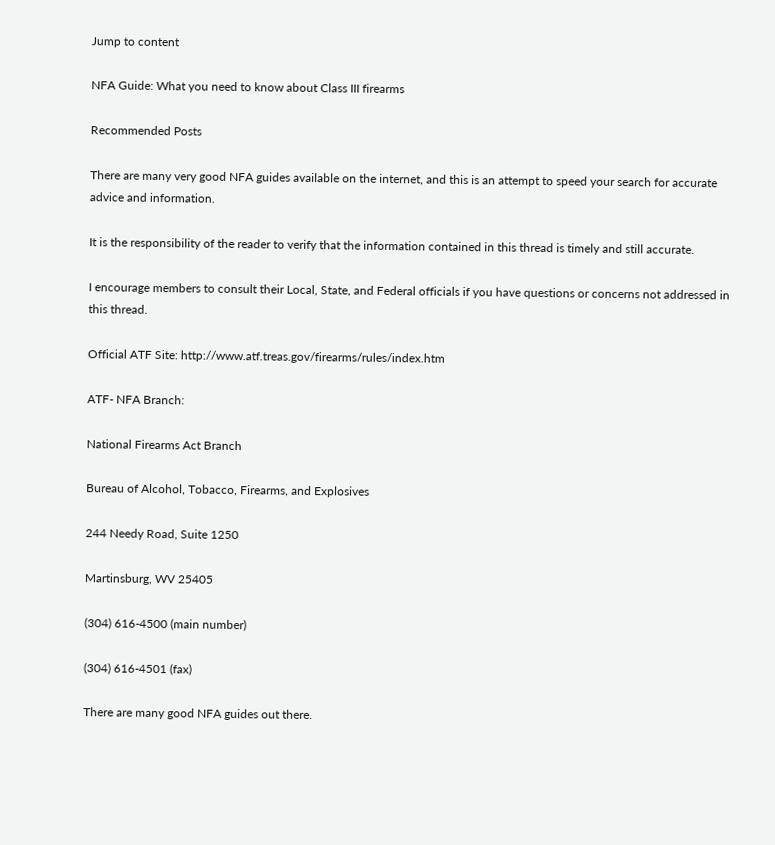Jump to content

NFA Guide: What you need to know about Class III firearms

Recommended Posts

There are many very good NFA guides available on the internet, and this is an attempt to speed your search for accurate advice and information.

It is the responsibility of the reader to verify that the information contained in this thread is timely and still accurate.

I encourage members to consult their Local, State, and Federal officials if you have questions or concerns not addressed in this thread.

Official ATF Site: http://www.atf.treas.gov/firearms/rules/index.htm

ATF- NFA Branch:

National Firearms Act Branch

Bureau of Alcohol, Tobacco, Firearms, and Explosives

244 Needy Road, Suite 1250

Martinsburg, WV 25405

(304) 616-4500 (main number)

(304) 616-4501 (fax)

There are many good NFA guides out there.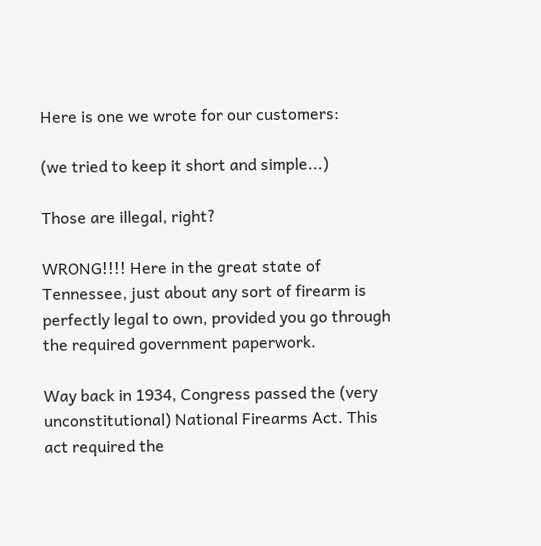Here is one we wrote for our customers:

(we tried to keep it short and simple...)

Those are illegal, right?

WRONG!!!! Here in the great state of Tennessee, just about any sort of firearm is perfectly legal to own, provided you go through the required government paperwork.

Way back in 1934, Congress passed the (very unconstitutional) National Firearms Act. This act required the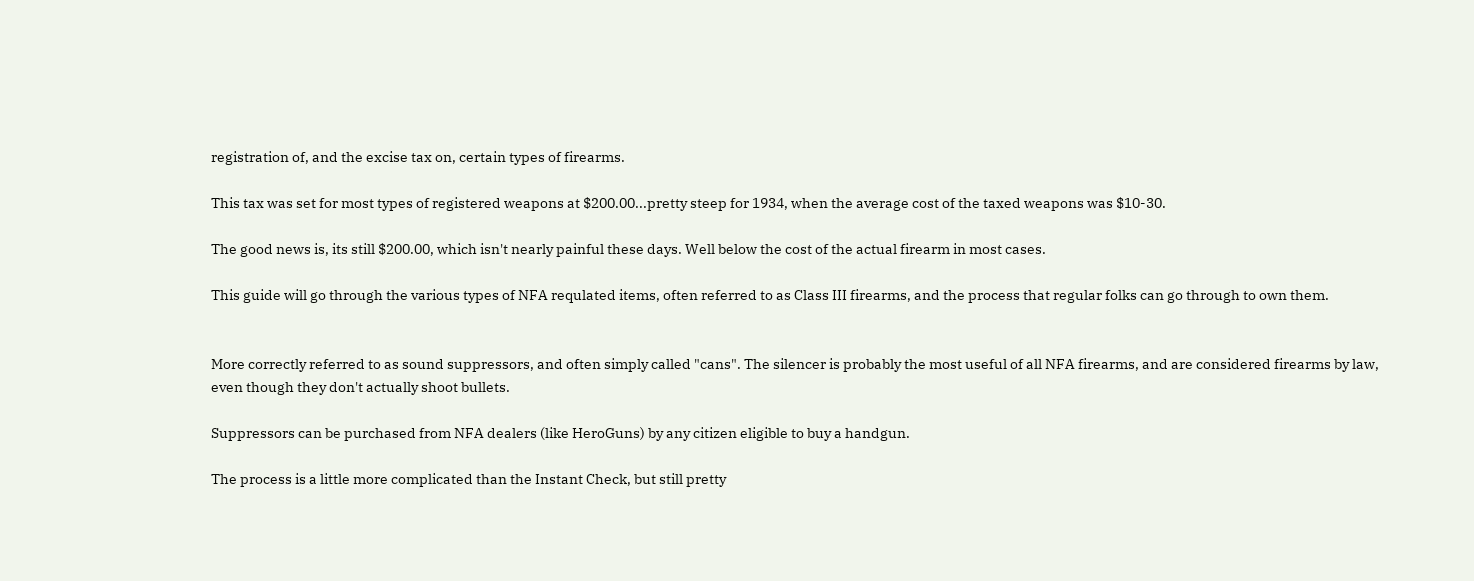registration of, and the excise tax on, certain types of firearms.

This tax was set for most types of registered weapons at $200.00...pretty steep for 1934, when the average cost of the taxed weapons was $10-30.

The good news is, its still $200.00, which isn't nearly painful these days. Well below the cost of the actual firearm in most cases.

This guide will go through the various types of NFA requlated items, often referred to as Class III firearms, and the process that regular folks can go through to own them.


More correctly referred to as sound suppressors, and often simply called "cans". The silencer is probably the most useful of all NFA firearms, and are considered firearms by law, even though they don't actually shoot bullets.

Suppressors can be purchased from NFA dealers (like HeroGuns) by any citizen eligible to buy a handgun.

The process is a little more complicated than the Instant Check, but still pretty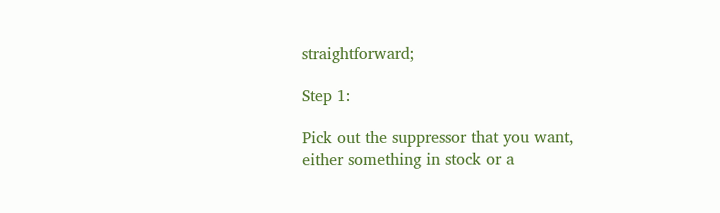straightforward;

Step 1:

Pick out the suppressor that you want, either something in stock or a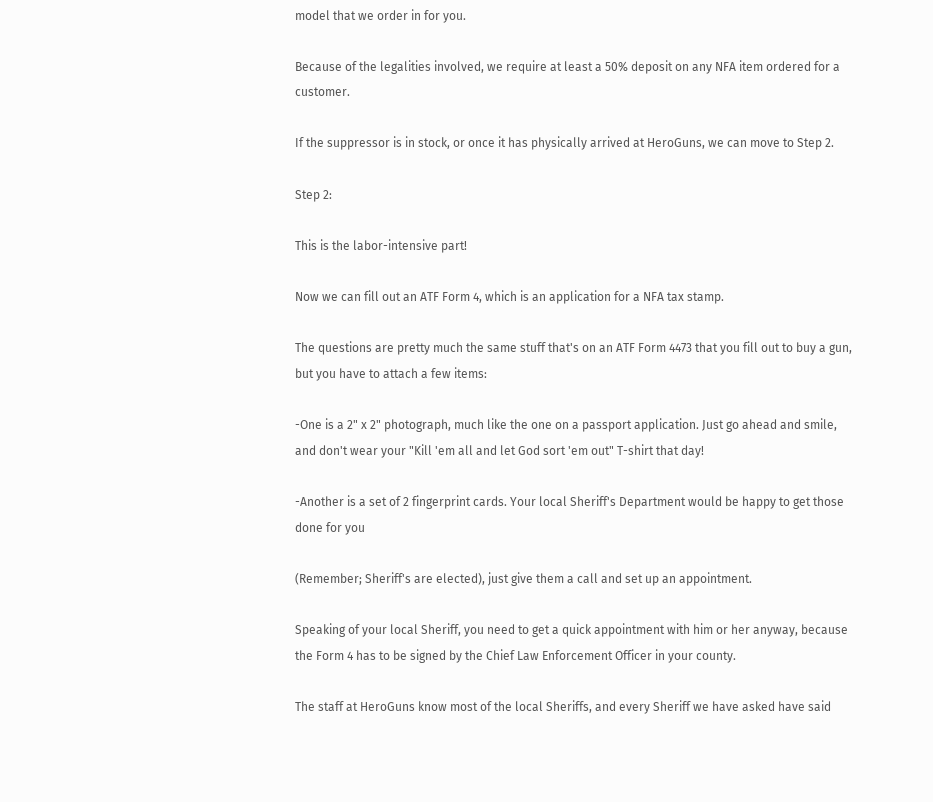model that we order in for you.

Because of the legalities involved, we require at least a 50% deposit on any NFA item ordered for a customer.

If the suppressor is in stock, or once it has physically arrived at HeroGuns, we can move to Step 2.

Step 2:

This is the labor-intensive part!

Now we can fill out an ATF Form 4, which is an application for a NFA tax stamp.

The questions are pretty much the same stuff that's on an ATF Form 4473 that you fill out to buy a gun, but you have to attach a few items:

-One is a 2" x 2" photograph, much like the one on a passport application. Just go ahead and smile, and don't wear your "Kill 'em all and let God sort 'em out" T-shirt that day!

-Another is a set of 2 fingerprint cards. Your local Sheriff's Department would be happy to get those done for you

(Remember; Sheriff's are elected), just give them a call and set up an appointment.

Speaking of your local Sheriff, you need to get a quick appointment with him or her anyway, because the Form 4 has to be signed by the Chief Law Enforcement Officer in your county.

The staff at HeroGuns know most of the local Sheriffs, and every Sheriff we have asked have said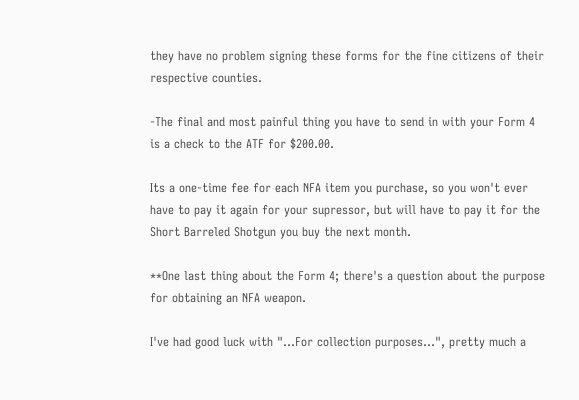they have no problem signing these forms for the fine citizens of their respective counties.

-The final and most painful thing you have to send in with your Form 4 is a check to the ATF for $200.00.

Its a one-time fee for each NFA item you purchase, so you won't ever have to pay it again for your supressor, but will have to pay it for the Short Barreled Shotgun you buy the next month.

**One last thing about the Form 4; there's a question about the purpose for obtaining an NFA weapon.

I've had good luck with "...For collection purposes...", pretty much a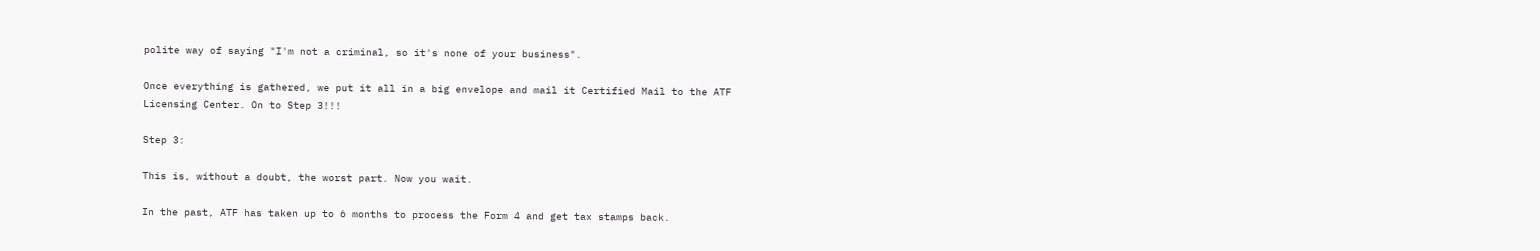polite way of saying "I'm not a criminal, so it's none of your business".

Once everything is gathered, we put it all in a big envelope and mail it Certified Mail to the ATF Licensing Center. On to Step 3!!!

Step 3:

This is, without a doubt, the worst part. Now you wait.

In the past, ATF has taken up to 6 months to process the Form 4 and get tax stamps back.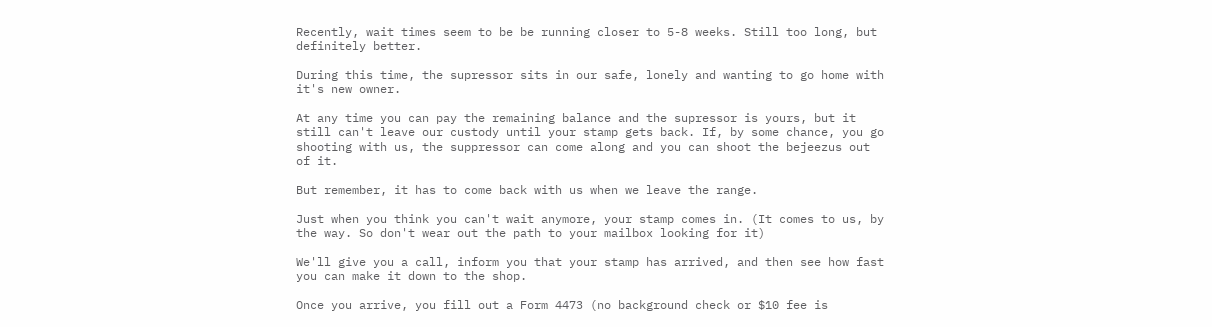Recently, wait times seem to be be running closer to 5-8 weeks. Still too long, but definitely better.

During this time, the supressor sits in our safe, lonely and wanting to go home with it's new owner.

At any time you can pay the remaining balance and the supressor is yours, but it still can't leave our custody until your stamp gets back. If, by some chance, you go shooting with us, the suppressor can come along and you can shoot the bejeezus out of it.

But remember, it has to come back with us when we leave the range.

Just when you think you can't wait anymore, your stamp comes in. (It comes to us, by the way. So don't wear out the path to your mailbox looking for it)

We'll give you a call, inform you that your stamp has arrived, and then see how fast you can make it down to the shop.

Once you arrive, you fill out a Form 4473 (no background check or $10 fee is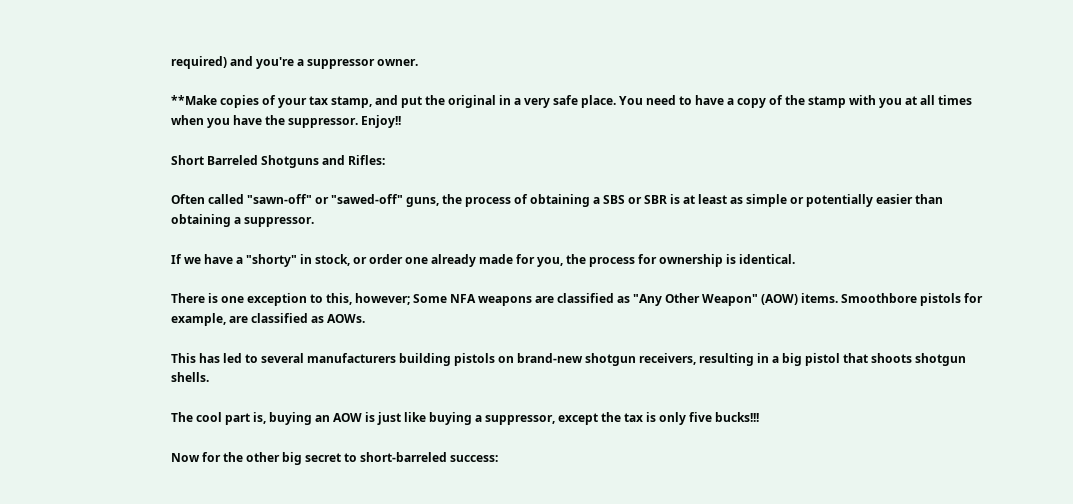required) and you're a suppressor owner.

**Make copies of your tax stamp, and put the original in a very safe place. You need to have a copy of the stamp with you at all times when you have the suppressor. Enjoy!!

Short Barreled Shotguns and Rifles:

Often called "sawn-off" or "sawed-off" guns, the process of obtaining a SBS or SBR is at least as simple or potentially easier than obtaining a suppressor.

If we have a "shorty" in stock, or order one already made for you, the process for ownership is identical.

There is one exception to this, however; Some NFA weapons are classified as "Any Other Weapon" (AOW) items. Smoothbore pistols for example, are classified as AOWs.

This has led to several manufacturers building pistols on brand-new shotgun receivers, resulting in a big pistol that shoots shotgun shells.

The cool part is, buying an AOW is just like buying a suppressor, except the tax is only five bucks!!!

Now for the other big secret to short-barreled success: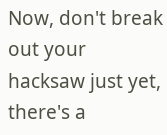Now, don't break out your hacksaw just yet, there's a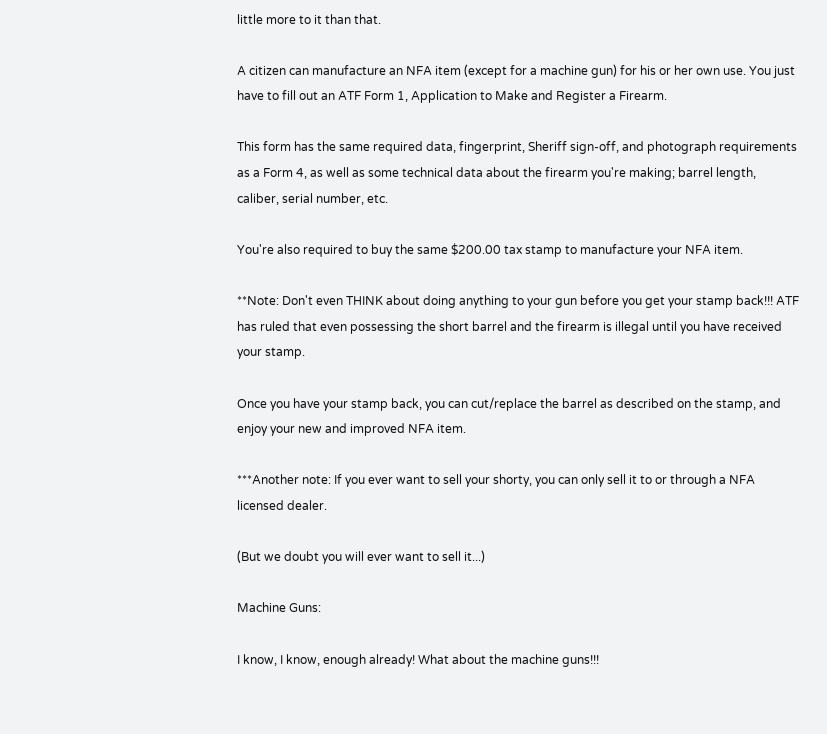little more to it than that.

A citizen can manufacture an NFA item (except for a machine gun) for his or her own use. You just have to fill out an ATF Form 1, Application to Make and Register a Firearm.

This form has the same required data, fingerprint, Sheriff sign-off, and photograph requirements as a Form 4, as well as some technical data about the firearm you're making; barrel length, caliber, serial number, etc.

You're also required to buy the same $200.00 tax stamp to manufacture your NFA item.

**Note: Don't even THINK about doing anything to your gun before you get your stamp back!!! ATF has ruled that even possessing the short barrel and the firearm is illegal until you have received your stamp.

Once you have your stamp back, you can cut/replace the barrel as described on the stamp, and enjoy your new and improved NFA item.

***Another note: If you ever want to sell your shorty, you can only sell it to or through a NFA licensed dealer.

(But we doubt you will ever want to sell it...)

Machine Guns:

I know, I know, enough already! What about the machine guns!!!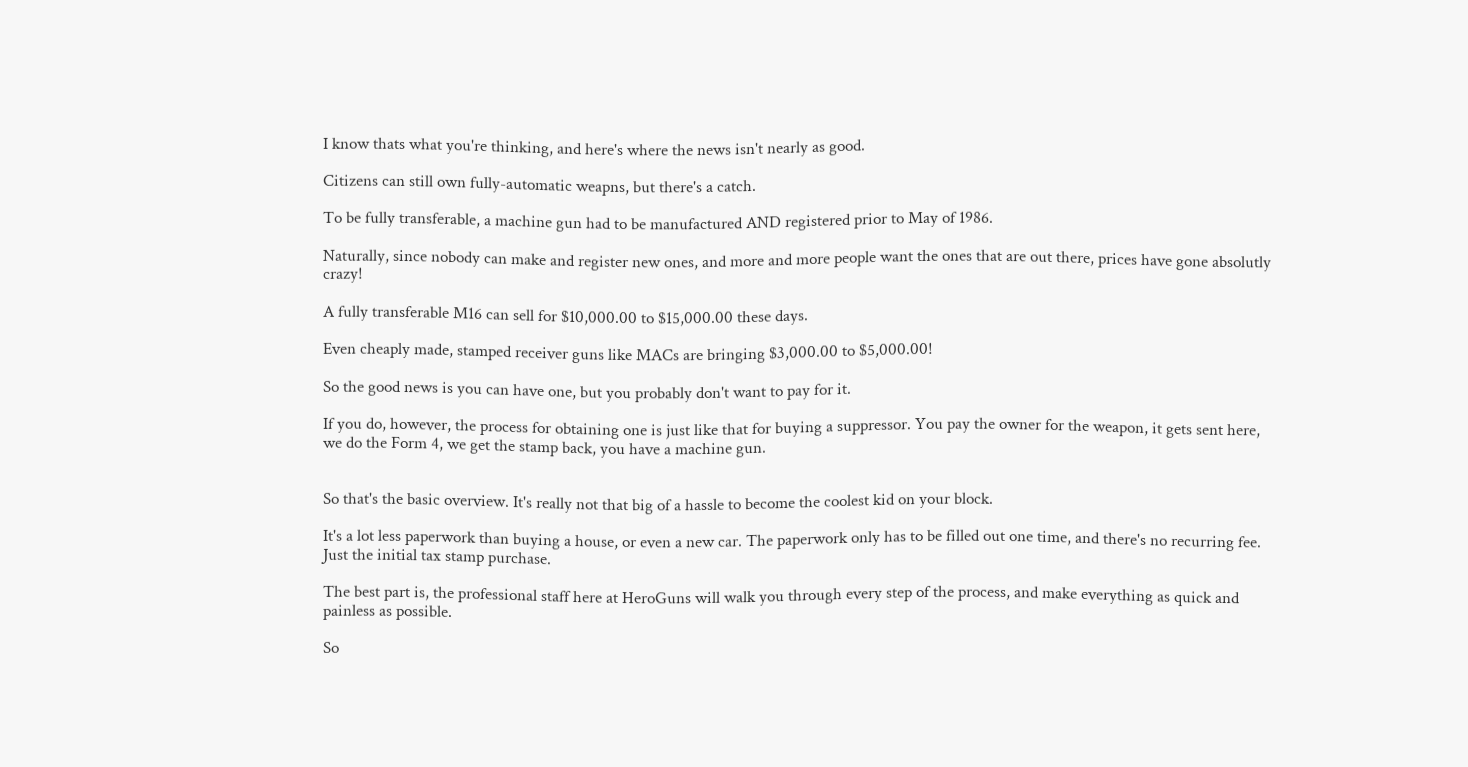I know thats what you're thinking, and here's where the news isn't nearly as good.

Citizens can still own fully-automatic weapns, but there's a catch.

To be fully transferable, a machine gun had to be manufactured AND registered prior to May of 1986.

Naturally, since nobody can make and register new ones, and more and more people want the ones that are out there, prices have gone absolutly crazy!

A fully transferable M16 can sell for $10,000.00 to $15,000.00 these days.

Even cheaply made, stamped receiver guns like MACs are bringing $3,000.00 to $5,000.00!

So the good news is you can have one, but you probably don't want to pay for it.

If you do, however, the process for obtaining one is just like that for buying a suppressor. You pay the owner for the weapon, it gets sent here, we do the Form 4, we get the stamp back, you have a machine gun.


So that's the basic overview. It's really not that big of a hassle to become the coolest kid on your block.

It's a lot less paperwork than buying a house, or even a new car. The paperwork only has to be filled out one time, and there's no recurring fee. Just the initial tax stamp purchase.

The best part is, the professional staff here at HeroGuns will walk you through every step of the process, and make everything as quick and painless as possible.

So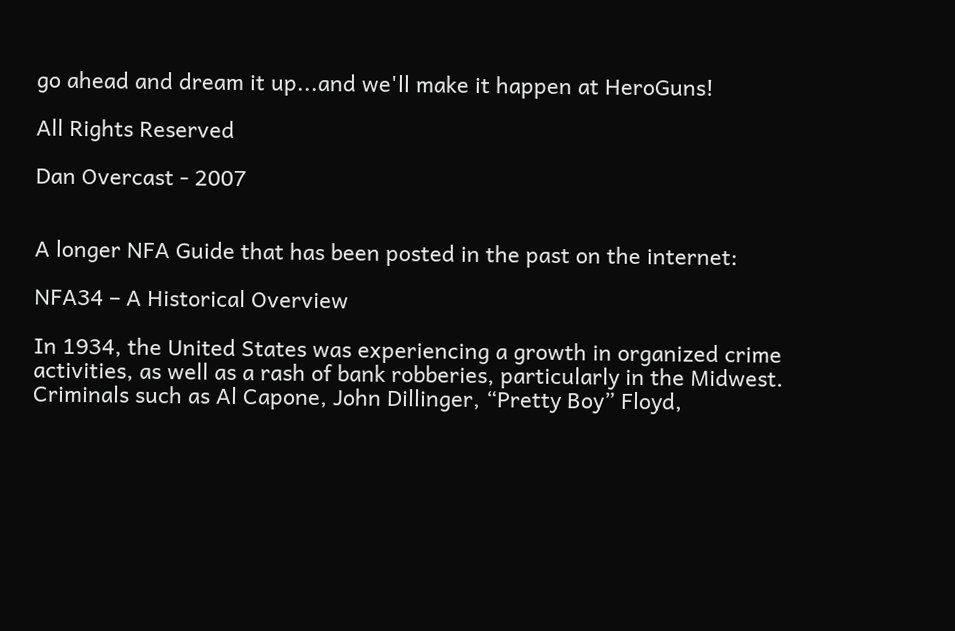go ahead and dream it up...and we'll make it happen at HeroGuns!

All Rights Reserved

Dan Overcast - 2007


A longer NFA Guide that has been posted in the past on the internet:

NFA34 – A Historical Overview

In 1934, the United States was experiencing a growth in organized crime activities, as well as a rash of bank robberies, particularly in the Midwest. Criminals such as Al Capone, John Dillinger, “Pretty Boy” Floyd,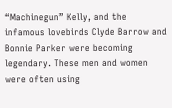“Machinegun” Kelly, and the infamous lovebirds Clyde Barrow and Bonnie Parker were becoming legendary. These men and women were often using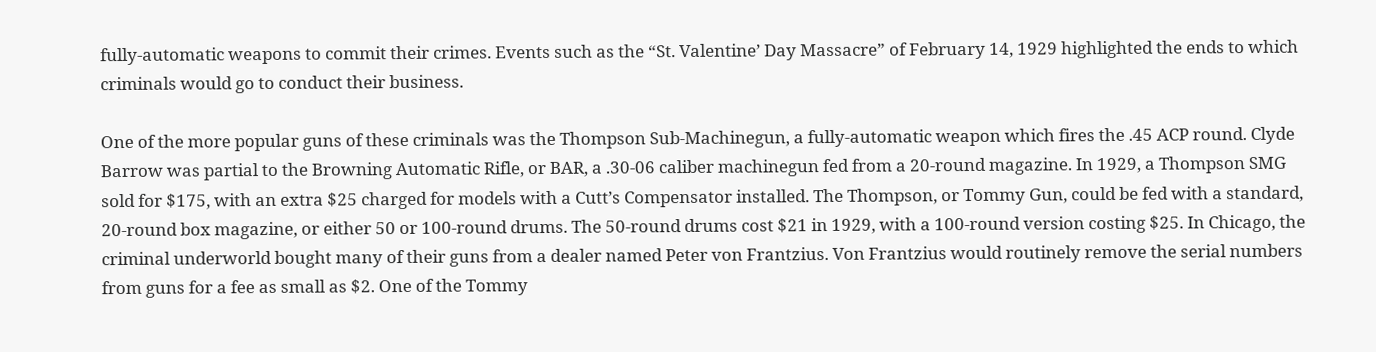fully-automatic weapons to commit their crimes. Events such as the “St. Valentine’ Day Massacre” of February 14, 1929 highlighted the ends to which criminals would go to conduct their business.

One of the more popular guns of these criminals was the Thompson Sub-Machinegun, a fully-automatic weapon which fires the .45 ACP round. Clyde Barrow was partial to the Browning Automatic Rifle, or BAR, a .30-06 caliber machinegun fed from a 20-round magazine. In 1929, a Thompson SMG sold for $175, with an extra $25 charged for models with a Cutt’s Compensator installed. The Thompson, or Tommy Gun, could be fed with a standard, 20-round box magazine, or either 50 or 100-round drums. The 50-round drums cost $21 in 1929, with a 100-round version costing $25. In Chicago, the criminal underworld bought many of their guns from a dealer named Peter von Frantzius. Von Frantzius would routinely remove the serial numbers from guns for a fee as small as $2. One of the Tommy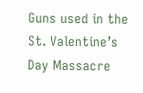Guns used in the St. Valentine’s Day Massacre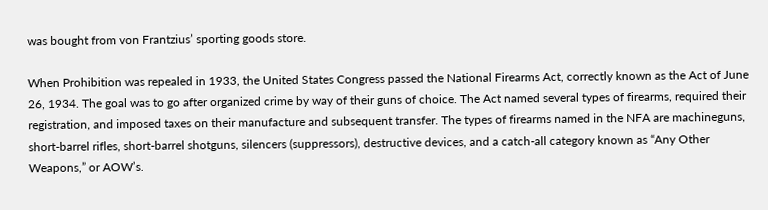was bought from von Frantzius’ sporting goods store.

When Prohibition was repealed in 1933, the United States Congress passed the National Firearms Act, correctly known as the Act of June 26, 1934. The goal was to go after organized crime by way of their guns of choice. The Act named several types of firearms, required their registration, and imposed taxes on their manufacture and subsequent transfer. The types of firearms named in the NFA are machineguns, short-barrel rifles, short-barrel shotguns, silencers (suppressors), destructive devices, and a catch-all category known as “Any Other Weapons,” or AOW’s.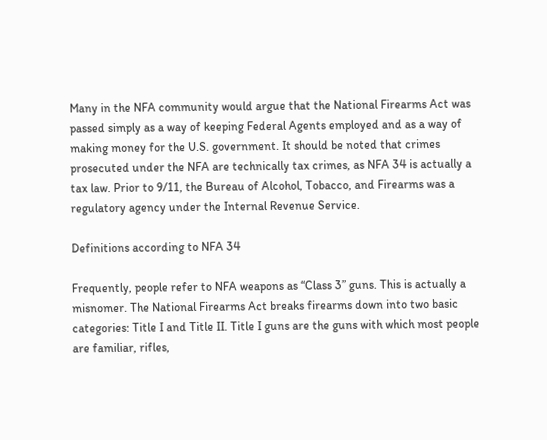Many in the NFA community would argue that the National Firearms Act was passed simply as a way of keeping Federal Agents employed and as a way of making money for the U.S. government. It should be noted that crimes prosecuted under the NFA are technically tax crimes, as NFA 34 is actually a tax law. Prior to 9/11, the Bureau of Alcohol, Tobacco, and Firearms was a regulatory agency under the Internal Revenue Service.

Definitions according to NFA 34

Frequently, people refer to NFA weapons as “Class 3” guns. This is actually a misnomer. The National Firearms Act breaks firearms down into two basic categories: Title I and Title II. Title I guns are the guns with which most people are familiar, rifles,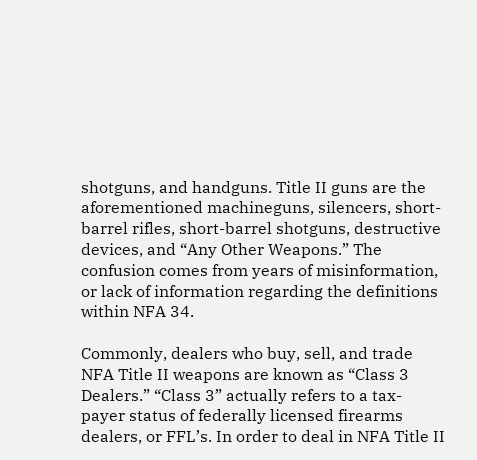shotguns, and handguns. Title II guns are the aforementioned machineguns, silencers, short-barrel rifles, short-barrel shotguns, destructive devices, and “Any Other Weapons.” The confusion comes from years of misinformation, or lack of information regarding the definitions within NFA 34.

Commonly, dealers who buy, sell, and trade NFA Title II weapons are known as “Class 3 Dealers.” “Class 3” actually refers to a tax-payer status of federally licensed firearms dealers, or FFL’s. In order to deal in NFA Title II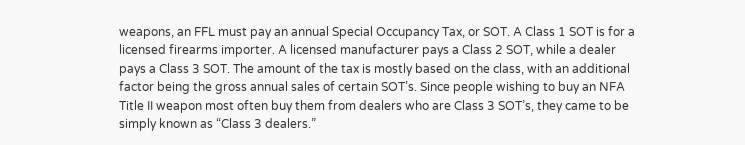weapons, an FFL must pay an annual Special Occupancy Tax, or SOT. A Class 1 SOT is for a licensed firearms importer. A licensed manufacturer pays a Class 2 SOT, while a dealer pays a Class 3 SOT. The amount of the tax is mostly based on the class, with an additional factor being the gross annual sales of certain SOT’s. Since people wishing to buy an NFA Title II weapon most often buy them from dealers who are Class 3 SOT’s, they came to be simply known as “Class 3 dealers.”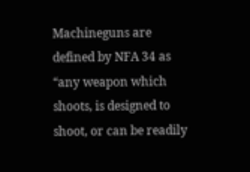Machineguns are defined by NFA 34 as “any weapon which shoots, is designed to shoot, or can be readily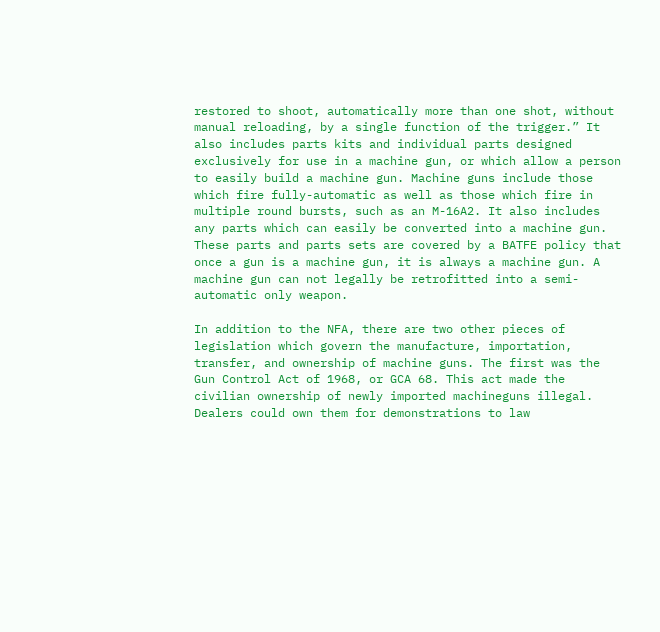restored to shoot, automatically more than one shot, without manual reloading, by a single function of the trigger.” It also includes parts kits and individual parts designed exclusively for use in a machine gun, or which allow a person to easily build a machine gun. Machine guns include those which fire fully-automatic as well as those which fire in multiple round bursts, such as an M-16A2. It also includes any parts which can easily be converted into a machine gun. These parts and parts sets are covered by a BATFE policy that once a gun is a machine gun, it is always a machine gun. A machine gun can not legally be retrofitted into a semi-automatic only weapon.

In addition to the NFA, there are two other pieces of legislation which govern the manufacture, importation, transfer, and ownership of machine guns. The first was the Gun Control Act of 1968, or GCA 68. This act made the civilian ownership of newly imported machineguns illegal. Dealers could own them for demonstrations to law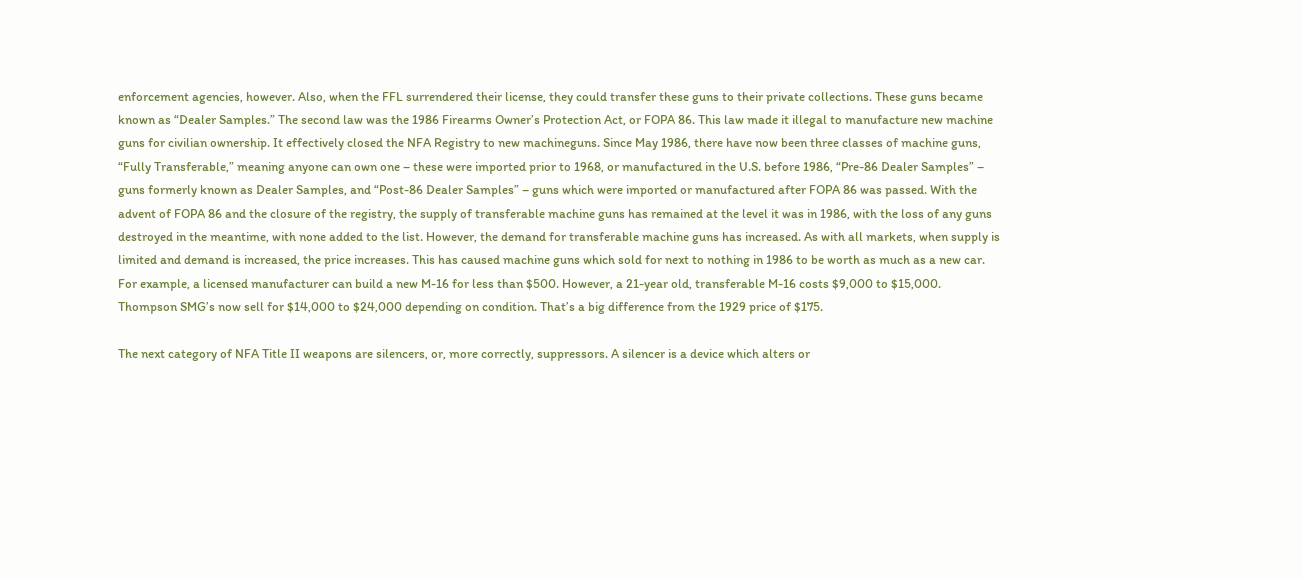enforcement agencies, however. Also, when the FFL surrendered their license, they could transfer these guns to their private collections. These guns became known as “Dealer Samples.” The second law was the 1986 Firearms Owner’s Protection Act, or FOPA 86. This law made it illegal to manufacture new machine guns for civilian ownership. It effectively closed the NFA Registry to new machineguns. Since May 1986, there have now been three classes of machine guns, “Fully Transferable,” meaning anyone can own one – these were imported prior to 1968, or manufactured in the U.S. before 1986, “Pre-86 Dealer Samples” – guns formerly known as Dealer Samples, and “Post-86 Dealer Samples” – guns which were imported or manufactured after FOPA 86 was passed. With the advent of FOPA 86 and the closure of the registry, the supply of transferable machine guns has remained at the level it was in 1986, with the loss of any guns destroyed in the meantime, with none added to the list. However, the demand for transferable machine guns has increased. As with all markets, when supply is limited and demand is increased, the price increases. This has caused machine guns which sold for next to nothing in 1986 to be worth as much as a new car. For example, a licensed manufacturer can build a new M-16 for less than $500. However, a 21-year old, transferable M-16 costs $9,000 to $15,000. Thompson SMG’s now sell for $14,000 to $24,000 depending on condition. That’s a big difference from the 1929 price of $175.

The next category of NFA Title II weapons are silencers, or, more correctly, suppressors. A silencer is a device which alters or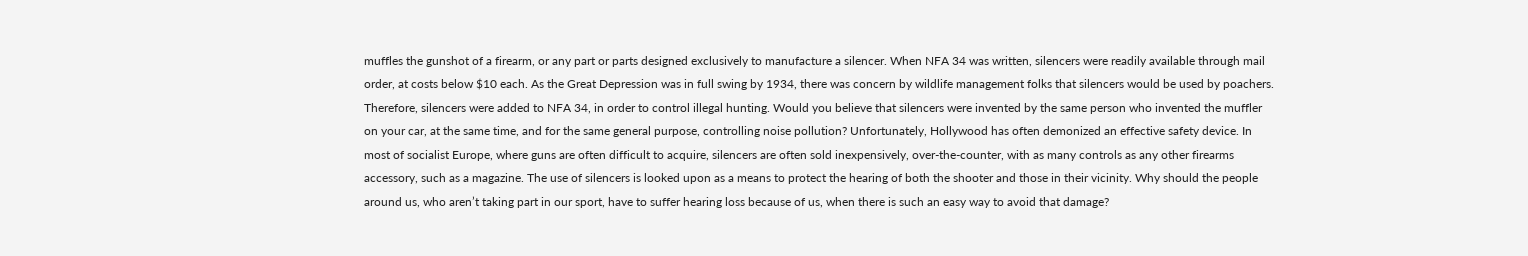muffles the gunshot of a firearm, or any part or parts designed exclusively to manufacture a silencer. When NFA 34 was written, silencers were readily available through mail order, at costs below $10 each. As the Great Depression was in full swing by 1934, there was concern by wildlife management folks that silencers would be used by poachers. Therefore, silencers were added to NFA 34, in order to control illegal hunting. Would you believe that silencers were invented by the same person who invented the muffler on your car, at the same time, and for the same general purpose, controlling noise pollution? Unfortunately, Hollywood has often demonized an effective safety device. In most of socialist Europe, where guns are often difficult to acquire, silencers are often sold inexpensively, over-the-counter, with as many controls as any other firearms accessory, such as a magazine. The use of silencers is looked upon as a means to protect the hearing of both the shooter and those in their vicinity. Why should the people around us, who aren’t taking part in our sport, have to suffer hearing loss because of us, when there is such an easy way to avoid that damage?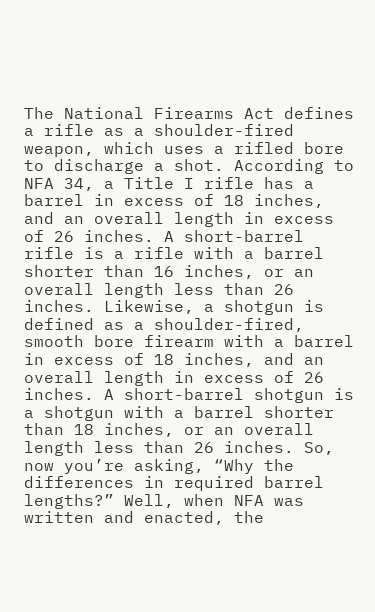The National Firearms Act defines a rifle as a shoulder-fired weapon, which uses a rifled bore to discharge a shot. According to NFA 34, a Title I rifle has a barrel in excess of 18 inches, and an overall length in excess of 26 inches. A short-barrel rifle is a rifle with a barrel shorter than 16 inches, or an overall length less than 26 inches. Likewise, a shotgun is defined as a shoulder-fired, smooth bore firearm with a barrel in excess of 18 inches, and an overall length in excess of 26 inches. A short-barrel shotgun is a shotgun with a barrel shorter than 18 inches, or an overall length less than 26 inches. So, now you’re asking, “Why the differences in required barrel lengths?” Well, when NFA was written and enacted, the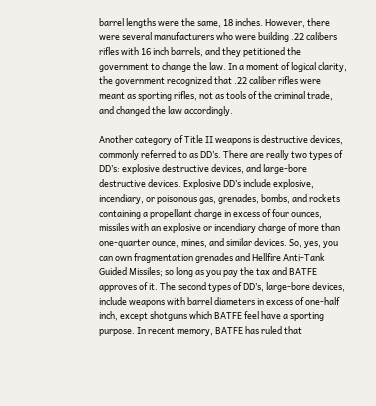barrel lengths were the same, 18 inches. However, there were several manufacturers who were building .22 calibers rifles with 16 inch barrels, and they petitioned the government to change the law. In a moment of logical clarity, the government recognized that .22 caliber rifles were meant as sporting rifles, not as tools of the criminal trade, and changed the law accordingly.

Another category of Title II weapons is destructive devices, commonly referred to as DD’s. There are really two types of DD’s: explosive destructive devices, and large-bore destructive devices. Explosive DD’s include explosive, incendiary, or poisonous gas, grenades, bombs, and rockets containing a propellant charge in excess of four ounces, missiles with an explosive or incendiary charge of more than one-quarter ounce, mines, and similar devices. So, yes, you can own fragmentation grenades and Hellfire Anti-Tank Guided Missiles; so long as you pay the tax and BATFE approves of it. The second types of DD’s, large-bore devices, include weapons with barrel diameters in excess of one-half inch, except shotguns which BATFE feel have a sporting purpose. In recent memory, BATFE has ruled that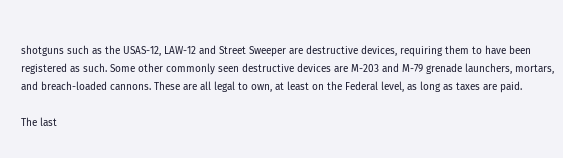shotguns such as the USAS-12, LAW-12 and Street Sweeper are destructive devices, requiring them to have been registered as such. Some other commonly seen destructive devices are M-203 and M-79 grenade launchers, mortars, and breach-loaded cannons. These are all legal to own, at least on the Federal level, as long as taxes are paid.

The last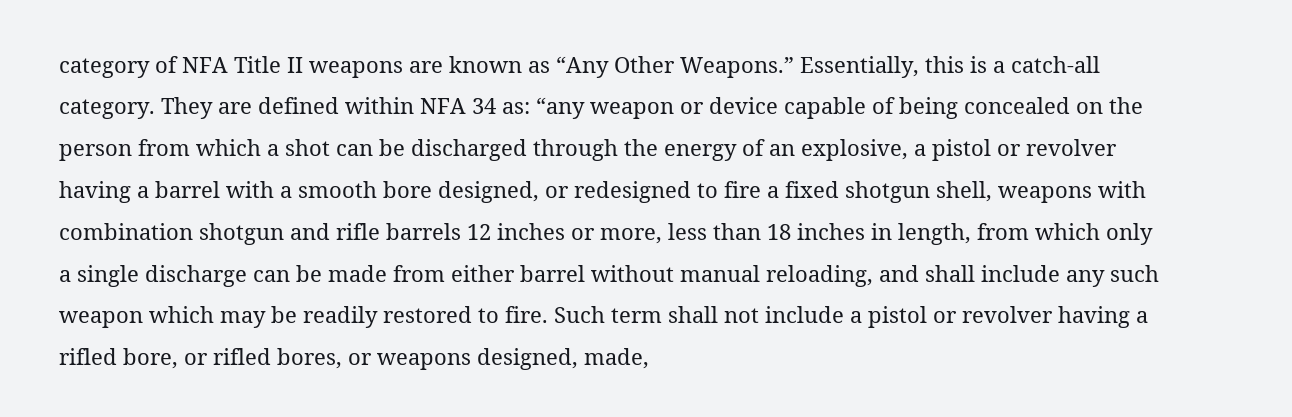category of NFA Title II weapons are known as “Any Other Weapons.” Essentially, this is a catch-all category. They are defined within NFA 34 as: “any weapon or device capable of being concealed on the person from which a shot can be discharged through the energy of an explosive, a pistol or revolver having a barrel with a smooth bore designed, or redesigned to fire a fixed shotgun shell, weapons with combination shotgun and rifle barrels 12 inches or more, less than 18 inches in length, from which only a single discharge can be made from either barrel without manual reloading, and shall include any such weapon which may be readily restored to fire. Such term shall not include a pistol or revolver having a rifled bore, or rifled bores, or weapons designed, made,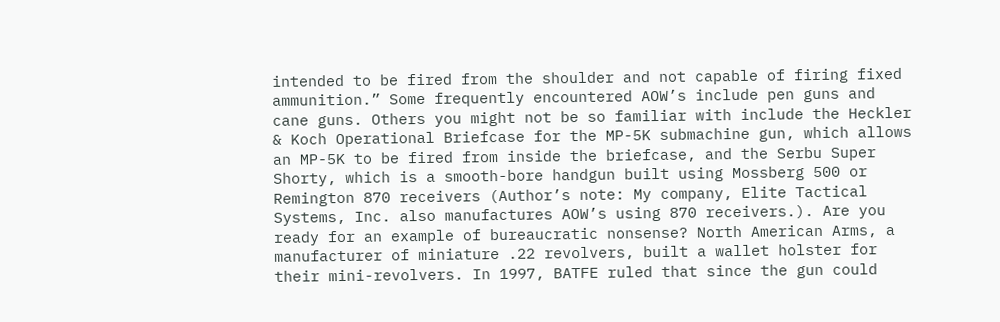intended to be fired from the shoulder and not capable of firing fixed ammunition.” Some frequently encountered AOW’s include pen guns and cane guns. Others you might not be so familiar with include the Heckler & Koch Operational Briefcase for the MP-5K submachine gun, which allows an MP-5K to be fired from inside the briefcase, and the Serbu Super Shorty, which is a smooth-bore handgun built using Mossberg 500 or Remington 870 receivers (Author’s note: My company, Elite Tactical Systems, Inc. also manufactures AOW’s using 870 receivers.). Are you ready for an example of bureaucratic nonsense? North American Arms, a manufacturer of miniature .22 revolvers, built a wallet holster for their mini-revolvers. In 1997, BATFE ruled that since the gun could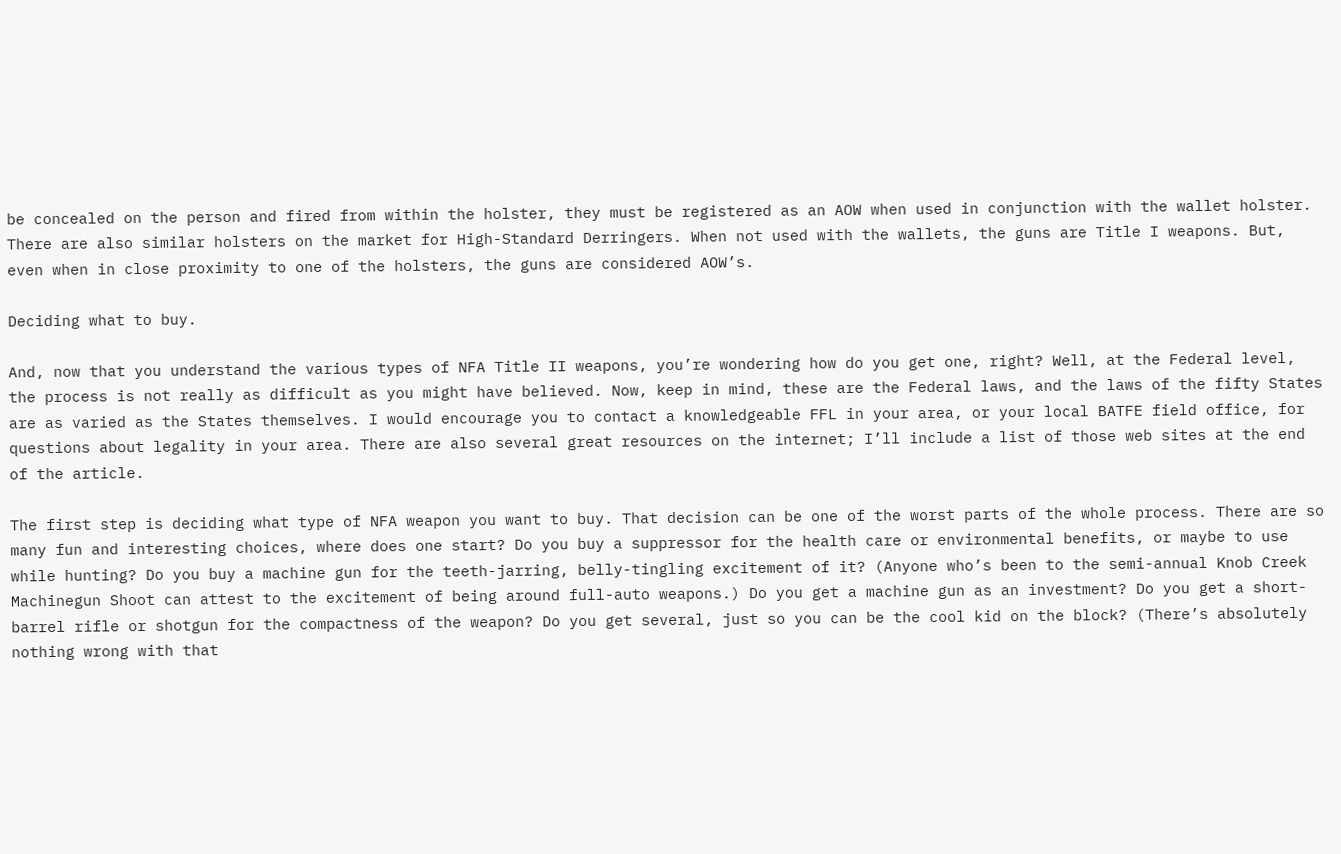be concealed on the person and fired from within the holster, they must be registered as an AOW when used in conjunction with the wallet holster. There are also similar holsters on the market for High-Standard Derringers. When not used with the wallets, the guns are Title I weapons. But, even when in close proximity to one of the holsters, the guns are considered AOW’s.

Deciding what to buy.

And, now that you understand the various types of NFA Title II weapons, you’re wondering how do you get one, right? Well, at the Federal level, the process is not really as difficult as you might have believed. Now, keep in mind, these are the Federal laws, and the laws of the fifty States are as varied as the States themselves. I would encourage you to contact a knowledgeable FFL in your area, or your local BATFE field office, for questions about legality in your area. There are also several great resources on the internet; I’ll include a list of those web sites at the end of the article.

The first step is deciding what type of NFA weapon you want to buy. That decision can be one of the worst parts of the whole process. There are so many fun and interesting choices, where does one start? Do you buy a suppressor for the health care or environmental benefits, or maybe to use while hunting? Do you buy a machine gun for the teeth-jarring, belly-tingling excitement of it? (Anyone who’s been to the semi-annual Knob Creek Machinegun Shoot can attest to the excitement of being around full-auto weapons.) Do you get a machine gun as an investment? Do you get a short-barrel rifle or shotgun for the compactness of the weapon? Do you get several, just so you can be the cool kid on the block? (There’s absolutely nothing wrong with that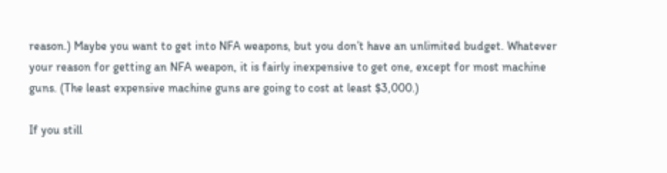reason.) Maybe you want to get into NFA weapons, but you don’t have an unlimited budget. Whatever your reason for getting an NFA weapon, it is fairly inexpensive to get one, except for most machine guns. (The least expensive machine guns are going to cost at least $3,000.)

If you still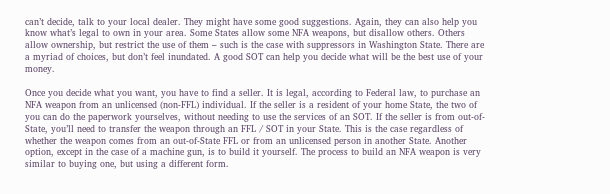can’t decide, talk to your local dealer. They might have some good suggestions. Again, they can also help you know what’s legal to own in your area. Some States allow some NFA weapons, but disallow others. Others allow ownership, but restrict the use of them – such is the case with suppressors in Washington State. There are a myriad of choices, but don’t feel inundated. A good SOT can help you decide what will be the best use of your money.

Once you decide what you want, you have to find a seller. It is legal, according to Federal law, to purchase an NFA weapon from an unlicensed (non-FFL) individual. If the seller is a resident of your home State, the two of you can do the paperwork yourselves, without needing to use the services of an SOT. If the seller is from out-of-State, you’ll need to transfer the weapon through an FFL / SOT in your State. This is the case regardless of whether the weapon comes from an out-of-State FFL or from an unlicensed person in another State. Another option, except in the case of a machine gun, is to build it yourself. The process to build an NFA weapon is very similar to buying one, but using a different form.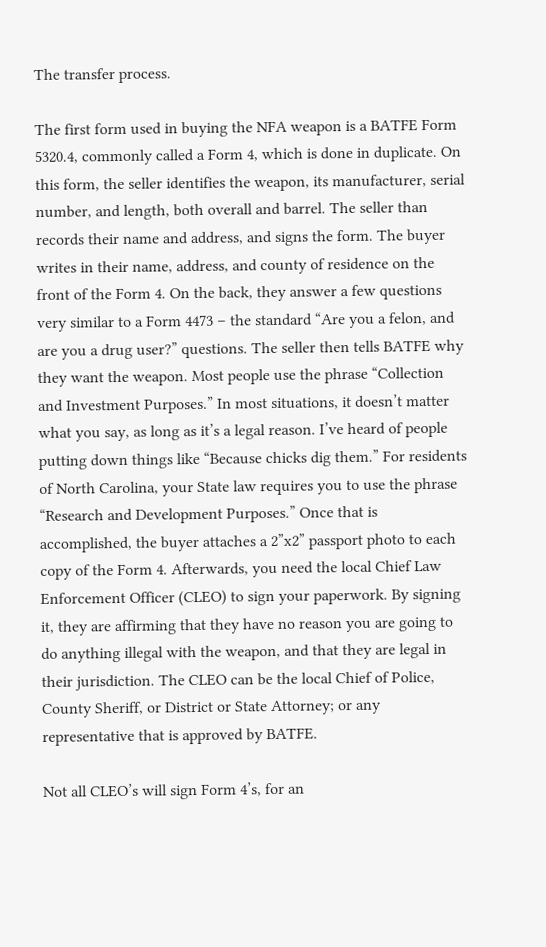The transfer process.

The first form used in buying the NFA weapon is a BATFE Form 5320.4, commonly called a Form 4, which is done in duplicate. On this form, the seller identifies the weapon, its manufacturer, serial number, and length, both overall and barrel. The seller than records their name and address, and signs the form. The buyer writes in their name, address, and county of residence on the front of the Form 4. On the back, they answer a few questions very similar to a Form 4473 – the standard “Are you a felon, and are you a drug user?” questions. The seller then tells BATFE why they want the weapon. Most people use the phrase “Collection and Investment Purposes.” In most situations, it doesn’t matter what you say, as long as it’s a legal reason. I’ve heard of people putting down things like “Because chicks dig them.” For residents of North Carolina, your State law requires you to use the phrase “Research and Development Purposes.” Once that is accomplished, the buyer attaches a 2”x2” passport photo to each copy of the Form 4. Afterwards, you need the local Chief Law Enforcement Officer (CLEO) to sign your paperwork. By signing it, they are affirming that they have no reason you are going to do anything illegal with the weapon, and that they are legal in their jurisdiction. The CLEO can be the local Chief of Police, County Sheriff, or District or State Attorney; or any representative that is approved by BATFE.

Not all CLEO’s will sign Form 4’s, for an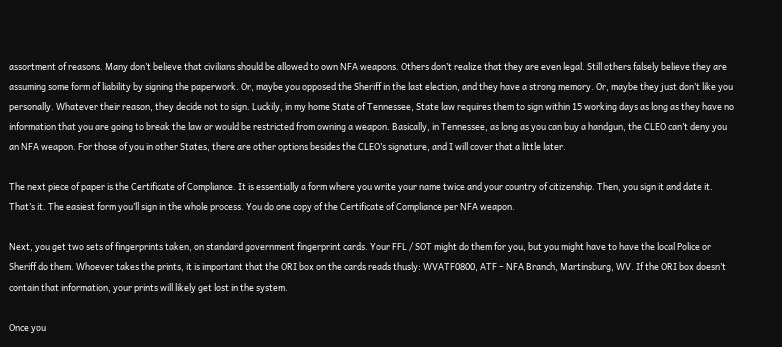assortment of reasons. Many don’t believe that civilians should be allowed to own NFA weapons. Others don’t realize that they are even legal. Still others falsely believe they are assuming some form of liability by signing the paperwork. Or, maybe you opposed the Sheriff in the last election, and they have a strong memory. Or, maybe they just don’t like you personally. Whatever their reason, they decide not to sign. Luckily, in my home State of Tennessee, State law requires them to sign within 15 working days as long as they have no information that you are going to break the law or would be restricted from owning a weapon. Basically, in Tennessee, as long as you can buy a handgun, the CLEO can’t deny you an NFA weapon. For those of you in other States, there are other options besides the CLEO’s signature, and I will cover that a little later.

The next piece of paper is the Certificate of Compliance. It is essentially a form where you write your name twice and your country of citizenship. Then, you sign it and date it. That’s it. The easiest form you’ll sign in the whole process. You do one copy of the Certificate of Compliance per NFA weapon.

Next, you get two sets of fingerprints taken, on standard government fingerprint cards. Your FFL / SOT might do them for you, but you might have to have the local Police or Sheriff do them. Whoever takes the prints, it is important that the ORI box on the cards reads thusly: WVATF0800, ATF – NFA Branch, Martinsburg, WV. If the ORI box doesn’t contain that information, your prints will likely get lost in the system.

Once you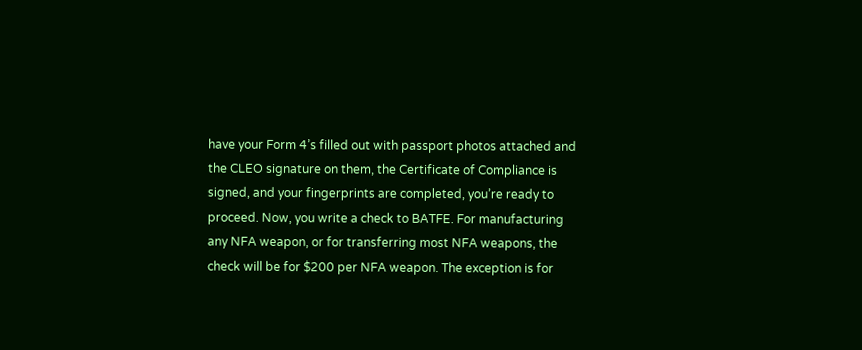have your Form 4’s filled out with passport photos attached and the CLEO signature on them, the Certificate of Compliance is signed, and your fingerprints are completed, you’re ready to proceed. Now, you write a check to BATFE. For manufacturing any NFA weapon, or for transferring most NFA weapons, the check will be for $200 per NFA weapon. The exception is for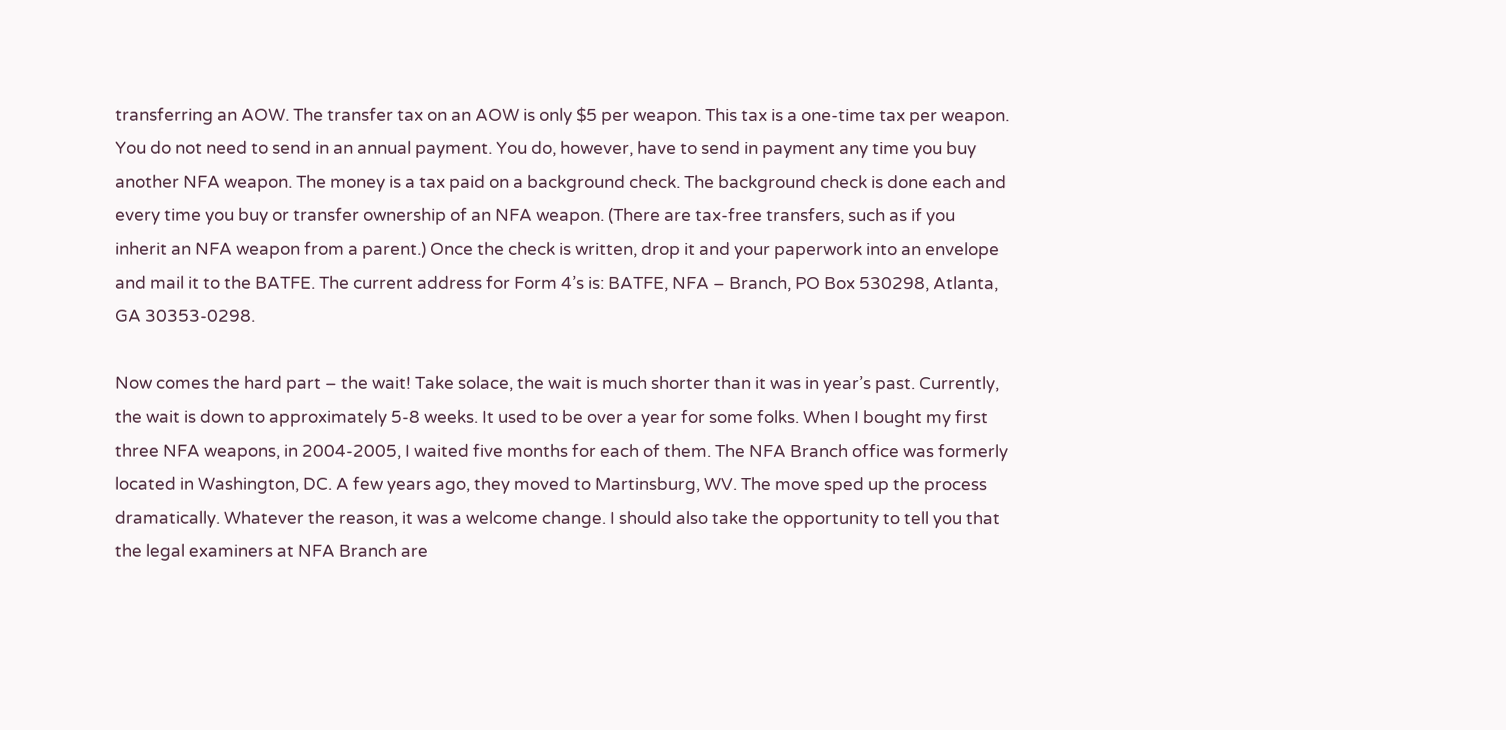transferring an AOW. The transfer tax on an AOW is only $5 per weapon. This tax is a one-time tax per weapon. You do not need to send in an annual payment. You do, however, have to send in payment any time you buy another NFA weapon. The money is a tax paid on a background check. The background check is done each and every time you buy or transfer ownership of an NFA weapon. (There are tax-free transfers, such as if you inherit an NFA weapon from a parent.) Once the check is written, drop it and your paperwork into an envelope and mail it to the BATFE. The current address for Form 4’s is: BATFE, NFA – Branch, PO Box 530298, Atlanta, GA 30353-0298.

Now comes the hard part – the wait! Take solace, the wait is much shorter than it was in year’s past. Currently, the wait is down to approximately 5-8 weeks. It used to be over a year for some folks. When I bought my first three NFA weapons, in 2004-2005, I waited five months for each of them. The NFA Branch office was formerly located in Washington, DC. A few years ago, they moved to Martinsburg, WV. The move sped up the process dramatically. Whatever the reason, it was a welcome change. I should also take the opportunity to tell you that the legal examiners at NFA Branch are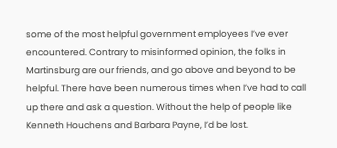some of the most helpful government employees I’ve ever encountered. Contrary to misinformed opinion, the folks in Martinsburg are our friends, and go above and beyond to be helpful. There have been numerous times when I’ve had to call up there and ask a question. Without the help of people like Kenneth Houchens and Barbara Payne, I’d be lost.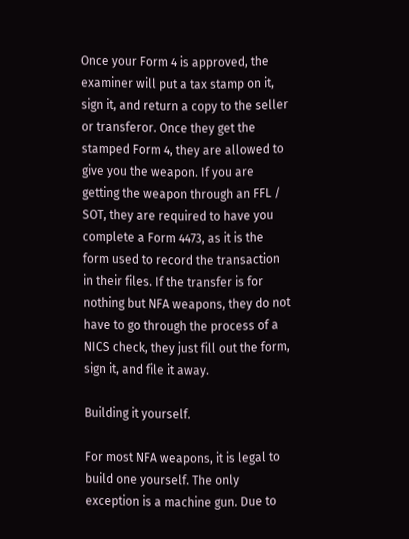Once your Form 4 is approved, the examiner will put a tax stamp on it, sign it, and return a copy to the seller or transferor. Once they get the stamped Form 4, they are allowed to give you the weapon. If you are getting the weapon through an FFL / SOT, they are required to have you complete a Form 4473, as it is the form used to record the transaction in their files. If the transfer is for nothing but NFA weapons, they do not have to go through the process of a NICS check, they just fill out the form, sign it, and file it away.

Building it yourself.

For most NFA weapons, it is legal to build one yourself. The only exception is a machine gun. Due to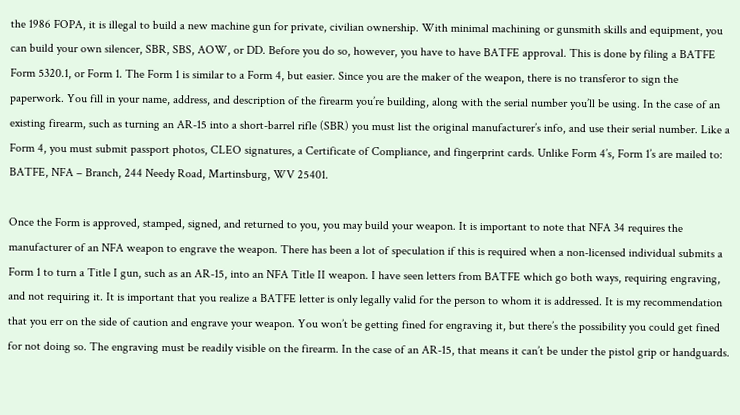the 1986 FOPA, it is illegal to build a new machine gun for private, civilian ownership. With minimal machining or gunsmith skills and equipment, you can build your own silencer, SBR, SBS, AOW, or DD. Before you do so, however, you have to have BATFE approval. This is done by filing a BATFE Form 5320.1, or Form 1. The Form 1 is similar to a Form 4, but easier. Since you are the maker of the weapon, there is no transferor to sign the paperwork. You fill in your name, address, and description of the firearm you’re building, along with the serial number you’ll be using. In the case of an existing firearm, such as turning an AR-15 into a short-barrel rifle (SBR) you must list the original manufacturer’s info, and use their serial number. Like a Form 4, you must submit passport photos, CLEO signatures, a Certificate of Compliance, and fingerprint cards. Unlike Form 4’s, Form 1’s are mailed to: BATFE, NFA – Branch, 244 Needy Road, Martinsburg, WV 25401.

Once the Form is approved, stamped, signed, and returned to you, you may build your weapon. It is important to note that NFA 34 requires the manufacturer of an NFA weapon to engrave the weapon. There has been a lot of speculation if this is required when a non-licensed individual submits a Form 1 to turn a Title I gun, such as an AR-15, into an NFA Title II weapon. I have seen letters from BATFE which go both ways, requiring engraving, and not requiring it. It is important that you realize a BATFE letter is only legally valid for the person to whom it is addressed. It is my recommendation that you err on the side of caution and engrave your weapon. You won’t be getting fined for engraving it, but there’s the possibility you could get fined for not doing so. The engraving must be readily visible on the firearm. In the case of an AR-15, that means it can’t be under the pistol grip or handguards.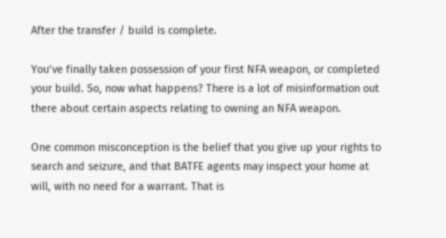After the transfer / build is complete.

You’ve finally taken possession of your first NFA weapon, or completed your build. So, now what happens? There is a lot of misinformation out there about certain aspects relating to owning an NFA weapon.

One common misconception is the belief that you give up your rights to search and seizure, and that BATFE agents may inspect your home at will, with no need for a warrant. That is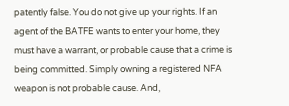patently false. You do not give up your rights. If an agent of the BATFE wants to enter your home, they must have a warrant, or probable cause that a crime is being committed. Simply owning a registered NFA weapon is not probable cause. And,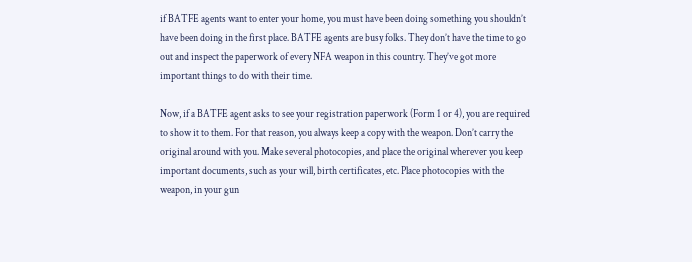if BATFE agents want to enter your home, you must have been doing something you shouldn’t have been doing in the first place. BATFE agents are busy folks. They don’t have the time to go out and inspect the paperwork of every NFA weapon in this country. They’ve got more important things to do with their time.

Now, if a BATFE agent asks to see your registration paperwork (Form 1 or 4), you are required to show it to them. For that reason, you always keep a copy with the weapon. Don’t carry the original around with you. Make several photocopies, and place the original wherever you keep important documents, such as your will, birth certificates, etc. Place photocopies with the weapon, in your gun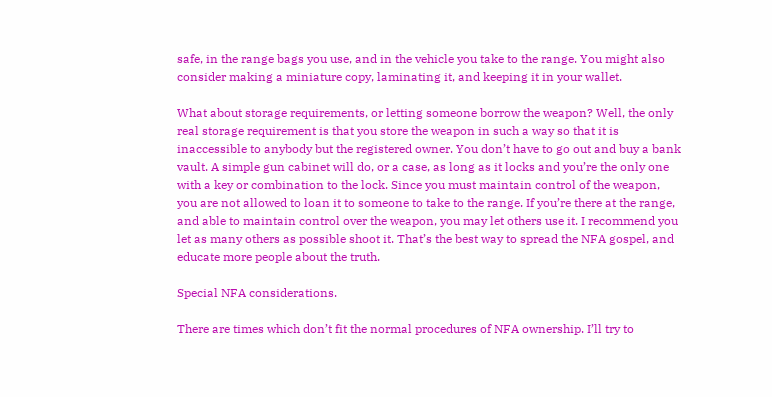safe, in the range bags you use, and in the vehicle you take to the range. You might also consider making a miniature copy, laminating it, and keeping it in your wallet.

What about storage requirements, or letting someone borrow the weapon? Well, the only real storage requirement is that you store the weapon in such a way so that it is inaccessible to anybody but the registered owner. You don’t have to go out and buy a bank vault. A simple gun cabinet will do, or a case, as long as it locks and you’re the only one with a key or combination to the lock. Since you must maintain control of the weapon, you are not allowed to loan it to someone to take to the range. If you’re there at the range, and able to maintain control over the weapon, you may let others use it. I recommend you let as many others as possible shoot it. That’s the best way to spread the NFA gospel, and educate more people about the truth.

Special NFA considerations.

There are times which don’t fit the normal procedures of NFA ownership. I’ll try to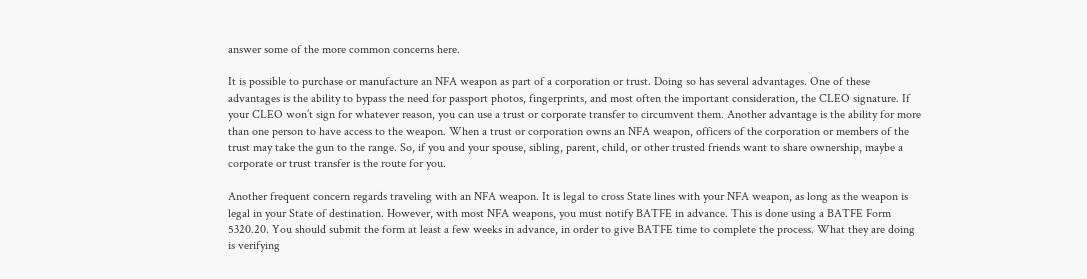answer some of the more common concerns here.

It is possible to purchase or manufacture an NFA weapon as part of a corporation or trust. Doing so has several advantages. One of these advantages is the ability to bypass the need for passport photos, fingerprints, and most often the important consideration, the CLEO signature. If your CLEO won’t sign for whatever reason, you can use a trust or corporate transfer to circumvent them. Another advantage is the ability for more than one person to have access to the weapon. When a trust or corporation owns an NFA weapon, officers of the corporation or members of the trust may take the gun to the range. So, if you and your spouse, sibling, parent, child, or other trusted friends want to share ownership, maybe a corporate or trust transfer is the route for you.

Another frequent concern regards traveling with an NFA weapon. It is legal to cross State lines with your NFA weapon, as long as the weapon is legal in your State of destination. However, with most NFA weapons, you must notify BATFE in advance. This is done using a BATFE Form 5320.20. You should submit the form at least a few weeks in advance, in order to give BATFE time to complete the process. What they are doing is verifying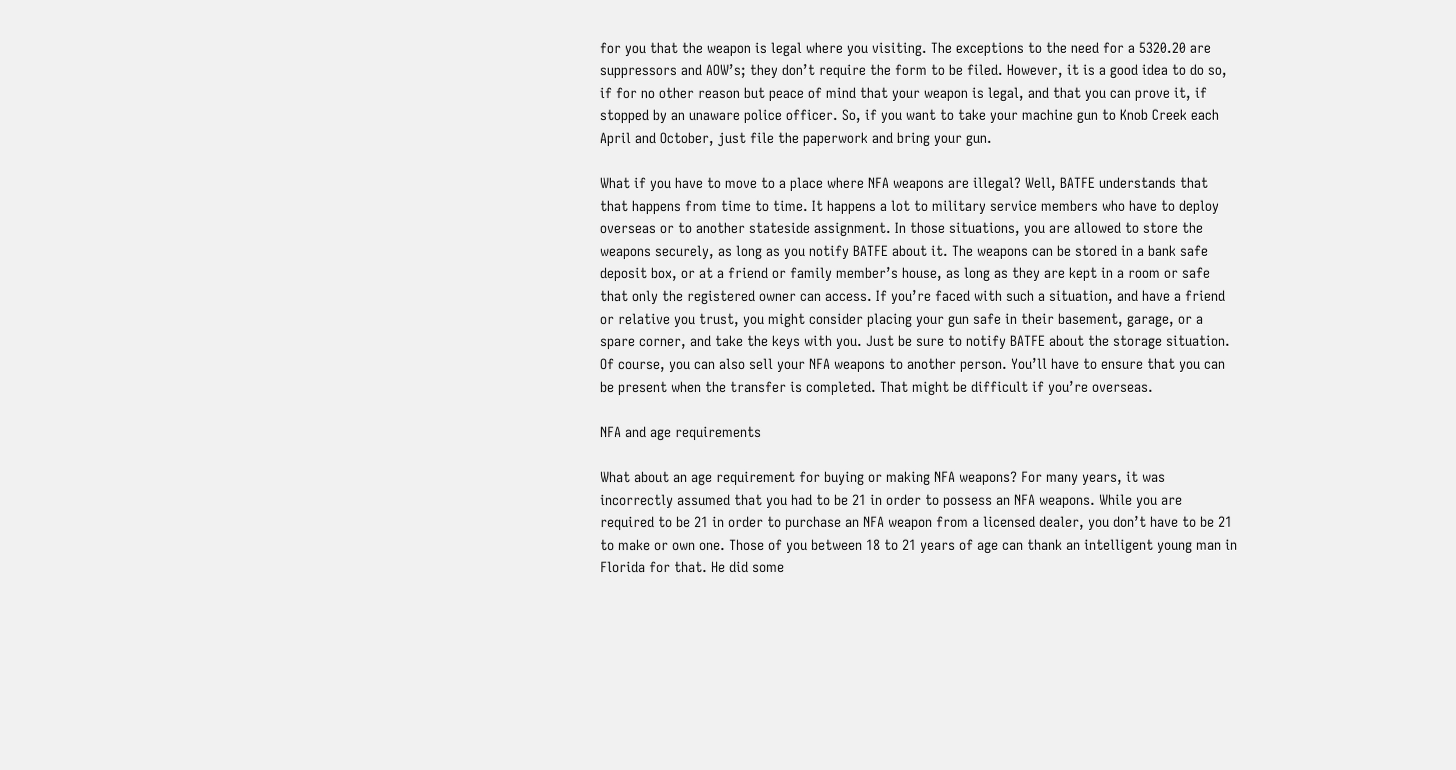for you that the weapon is legal where you visiting. The exceptions to the need for a 5320.20 are suppressors and AOW’s; they don’t require the form to be filed. However, it is a good idea to do so, if for no other reason but peace of mind that your weapon is legal, and that you can prove it, if stopped by an unaware police officer. So, if you want to take your machine gun to Knob Creek each April and October, just file the paperwork and bring your gun.

What if you have to move to a place where NFA weapons are illegal? Well, BATFE understands that that happens from time to time. It happens a lot to military service members who have to deploy overseas or to another stateside assignment. In those situations, you are allowed to store the weapons securely, as long as you notify BATFE about it. The weapons can be stored in a bank safe deposit box, or at a friend or family member’s house, as long as they are kept in a room or safe that only the registered owner can access. If you’re faced with such a situation, and have a friend or relative you trust, you might consider placing your gun safe in their basement, garage, or a spare corner, and take the keys with you. Just be sure to notify BATFE about the storage situation. Of course, you can also sell your NFA weapons to another person. You’ll have to ensure that you can be present when the transfer is completed. That might be difficult if you’re overseas.

NFA and age requirements

What about an age requirement for buying or making NFA weapons? For many years, it was incorrectly assumed that you had to be 21 in order to possess an NFA weapons. While you are required to be 21 in order to purchase an NFA weapon from a licensed dealer, you don’t have to be 21 to make or own one. Those of you between 18 to 21 years of age can thank an intelligent young man in Florida for that. He did some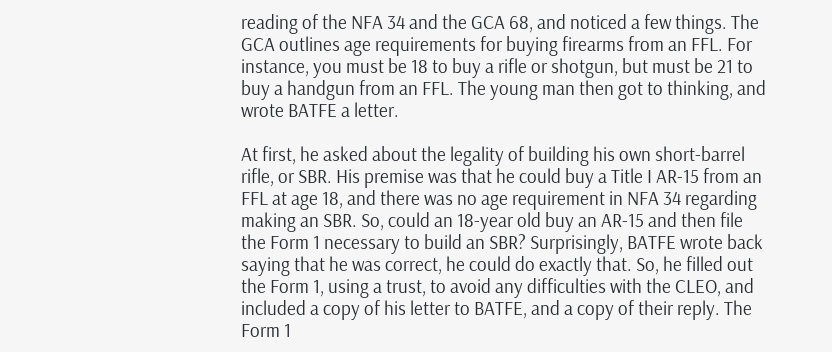reading of the NFA 34 and the GCA 68, and noticed a few things. The GCA outlines age requirements for buying firearms from an FFL. For instance, you must be 18 to buy a rifle or shotgun, but must be 21 to buy a handgun from an FFL. The young man then got to thinking, and wrote BATFE a letter.

At first, he asked about the legality of building his own short-barrel rifle, or SBR. His premise was that he could buy a Title I AR-15 from an FFL at age 18, and there was no age requirement in NFA 34 regarding making an SBR. So, could an 18-year old buy an AR-15 and then file the Form 1 necessary to build an SBR? Surprisingly, BATFE wrote back saying that he was correct, he could do exactly that. So, he filled out the Form 1, using a trust, to avoid any difficulties with the CLEO, and included a copy of his letter to BATFE, and a copy of their reply. The Form 1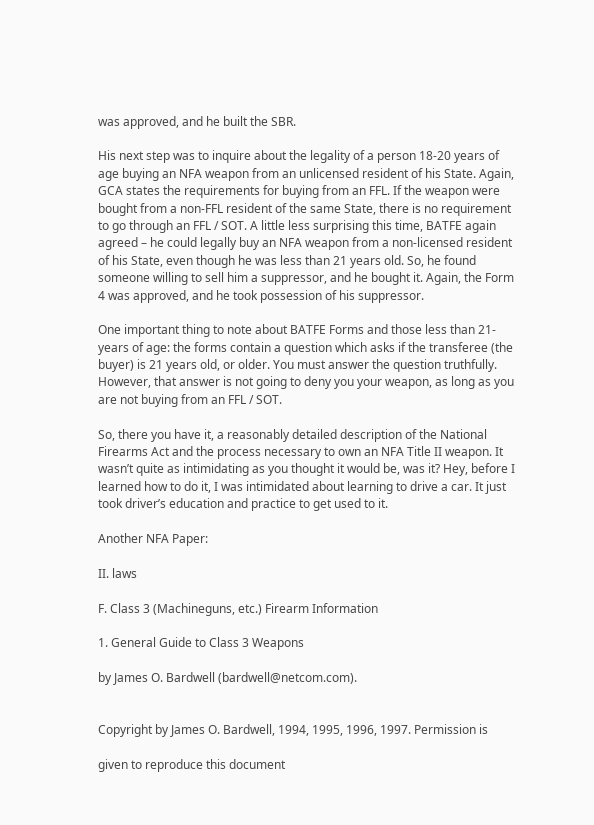was approved, and he built the SBR.

His next step was to inquire about the legality of a person 18-20 years of age buying an NFA weapon from an unlicensed resident of his State. Again, GCA states the requirements for buying from an FFL. If the weapon were bought from a non-FFL resident of the same State, there is no requirement to go through an FFL / SOT. A little less surprising this time, BATFE again agreed – he could legally buy an NFA weapon from a non-licensed resident of his State, even though he was less than 21 years old. So, he found someone willing to sell him a suppressor, and he bought it. Again, the Form 4 was approved, and he took possession of his suppressor.

One important thing to note about BATFE Forms and those less than 21-years of age: the forms contain a question which asks if the transferee (the buyer) is 21 years old, or older. You must answer the question truthfully. However, that answer is not going to deny you your weapon, as long as you are not buying from an FFL / SOT.

So, there you have it, a reasonably detailed description of the National Firearms Act and the process necessary to own an NFA Title II weapon. It wasn’t quite as intimidating as you thought it would be, was it? Hey, before I learned how to do it, I was intimidated about learning to drive a car. It just took driver’s education and practice to get used to it.

Another NFA Paper:

II. laws

F. Class 3 (Machineguns, etc.) Firearm Information

1. General Guide to Class 3 Weapons

by James O. Bardwell (bardwell@netcom.com).


Copyright by James O. Bardwell, 1994, 1995, 1996, 1997. Permission is

given to reproduce this document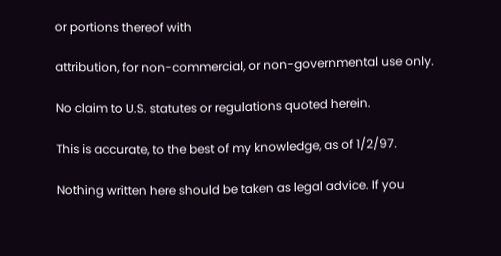or portions thereof with

attribution, for non-commercial, or non-governmental use only.

No claim to U.S. statutes or regulations quoted herein.

This is accurate, to the best of my knowledge, as of 1/2/97.

Nothing written here should be taken as legal advice. If you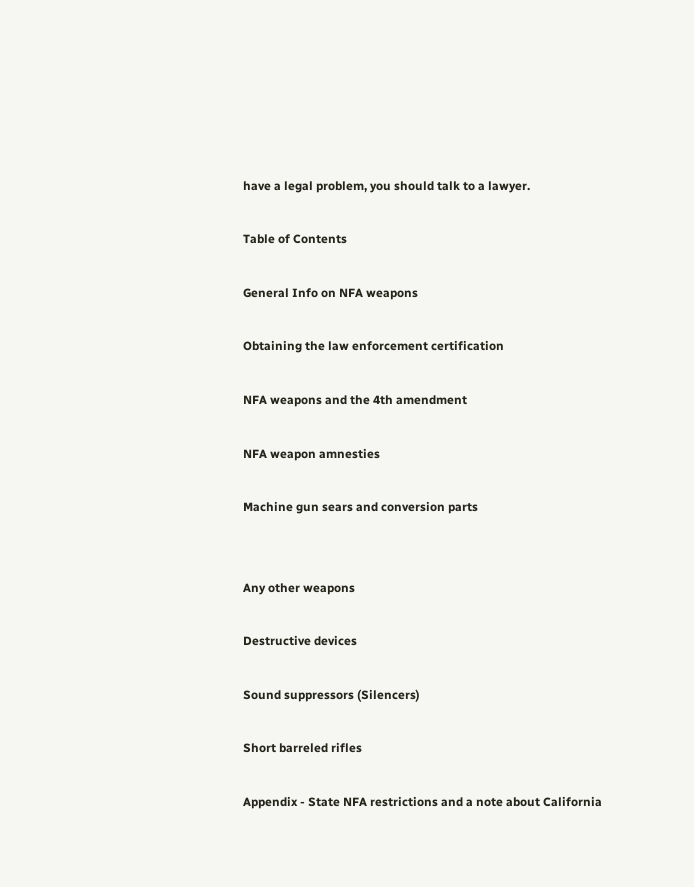have a legal problem, you should talk to a lawyer.

Table of Contents

General Info on NFA weapons

Obtaining the law enforcement certification

NFA weapons and the 4th amendment

NFA weapon amnesties

Machine gun sears and conversion parts


Any other weapons

Destructive devices

Sound suppressors (Silencers)

Short barreled rifles

Appendix - State NFA restrictions and a note about California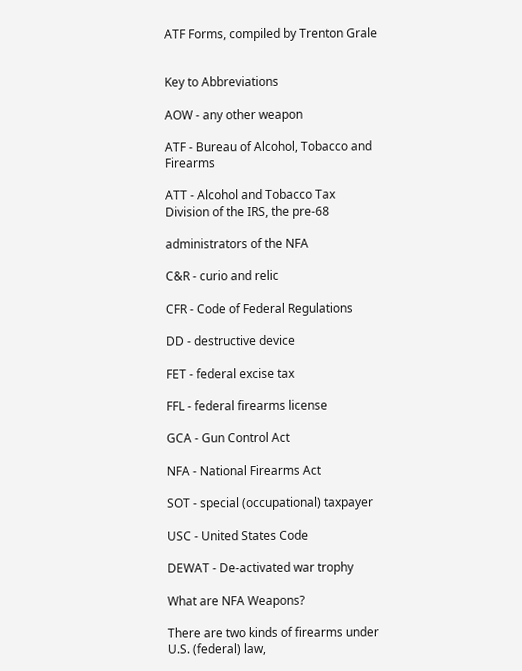ATF Forms, compiled by Trenton Grale


Key to Abbreviations

AOW - any other weapon

ATF - Bureau of Alcohol, Tobacco and Firearms

ATT - Alcohol and Tobacco Tax Division of the IRS, the pre-68

administrators of the NFA

C&R - curio and relic

CFR - Code of Federal Regulations

DD - destructive device

FET - federal excise tax

FFL - federal firearms license

GCA - Gun Control Act

NFA - National Firearms Act

SOT - special (occupational) taxpayer

USC - United States Code

DEWAT - De-activated war trophy

What are NFA Weapons?

There are two kinds of firearms under U.S. (federal) law,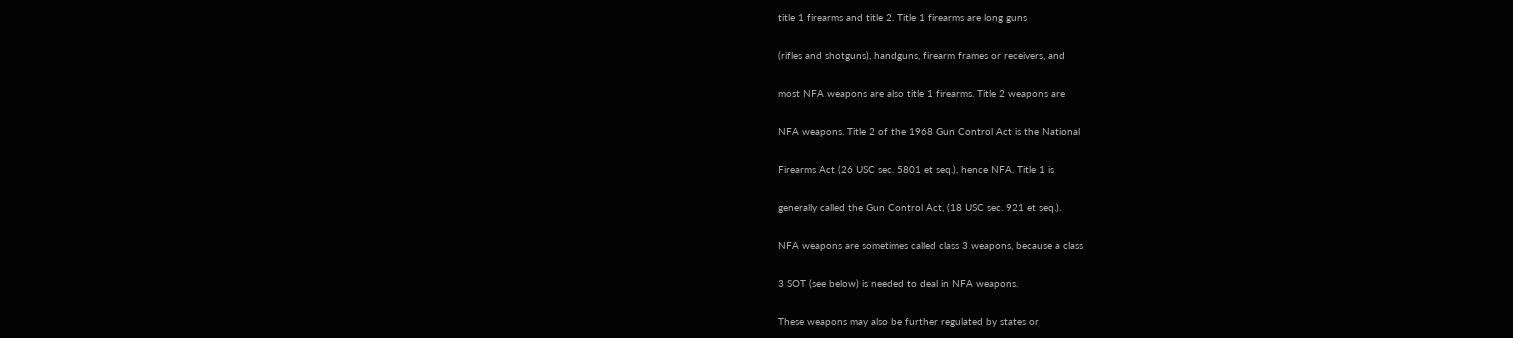title 1 firearms and title 2. Title 1 firearms are long guns

(rifles and shotguns), handguns, firearm frames or receivers, and

most NFA weapons are also title 1 firearms. Title 2 weapons are

NFA weapons. Title 2 of the 1968 Gun Control Act is the National

Firearms Act (26 USC sec. 5801 et seq.), hence NFA. Title 1 is

generally called the Gun Control Act, (18 USC sec. 921 et seq.).

NFA weapons are sometimes called class 3 weapons, because a class

3 SOT (see below) is needed to deal in NFA weapons.

These weapons may also be further regulated by states or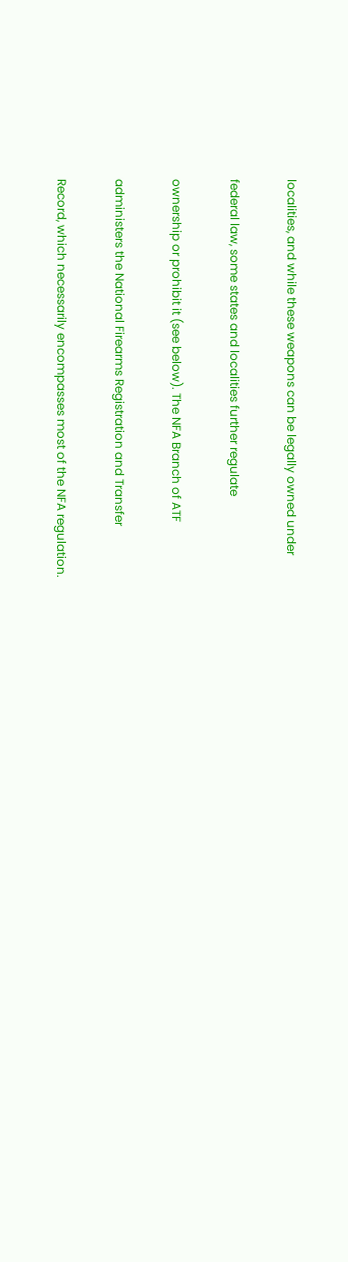localities, and while these weapons can be legally owned under

federal law, some states and localities further regulate

ownership or prohibit it (see below). The NFA Branch of ATF

administers the National Firearms Registration and Transfer

Record, which necessarily encompasses most of the NFA regulation.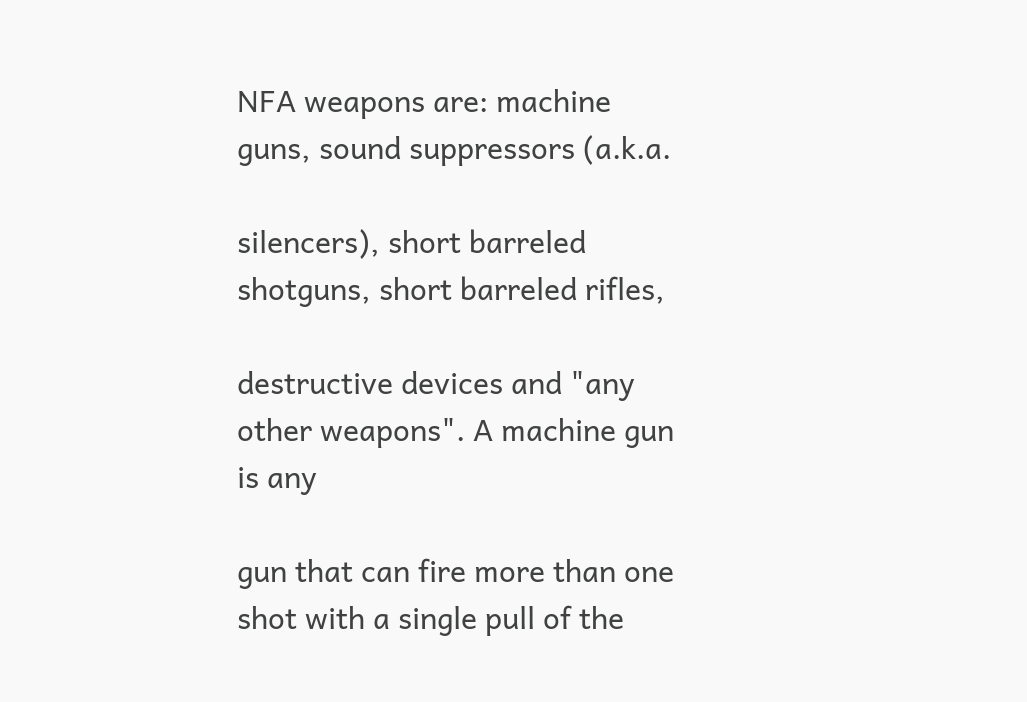NFA weapons are: machine guns, sound suppressors (a.k.a.

silencers), short barreled shotguns, short barreled rifles,

destructive devices and "any other weapons". A machine gun is any

gun that can fire more than one shot with a single pull of the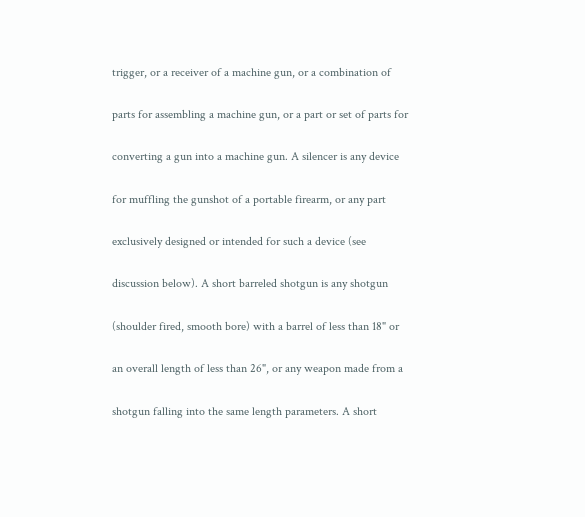trigger, or a receiver of a machine gun, or a combination of

parts for assembling a machine gun, or a part or set of parts for

converting a gun into a machine gun. A silencer is any device

for muffling the gunshot of a portable firearm, or any part

exclusively designed or intended for such a device (see

discussion below). A short barreled shotgun is any shotgun

(shoulder fired, smooth bore) with a barrel of less than 18" or

an overall length of less than 26", or any weapon made from a

shotgun falling into the same length parameters. A short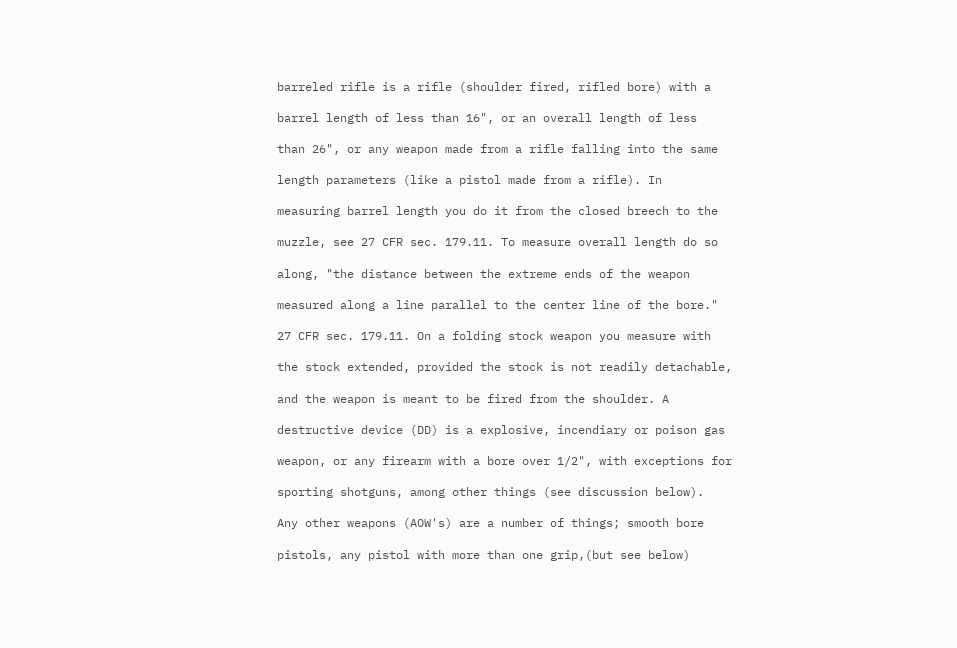barreled rifle is a rifle (shoulder fired, rifled bore) with a

barrel length of less than 16", or an overall length of less

than 26", or any weapon made from a rifle falling into the same

length parameters (like a pistol made from a rifle). In

measuring barrel length you do it from the closed breech to the

muzzle, see 27 CFR sec. 179.11. To measure overall length do so

along, "the distance between the extreme ends of the weapon

measured along a line parallel to the center line of the bore."

27 CFR sec. 179.11. On a folding stock weapon you measure with

the stock extended, provided the stock is not readily detachable,

and the weapon is meant to be fired from the shoulder. A

destructive device (DD) is a explosive, incendiary or poison gas

weapon, or any firearm with a bore over 1/2", with exceptions for

sporting shotguns, among other things (see discussion below).

Any other weapons (AOW's) are a number of things; smooth bore

pistols, any pistol with more than one grip,(but see below)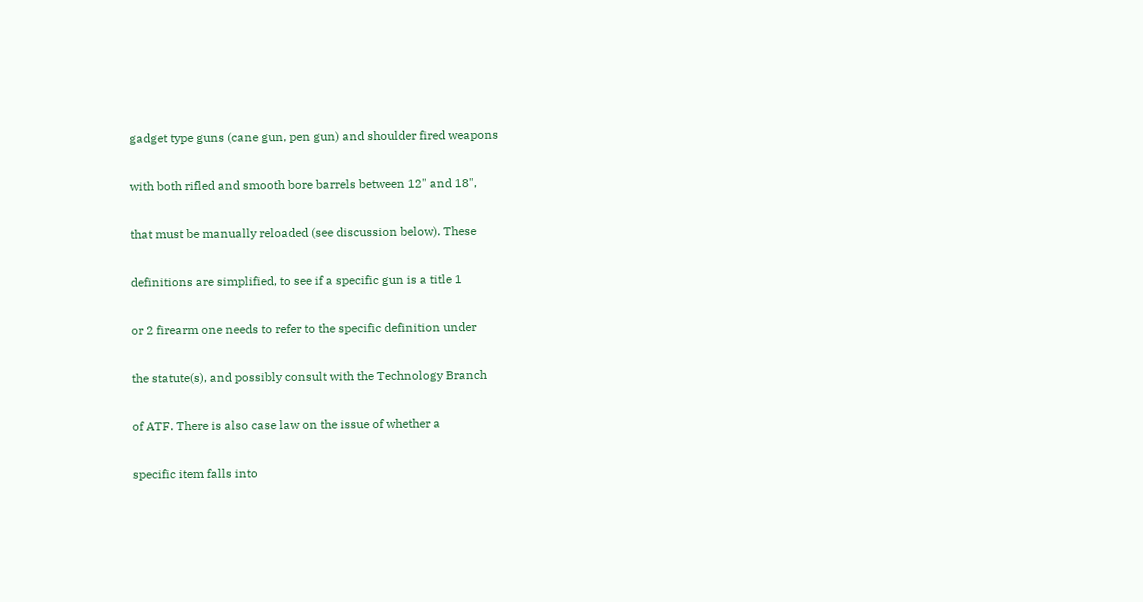gadget type guns (cane gun, pen gun) and shoulder fired weapons

with both rifled and smooth bore barrels between 12" and 18",

that must be manually reloaded (see discussion below). These

definitions are simplified, to see if a specific gun is a title 1

or 2 firearm one needs to refer to the specific definition under

the statute(s), and possibly consult with the Technology Branch

of ATF. There is also case law on the issue of whether a

specific item falls into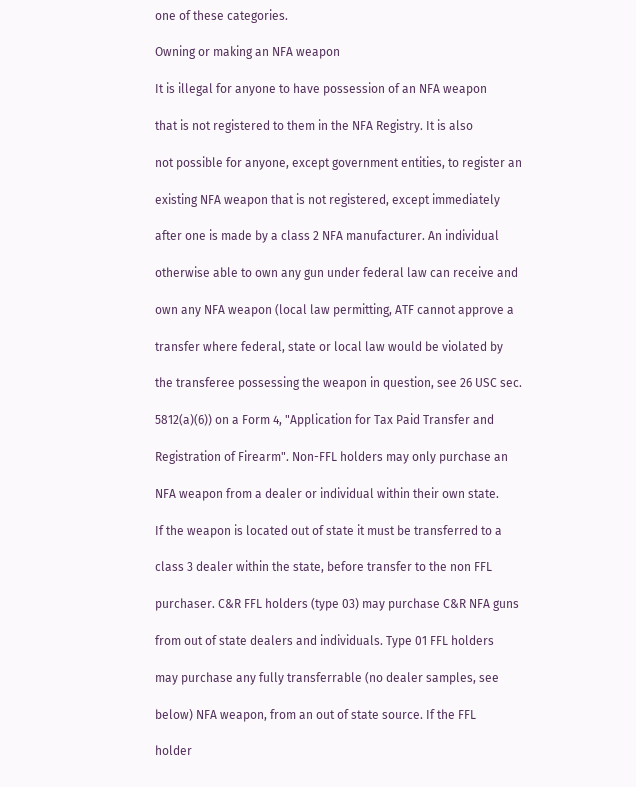one of these categories.

Owning or making an NFA weapon

It is illegal for anyone to have possession of an NFA weapon

that is not registered to them in the NFA Registry. It is also

not possible for anyone, except government entities, to register an

existing NFA weapon that is not registered, except immediately

after one is made by a class 2 NFA manufacturer. An individual

otherwise able to own any gun under federal law can receive and

own any NFA weapon (local law permitting, ATF cannot approve a

transfer where federal, state or local law would be violated by

the transferee possessing the weapon in question, see 26 USC sec.

5812(a)(6)) on a Form 4, "Application for Tax Paid Transfer and

Registration of Firearm". Non-FFL holders may only purchase an

NFA weapon from a dealer or individual within their own state.

If the weapon is located out of state it must be transferred to a

class 3 dealer within the state, before transfer to the non FFL

purchaser. C&R FFL holders (type 03) may purchase C&R NFA guns

from out of state dealers and individuals. Type 01 FFL holders

may purchase any fully transferrable (no dealer samples, see

below) NFA weapon, from an out of state source. If the FFL

holder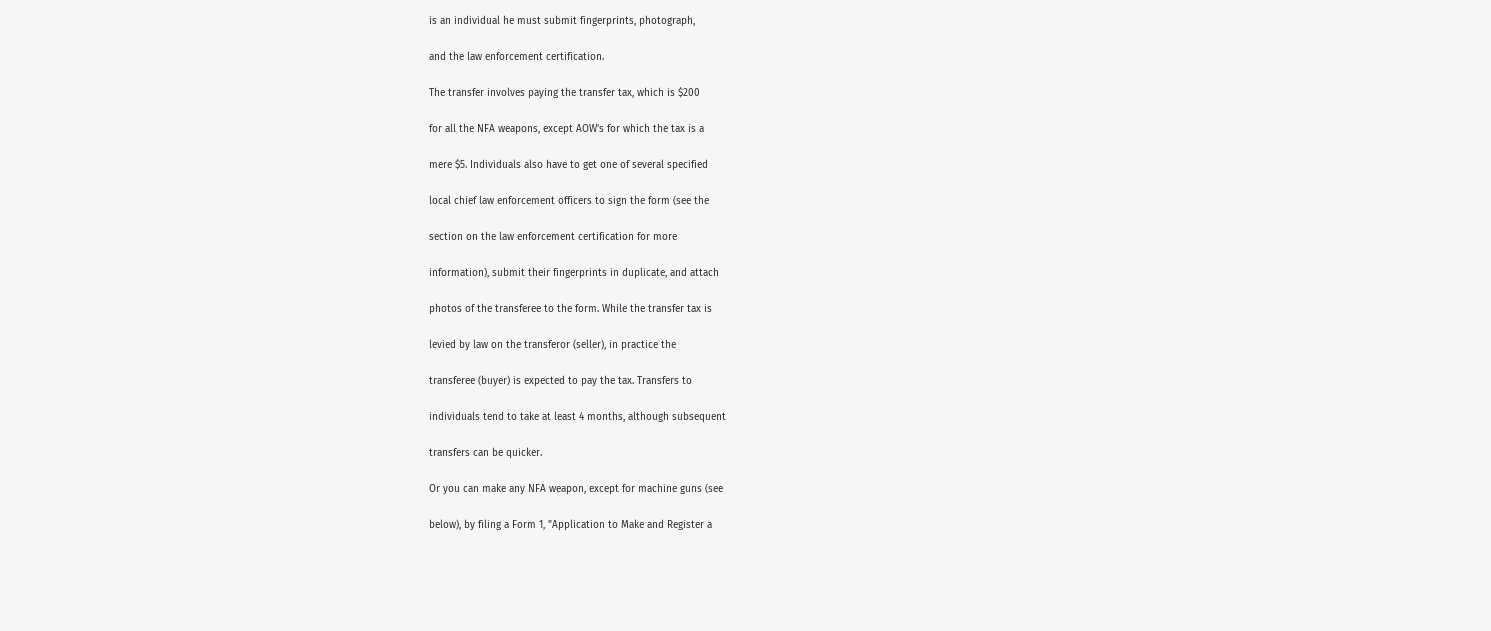is an individual he must submit fingerprints, photograph,

and the law enforcement certification.

The transfer involves paying the transfer tax, which is $200

for all the NFA weapons, except AOW's for which the tax is a

mere $5. Individuals also have to get one of several specified

local chief law enforcement officers to sign the form (see the

section on the law enforcement certification for more

information), submit their fingerprints in duplicate, and attach

photos of the transferee to the form. While the transfer tax is

levied by law on the transferor (seller), in practice the

transferee (buyer) is expected to pay the tax. Transfers to

individuals tend to take at least 4 months, although subsequent

transfers can be quicker.

Or you can make any NFA weapon, except for machine guns (see

below), by filing a Form 1, "Application to Make and Register a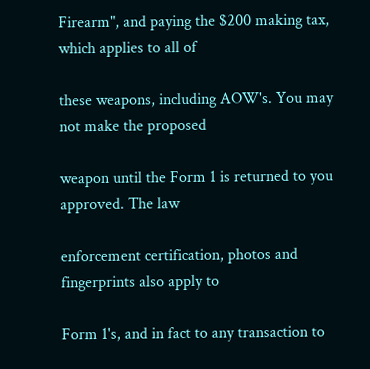Firearm", and paying the $200 making tax, which applies to all of

these weapons, including AOW's. You may not make the proposed

weapon until the Form 1 is returned to you approved. The law

enforcement certification, photos and fingerprints also apply to

Form 1's, and in fact to any transaction to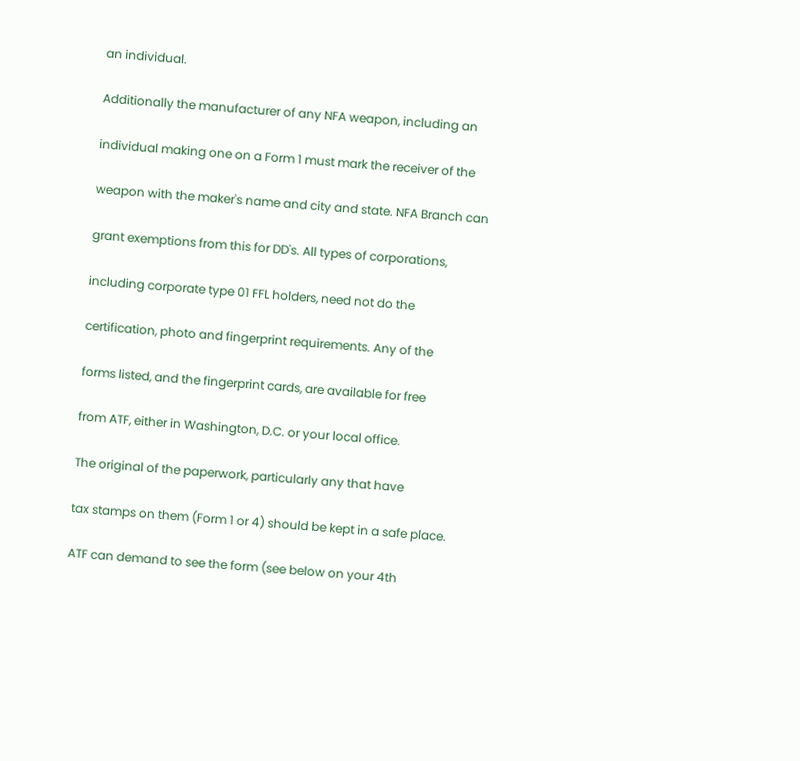an individual.

Additionally the manufacturer of any NFA weapon, including an

individual making one on a Form 1 must mark the receiver of the

weapon with the maker's name and city and state. NFA Branch can

grant exemptions from this for DD's. All types of corporations,

including corporate type 01 FFL holders, need not do the

certification, photo and fingerprint requirements. Any of the

forms listed, and the fingerprint cards, are available for free

from ATF, either in Washington, D.C. or your local office.

The original of the paperwork, particularly any that have

tax stamps on them (Form 1 or 4) should be kept in a safe place.

ATF can demand to see the form (see below on your 4th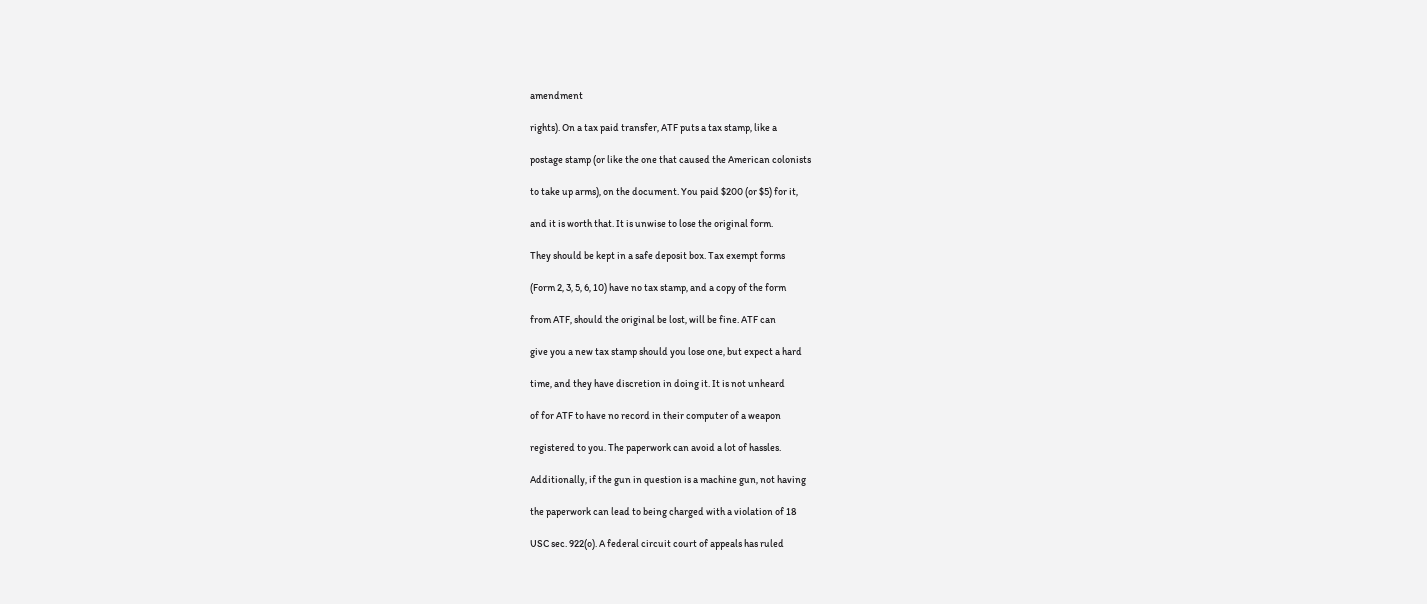amendment

rights). On a tax paid transfer, ATF puts a tax stamp, like a

postage stamp (or like the one that caused the American colonists

to take up arms), on the document. You paid $200 (or $5) for it,

and it is worth that. It is unwise to lose the original form.

They should be kept in a safe deposit box. Tax exempt forms

(Form 2, 3, 5, 6, 10) have no tax stamp, and a copy of the form

from ATF, should the original be lost, will be fine. ATF can

give you a new tax stamp should you lose one, but expect a hard

time, and they have discretion in doing it. It is not unheard

of for ATF to have no record in their computer of a weapon

registered to you. The paperwork can avoid a lot of hassles.

Additionally, if the gun in question is a machine gun, not having

the paperwork can lead to being charged with a violation of 18

USC sec. 922(o). A federal circuit court of appeals has ruled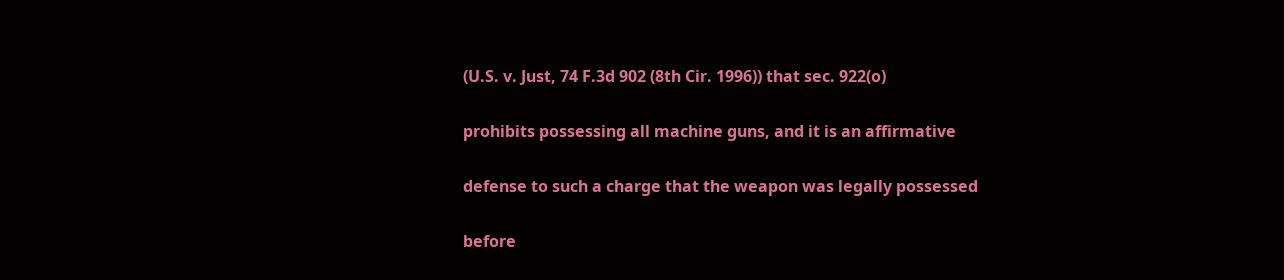(U.S. v. Just, 74 F.3d 902 (8th Cir. 1996)) that sec. 922(o)

prohibits possessing all machine guns, and it is an affirmative

defense to such a charge that the weapon was legally possessed

before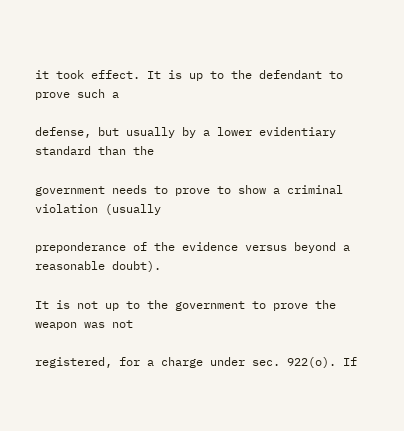it took effect. It is up to the defendant to prove such a

defense, but usually by a lower evidentiary standard than the

government needs to prove to show a criminal violation (usually

preponderance of the evidence versus beyond a reasonable doubt).

It is not up to the government to prove the weapon was not

registered, for a charge under sec. 922(o). If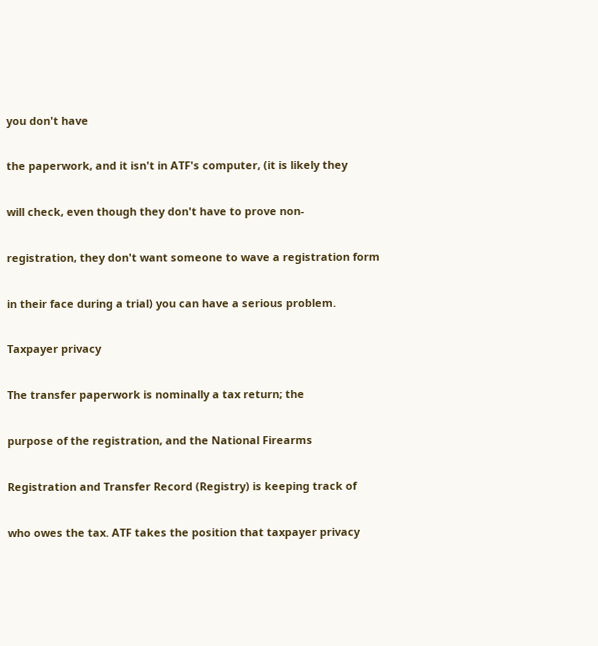you don't have

the paperwork, and it isn't in ATF's computer, (it is likely they

will check, even though they don't have to prove non-

registration, they don't want someone to wave a registration form

in their face during a trial) you can have a serious problem.

Taxpayer privacy

The transfer paperwork is nominally a tax return; the

purpose of the registration, and the National Firearms

Registration and Transfer Record (Registry) is keeping track of

who owes the tax. ATF takes the position that taxpayer privacy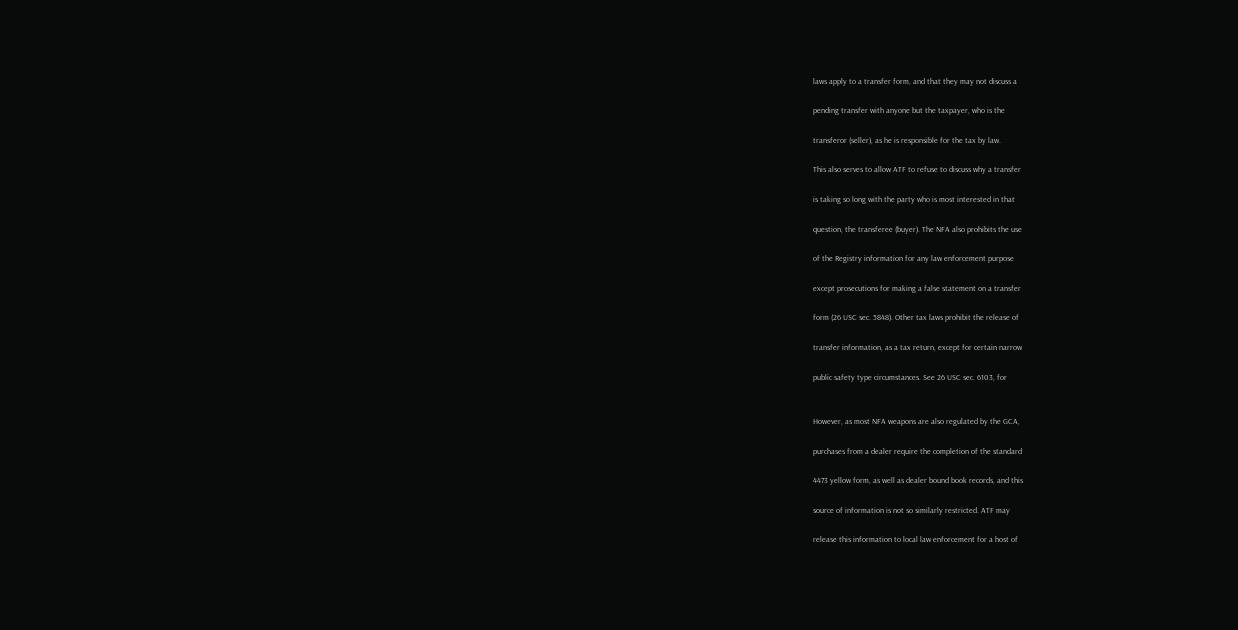laws apply to a transfer form, and that they may not discuss a

pending transfer with anyone but the taxpayer, who is the

transferor (seller), as he is responsible for the tax by law.

This also serves to allow ATF to refuse to discuss why a transfer

is taking so long with the party who is most interested in that

question, the transferee (buyer). The NFA also prohibits the use

of the Registry information for any law enforcement purpose

except prosecutions for making a false statement on a transfer

form (26 USC sec. 5848). Other tax laws prohibit the release of

transfer information, as a tax return, except for certain narrow

public safety type circumstances. See 26 USC sec. 6103, for


However, as most NFA weapons are also regulated by the GCA,

purchases from a dealer require the completion of the standard

4473 yellow form, as well as dealer bound book records, and this

source of information is not so similarly restricted. ATF may

release this information to local law enforcement for a host of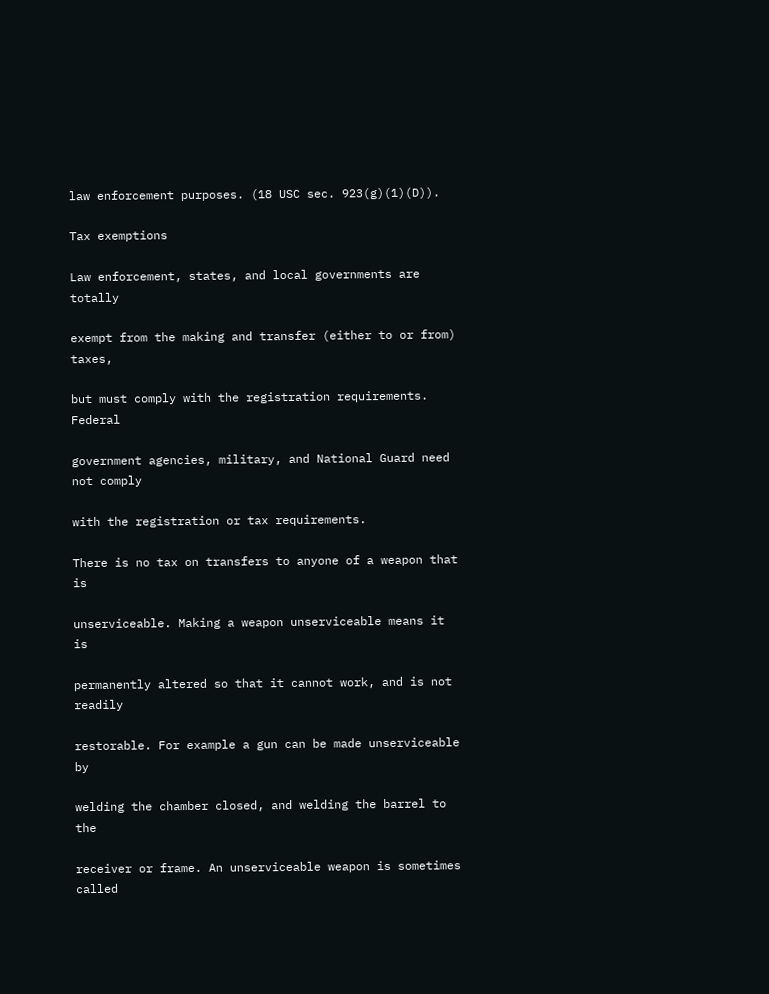law enforcement purposes. (18 USC sec. 923(g)(1)(D)).

Tax exemptions

Law enforcement, states, and local governments are totally

exempt from the making and transfer (either to or from) taxes,

but must comply with the registration requirements. Federal

government agencies, military, and National Guard need not comply

with the registration or tax requirements.

There is no tax on transfers to anyone of a weapon that is

unserviceable. Making a weapon unserviceable means it is

permanently altered so that it cannot work, and is not readily

restorable. For example a gun can be made unserviceable by

welding the chamber closed, and welding the barrel to the

receiver or frame. An unserviceable weapon is sometimes called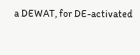a DEWAT, for DE-activated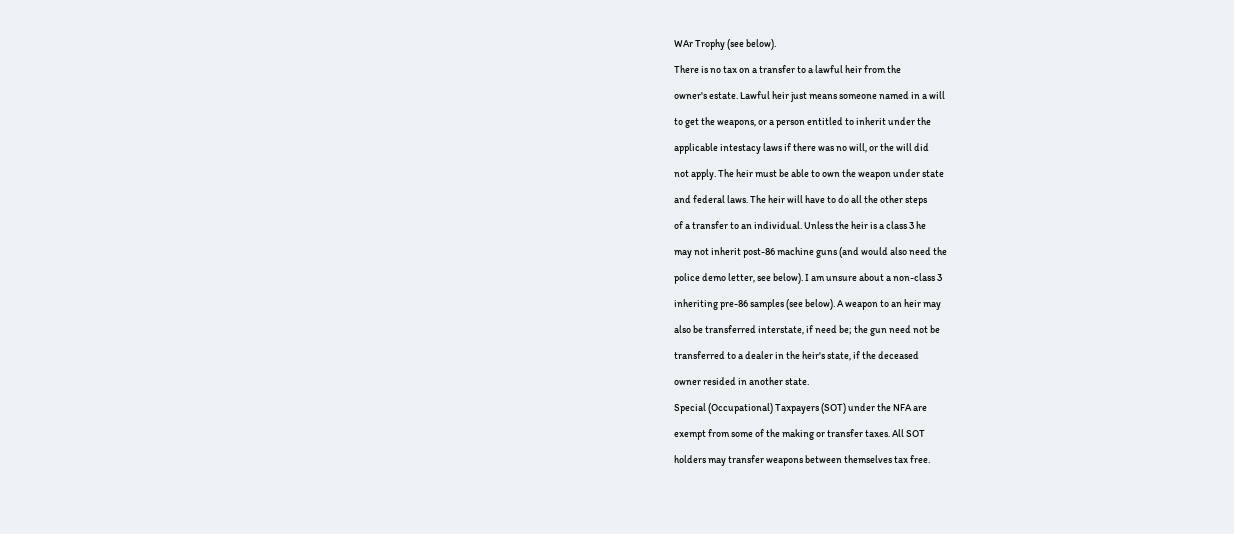WAr Trophy (see below).

There is no tax on a transfer to a lawful heir from the

owner's estate. Lawful heir just means someone named in a will

to get the weapons, or a person entitled to inherit under the

applicable intestacy laws if there was no will, or the will did

not apply. The heir must be able to own the weapon under state

and federal laws. The heir will have to do all the other steps

of a transfer to an individual. Unless the heir is a class 3 he

may not inherit post-86 machine guns (and would also need the

police demo letter, see below). I am unsure about a non-class 3

inheriting pre-86 samples (see below). A weapon to an heir may

also be transferred interstate, if need be; the gun need not be

transferred to a dealer in the heir's state, if the deceased

owner resided in another state.

Special (Occupational) Taxpayers (SOT) under the NFA are

exempt from some of the making or transfer taxes. All SOT

holders may transfer weapons between themselves tax free.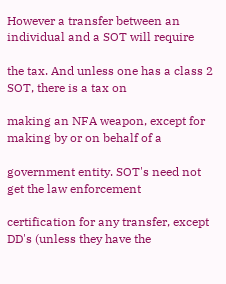However a transfer between an individual and a SOT will require

the tax. And unless one has a class 2 SOT, there is a tax on

making an NFA weapon, except for making by or on behalf of a

government entity. SOT's need not get the law enforcement

certification for any transfer, except DD's (unless they have the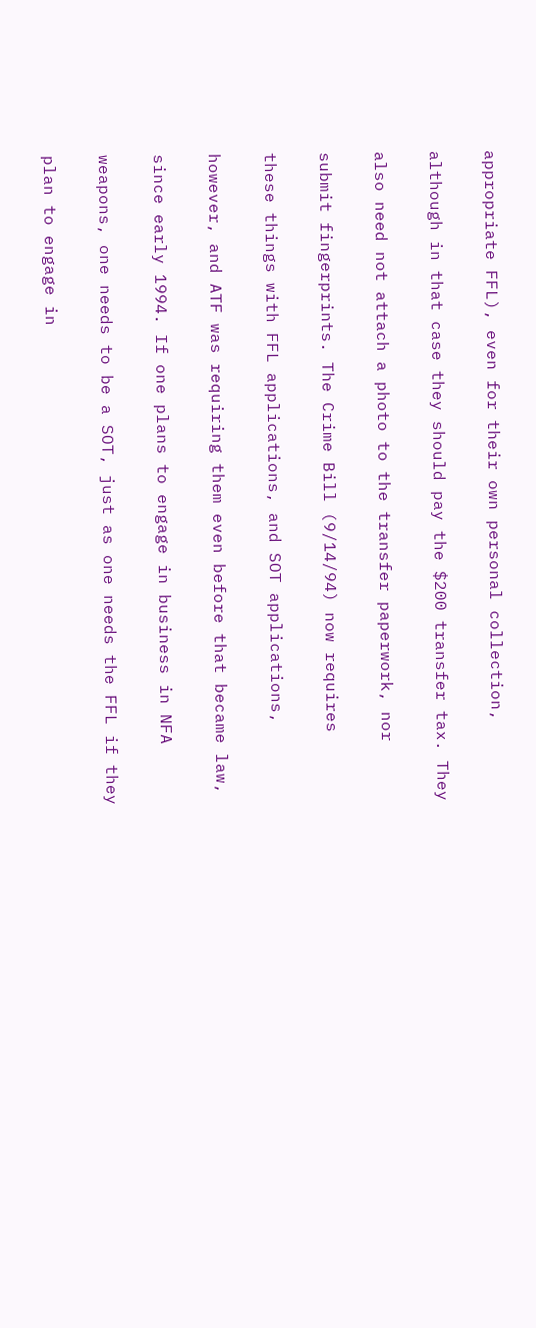appropriate FFL), even for their own personal collection,

although in that case they should pay the $200 transfer tax. They

also need not attach a photo to the transfer paperwork, nor

submit fingerprints. The Crime Bill (9/14/94) now requires

these things with FFL applications, and SOT applications,

however, and ATF was requiring them even before that became law,

since early 1994. If one plans to engage in business in NFA

weapons, one needs to be a SOT, just as one needs the FFL if they

plan to engage in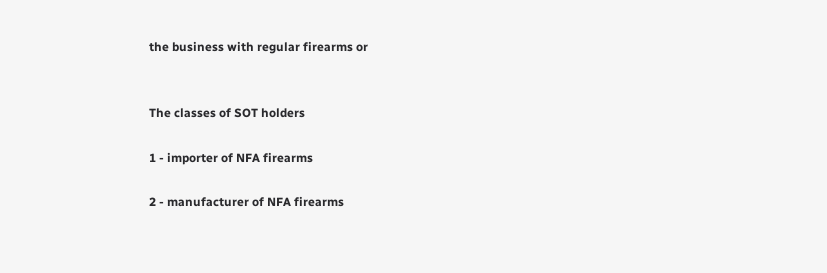the business with regular firearms or


The classes of SOT holders

1 - importer of NFA firearms

2 - manufacturer of NFA firearms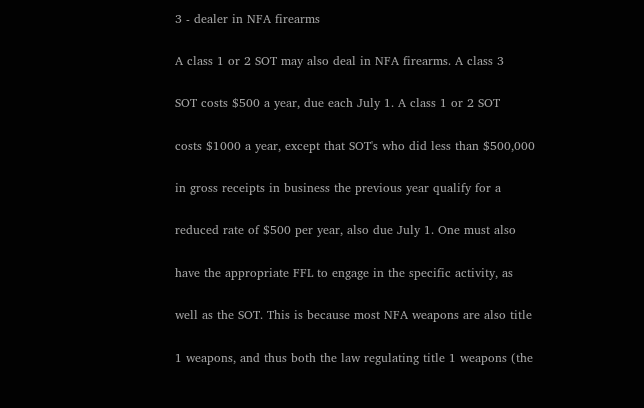3 - dealer in NFA firearms

A class 1 or 2 SOT may also deal in NFA firearms. A class 3

SOT costs $500 a year, due each July 1. A class 1 or 2 SOT

costs $1000 a year, except that SOT's who did less than $500,000

in gross receipts in business the previous year qualify for a

reduced rate of $500 per year, also due July 1. One must also

have the appropriate FFL to engage in the specific activity, as

well as the SOT. This is because most NFA weapons are also title

1 weapons, and thus both the law regulating title 1 weapons (the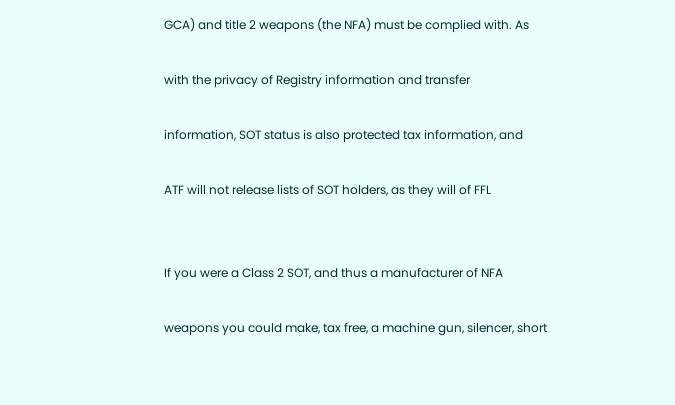GCA) and title 2 weapons (the NFA) must be complied with. As

with the privacy of Registry information and transfer

information, SOT status is also protected tax information, and

ATF will not release lists of SOT holders, as they will of FFL


If you were a Class 2 SOT, and thus a manufacturer of NFA

weapons you could make, tax free, a machine gun, silencer, short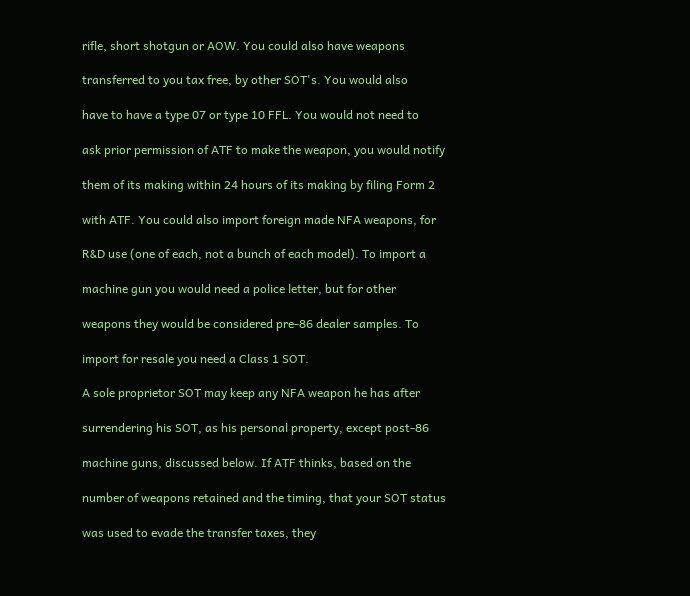rifle, short shotgun or AOW. You could also have weapons

transferred to you tax free, by other SOT's. You would also

have to have a type 07 or type 10 FFL. You would not need to

ask prior permission of ATF to make the weapon, you would notify

them of its making within 24 hours of its making by filing Form 2

with ATF. You could also import foreign made NFA weapons, for

R&D use (one of each, not a bunch of each model). To import a

machine gun you would need a police letter, but for other

weapons they would be considered pre-86 dealer samples. To

import for resale you need a Class 1 SOT.

A sole proprietor SOT may keep any NFA weapon he has after

surrendering his SOT, as his personal property, except post-86

machine guns, discussed below. If ATF thinks, based on the

number of weapons retained and the timing, that your SOT status

was used to evade the transfer taxes, they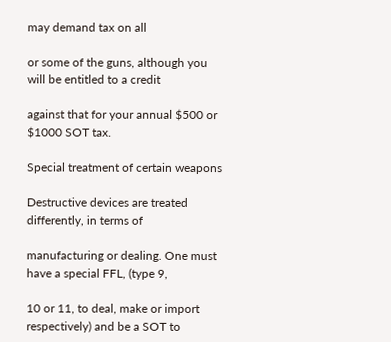may demand tax on all

or some of the guns, although you will be entitled to a credit

against that for your annual $500 or $1000 SOT tax.

Special treatment of certain weapons

Destructive devices are treated differently, in terms of

manufacturing or dealing. One must have a special FFL, (type 9,

10 or 11, to deal, make or import respectively) and be a SOT to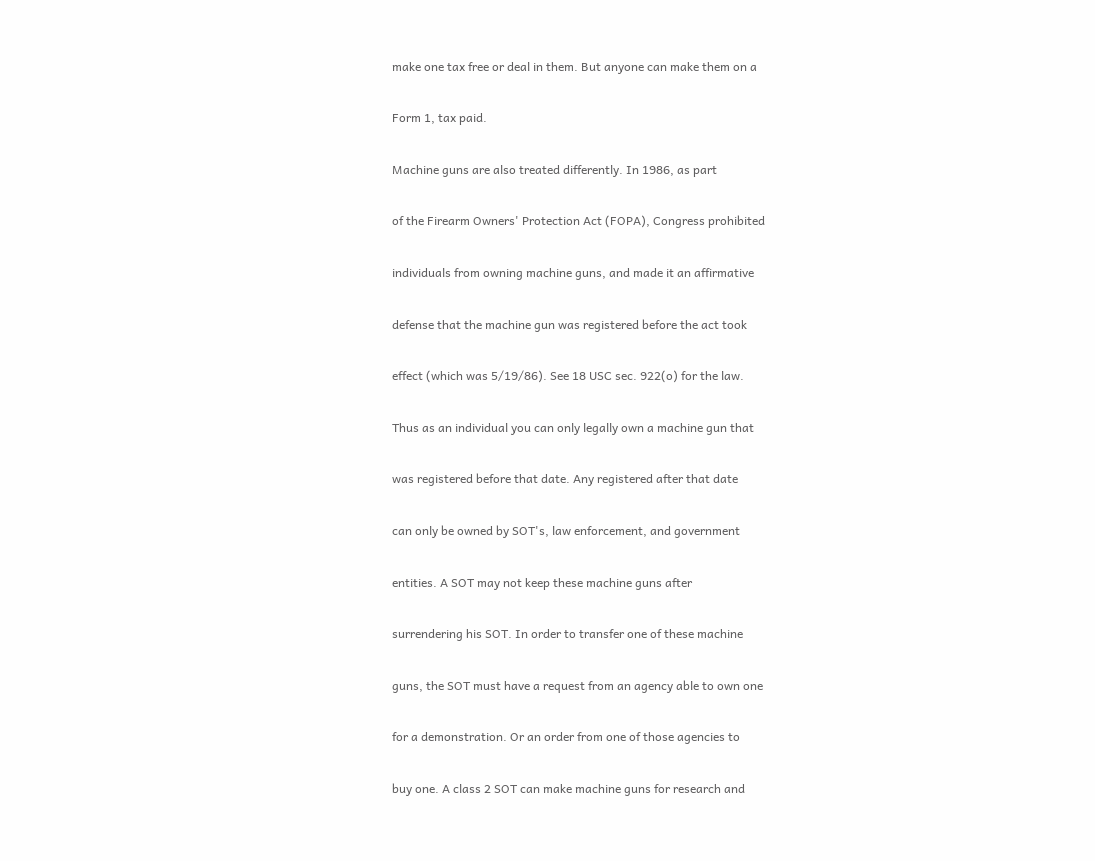make one tax free or deal in them. But anyone can make them on a

Form 1, tax paid.

Machine guns are also treated differently. In 1986, as part

of the Firearm Owners' Protection Act (FOPA), Congress prohibited

individuals from owning machine guns, and made it an affirmative

defense that the machine gun was registered before the act took

effect (which was 5/19/86). See 18 USC sec. 922(o) for the law.

Thus as an individual you can only legally own a machine gun that

was registered before that date. Any registered after that date

can only be owned by SOT's, law enforcement, and government

entities. A SOT may not keep these machine guns after

surrendering his SOT. In order to transfer one of these machine

guns, the SOT must have a request from an agency able to own one

for a demonstration. Or an order from one of those agencies to

buy one. A class 2 SOT can make machine guns for research and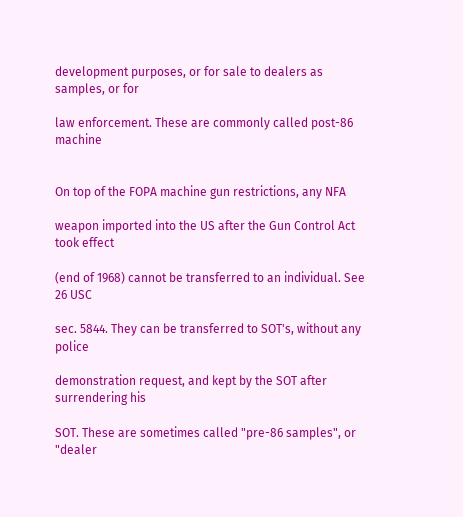development purposes, or for sale to dealers as samples, or for

law enforcement. These are commonly called post-86 machine


On top of the FOPA machine gun restrictions, any NFA

weapon imported into the US after the Gun Control Act took effect

(end of 1968) cannot be transferred to an individual. See 26 USC

sec. 5844. They can be transferred to SOT's, without any police

demonstration request, and kept by the SOT after surrendering his

SOT. These are sometimes called "pre-86 samples", or "dealer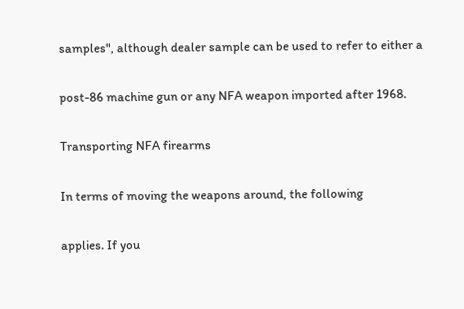samples", although dealer sample can be used to refer to either a

post-86 machine gun or any NFA weapon imported after 1968.

Transporting NFA firearms

In terms of moving the weapons around, the following

applies. If you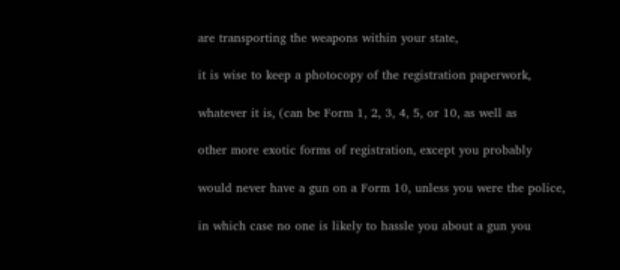are transporting the weapons within your state,

it is wise to keep a photocopy of the registration paperwork,

whatever it is, (can be Form 1, 2, 3, 4, 5, or 10, as well as

other more exotic forms of registration, except you probably

would never have a gun on a Form 10, unless you were the police,

in which case no one is likely to hassle you about a gun you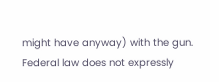might have anyway) with the gun. Federal law does not expressly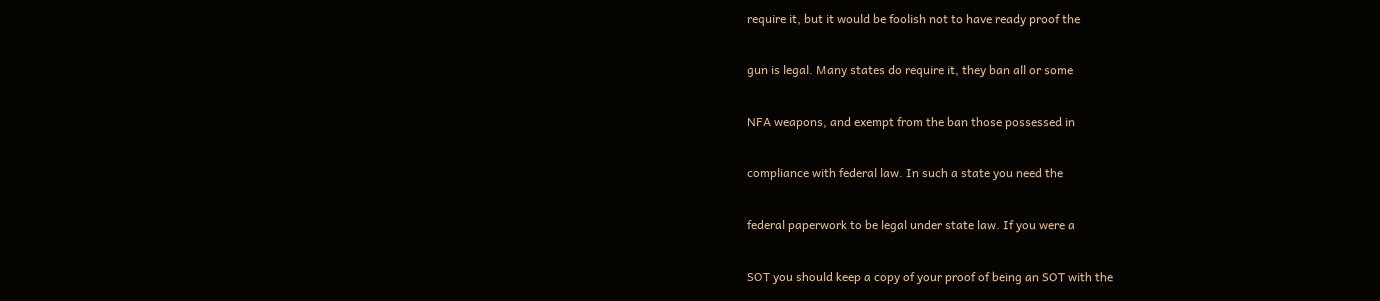require it, but it would be foolish not to have ready proof the

gun is legal. Many states do require it, they ban all or some

NFA weapons, and exempt from the ban those possessed in

compliance with federal law. In such a state you need the

federal paperwork to be legal under state law. If you were a

SOT you should keep a copy of your proof of being an SOT with the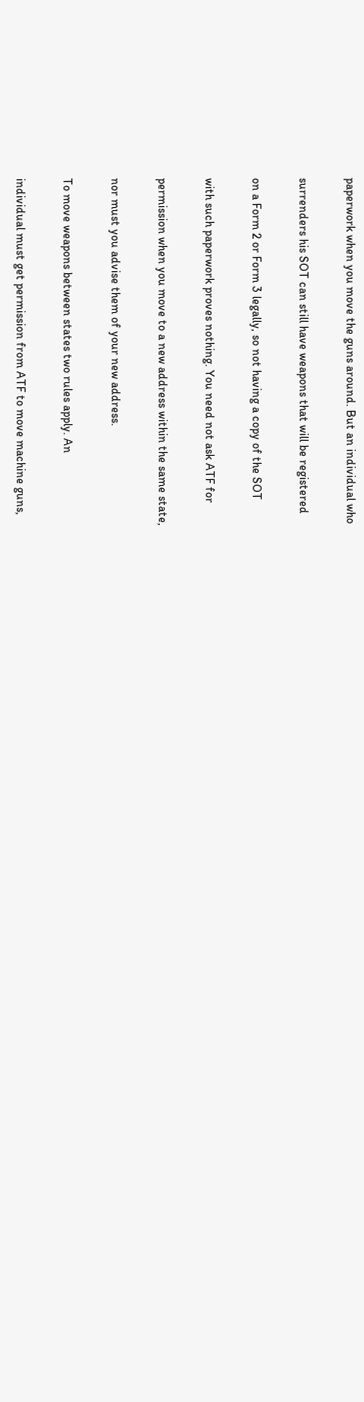paperwork when you move the guns around. But an individual who

surrenders his SOT can still have weapons that will be registered

on a Form 2 or Form 3 legally, so not having a copy of the SOT

with such paperwork proves nothing. You need not ask ATF for

permission when you move to a new address within the same state,

nor must you advise them of your new address.

To move weapons between states two rules apply. An

individual must get permission from ATF to move machine guns,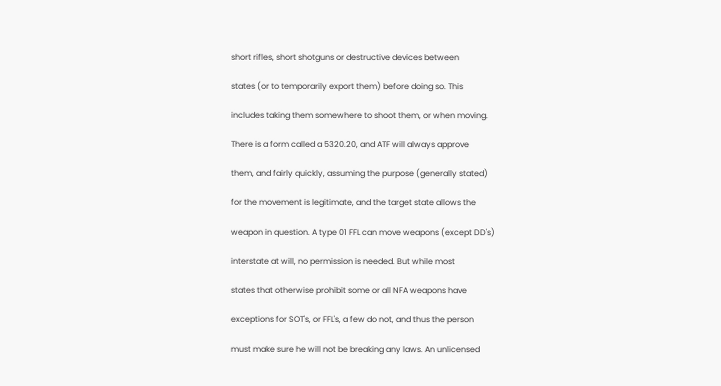short rifles, short shotguns or destructive devices between

states (or to temporarily export them) before doing so. This

includes taking them somewhere to shoot them, or when moving.

There is a form called a 5320.20, and ATF will always approve

them, and fairly quickly, assuming the purpose (generally stated)

for the movement is legitimate, and the target state allows the

weapon in question. A type 01 FFL can move weapons (except DD's)

interstate at will, no permission is needed. But while most

states that otherwise prohibit some or all NFA weapons have

exceptions for SOT's, or FFL's, a few do not, and thus the person

must make sure he will not be breaking any laws. An unlicensed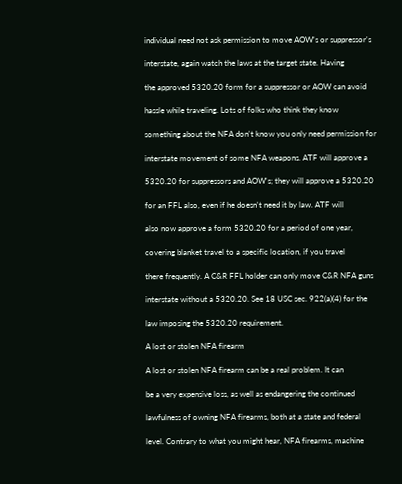individual need not ask permission to move AOW's or suppressor's

interstate, again watch the laws at the target state. Having

the approved 5320.20 form for a suppressor or AOW can avoid

hassle while traveling. Lots of folks who think they know

something about the NFA don't know you only need permission for

interstate movement of some NFA weapons. ATF will approve a

5320.20 for suppressors and AOW's; they will approve a 5320.20

for an FFL also, even if he doesn't need it by law. ATF will

also now approve a form 5320.20 for a period of one year,

covering blanket travel to a specific location, if you travel

there frequently. A C&R FFL holder can only move C&R NFA guns

interstate without a 5320.20. See 18 USC sec. 922(a)(4) for the

law imposing the 5320.20 requirement.

A lost or stolen NFA firearm

A lost or stolen NFA firearm can be a real problem. It can

be a very expensive loss, as well as endangering the continued

lawfulness of owning NFA firearms, both at a state and federal

level. Contrary to what you might hear, NFA firearms, machine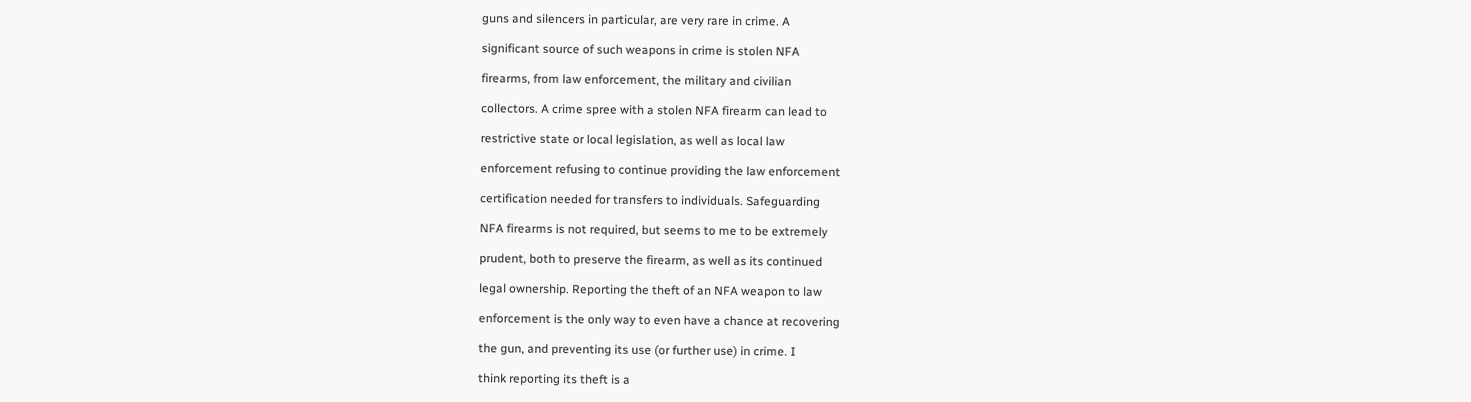guns and silencers in particular, are very rare in crime. A

significant source of such weapons in crime is stolen NFA

firearms, from law enforcement, the military and civilian

collectors. A crime spree with a stolen NFA firearm can lead to

restrictive state or local legislation, as well as local law

enforcement refusing to continue providing the law enforcement

certification needed for transfers to individuals. Safeguarding

NFA firearms is not required, but seems to me to be extremely

prudent, both to preserve the firearm, as well as its continued

legal ownership. Reporting the theft of an NFA weapon to law

enforcement is the only way to even have a chance at recovering

the gun, and preventing its use (or further use) in crime. I

think reporting its theft is a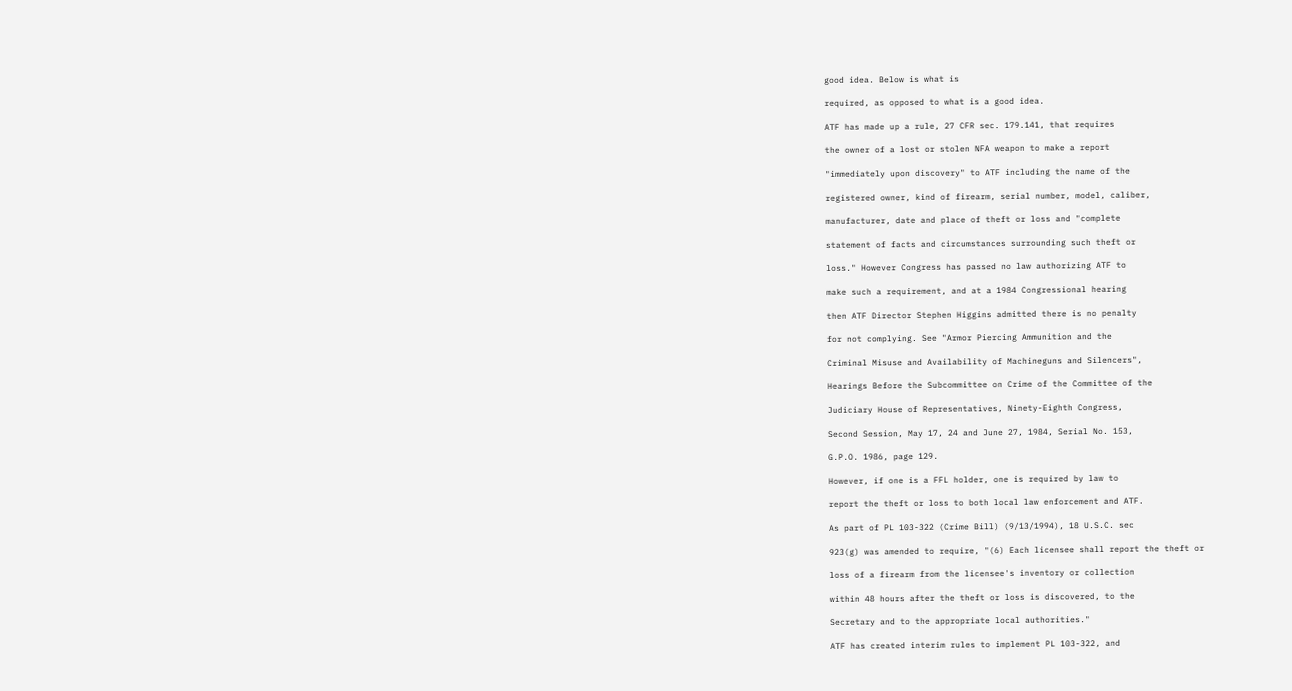good idea. Below is what is

required, as opposed to what is a good idea.

ATF has made up a rule, 27 CFR sec. 179.141, that requires

the owner of a lost or stolen NFA weapon to make a report

"immediately upon discovery" to ATF including the name of the

registered owner, kind of firearm, serial number, model, caliber,

manufacturer, date and place of theft or loss and "complete

statement of facts and circumstances surrounding such theft or

loss." However Congress has passed no law authorizing ATF to

make such a requirement, and at a 1984 Congressional hearing

then ATF Director Stephen Higgins admitted there is no penalty

for not complying. See "Armor Piercing Ammunition and the

Criminal Misuse and Availability of Machineguns and Silencers",

Hearings Before the Subcommittee on Crime of the Committee of the

Judiciary House of Representatives, Ninety-Eighth Congress,

Second Session, May 17, 24 and June 27, 1984, Serial No. 153,

G.P.O. 1986, page 129.

However, if one is a FFL holder, one is required by law to

report the theft or loss to both local law enforcement and ATF.

As part of PL 103-322 (Crime Bill) (9/13/1994), 18 U.S.C. sec

923(g) was amended to require, "(6) Each licensee shall report the theft or

loss of a firearm from the licensee's inventory or collection

within 48 hours after the theft or loss is discovered, to the

Secretary and to the appropriate local authorities."

ATF has created interim rules to implement PL 103-322, and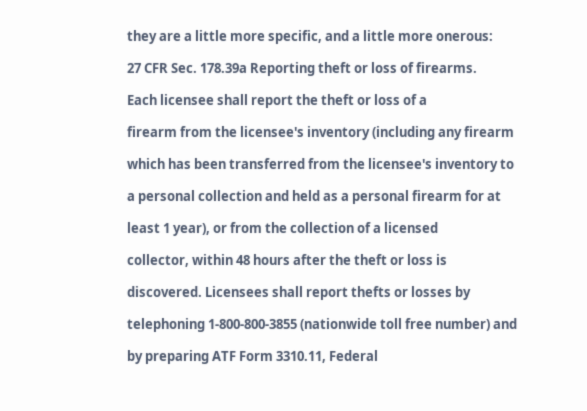they are a little more specific, and a little more onerous:

27 CFR Sec. 178.39a Reporting theft or loss of firearms.

Each licensee shall report the theft or loss of a

firearm from the licensee's inventory (including any firearm

which has been transferred from the licensee's inventory to

a personal collection and held as a personal firearm for at

least 1 year), or from the collection of a licensed

collector, within 48 hours after the theft or loss is

discovered. Licensees shall report thefts or losses by

telephoning 1-800-800-3855 (nationwide toll free number) and

by preparing ATF Form 3310.11, Federal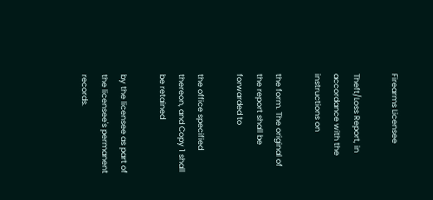Firearms Licensee

Theft/Loss Report, in accordance with the instructions on

the form. The original of the report shall be forwarded to

the office specified thereon, and Copy 1 shall be retained

by the licensee as part of the licensee's permanent records.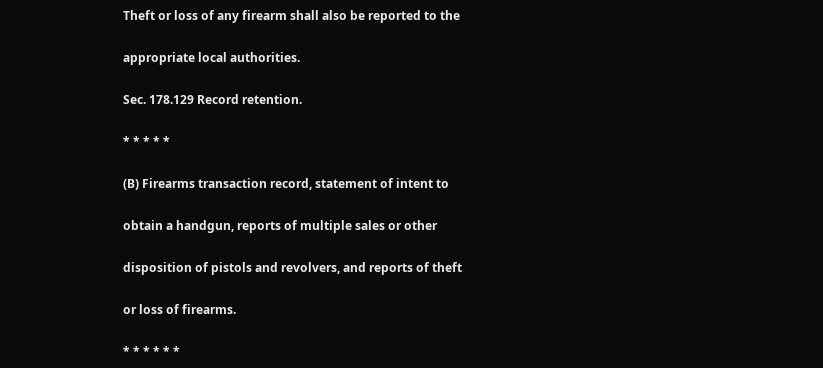Theft or loss of any firearm shall also be reported to the

appropriate local authorities.

Sec. 178.129 Record retention.

* * * * *

(B) Firearms transaction record, statement of intent to

obtain a handgun, reports of multiple sales or other

disposition of pistols and revolvers, and reports of theft

or loss of firearms.

* * * * * *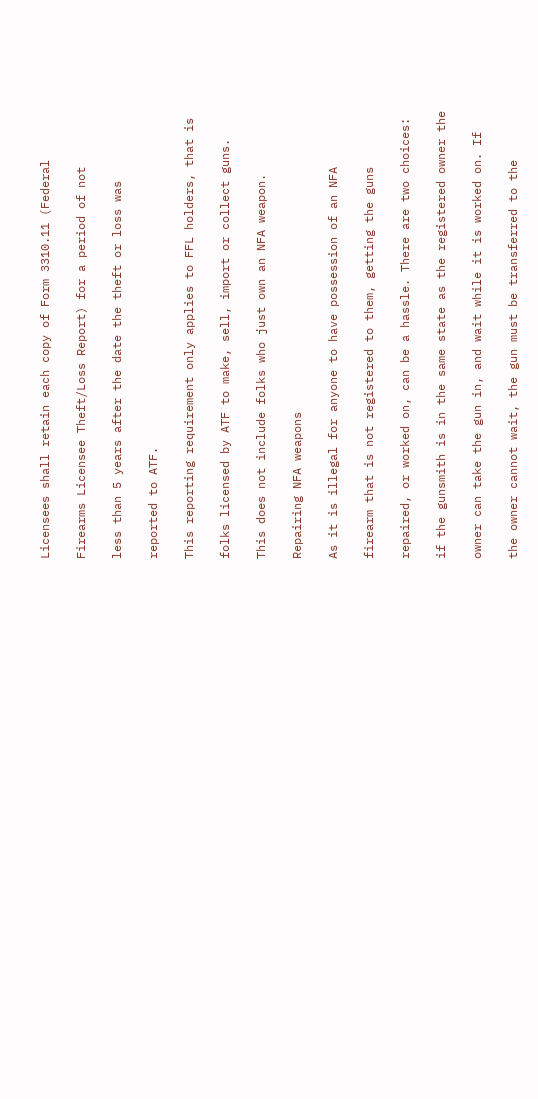Licensees shall retain each copy of Form 3310.11 (Federal

Firearms Licensee Theft/Loss Report) for a period of not

less than 5 years after the date the theft or loss was

reported to ATF.

This reporting requirement only applies to FFL holders, that is

folks licensed by ATF to make, sell, import or collect guns.

This does not include folks who just own an NFA weapon.

Repairing NFA weapons

As it is illegal for anyone to have possession of an NFA

firearm that is not registered to them, getting the guns

repaired, or worked on, can be a hassle. There are two choices:

if the gunsmith is in the same state as the registered owner the

owner can take the gun in, and wait while it is worked on. If

the owner cannot wait, the gun must be transferred to the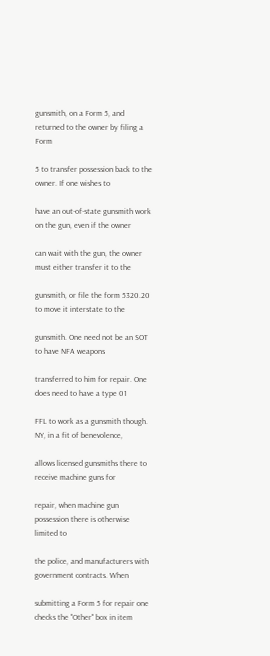gunsmith, on a Form 5, and returned to the owner by filing a Form

5 to transfer possession back to the owner. If one wishes to

have an out-of-state gunsmith work on the gun, even if the owner

can wait with the gun, the owner must either transfer it to the

gunsmith, or file the form 5320.20 to move it interstate to the

gunsmith. One need not be an SOT to have NFA weapons

transferred to him for repair. One does need to have a type 01

FFL to work as a gunsmith though. NY, in a fit of benevolence,

allows licensed gunsmiths there to receive machine guns for

repair, when machine gun possession there is otherwise limited to

the police, and manufacturers with government contracts. When

submitting a Form 5 for repair one checks the "Other" box in item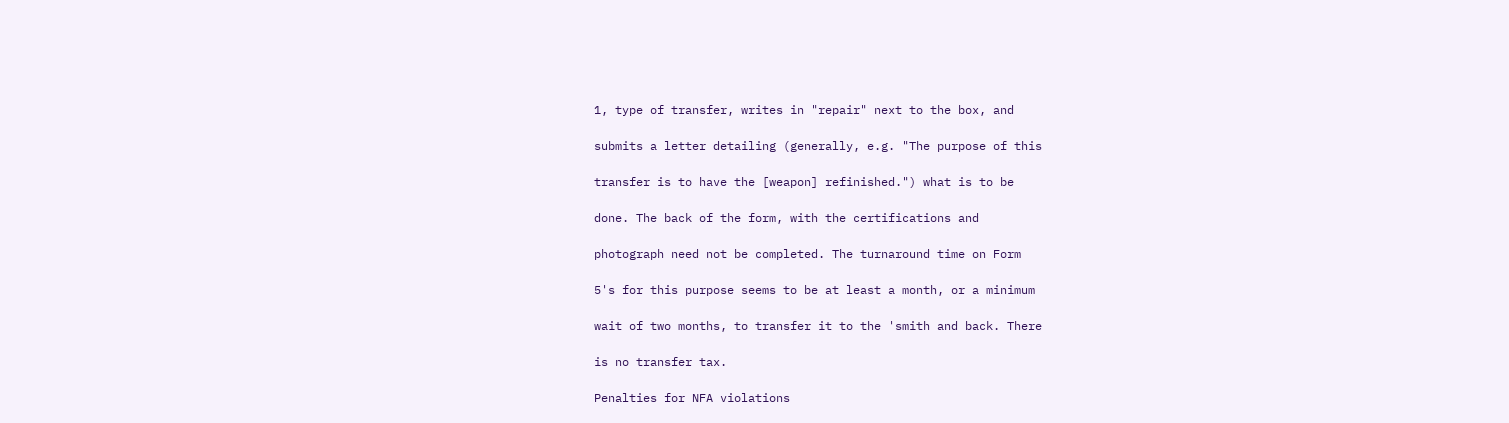1, type of transfer, writes in "repair" next to the box, and

submits a letter detailing (generally, e.g. "The purpose of this

transfer is to have the [weapon] refinished.") what is to be

done. The back of the form, with the certifications and

photograph need not be completed. The turnaround time on Form

5's for this purpose seems to be at least a month, or a minimum

wait of two months, to transfer it to the 'smith and back. There

is no transfer tax.

Penalties for NFA violations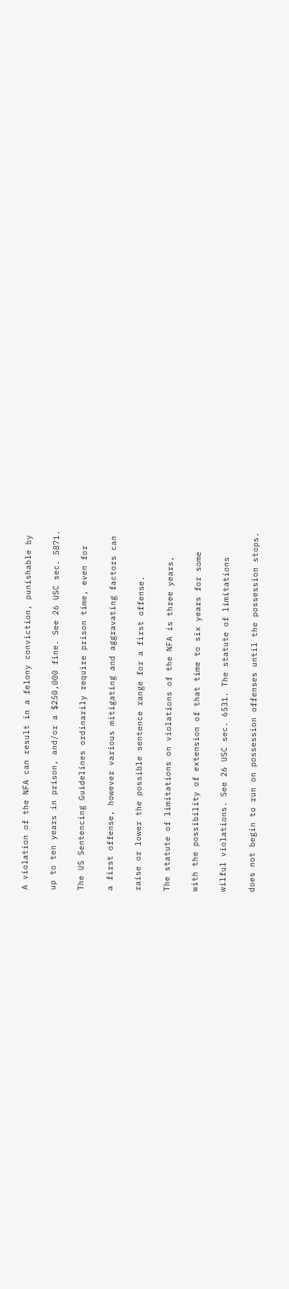A violation of the NFA can result in a felony conviction, punishable by

up to ten years in prison, and/or a $250,000 fine. See 26 USC sec. 5871.

The US Sentencing Guidelines ordinarily require prison time, even for

a first offense, however various mitigating and aggravating factors can

raise or lower the possible sentence range for a first offense.

The statute of limitations on violations of the NFA is three years,

with the possibility of extension of that time to six years for some

wilful violations. See 26 USC sec. 6531. The statute of limitations

does not begin to run on possession offenses until the possession stops.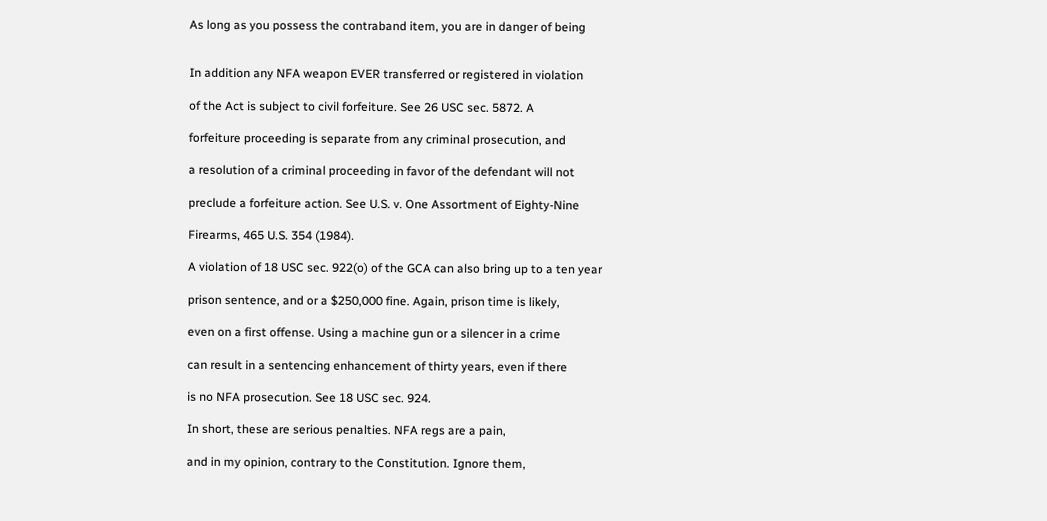As long as you possess the contraband item, you are in danger of being


In addition any NFA weapon EVER transferred or registered in violation

of the Act is subject to civil forfeiture. See 26 USC sec. 5872. A

forfeiture proceeding is separate from any criminal prosecution, and

a resolution of a criminal proceeding in favor of the defendant will not

preclude a forfeiture action. See U.S. v. One Assortment of Eighty-Nine

Firearms, 465 U.S. 354 (1984).

A violation of 18 USC sec. 922(o) of the GCA can also bring up to a ten year

prison sentence, and or a $250,000 fine. Again, prison time is likely,

even on a first offense. Using a machine gun or a silencer in a crime

can result in a sentencing enhancement of thirty years, even if there

is no NFA prosecution. See 18 USC sec. 924.

In short, these are serious penalties. NFA regs are a pain,

and in my opinion, contrary to the Constitution. Ignore them,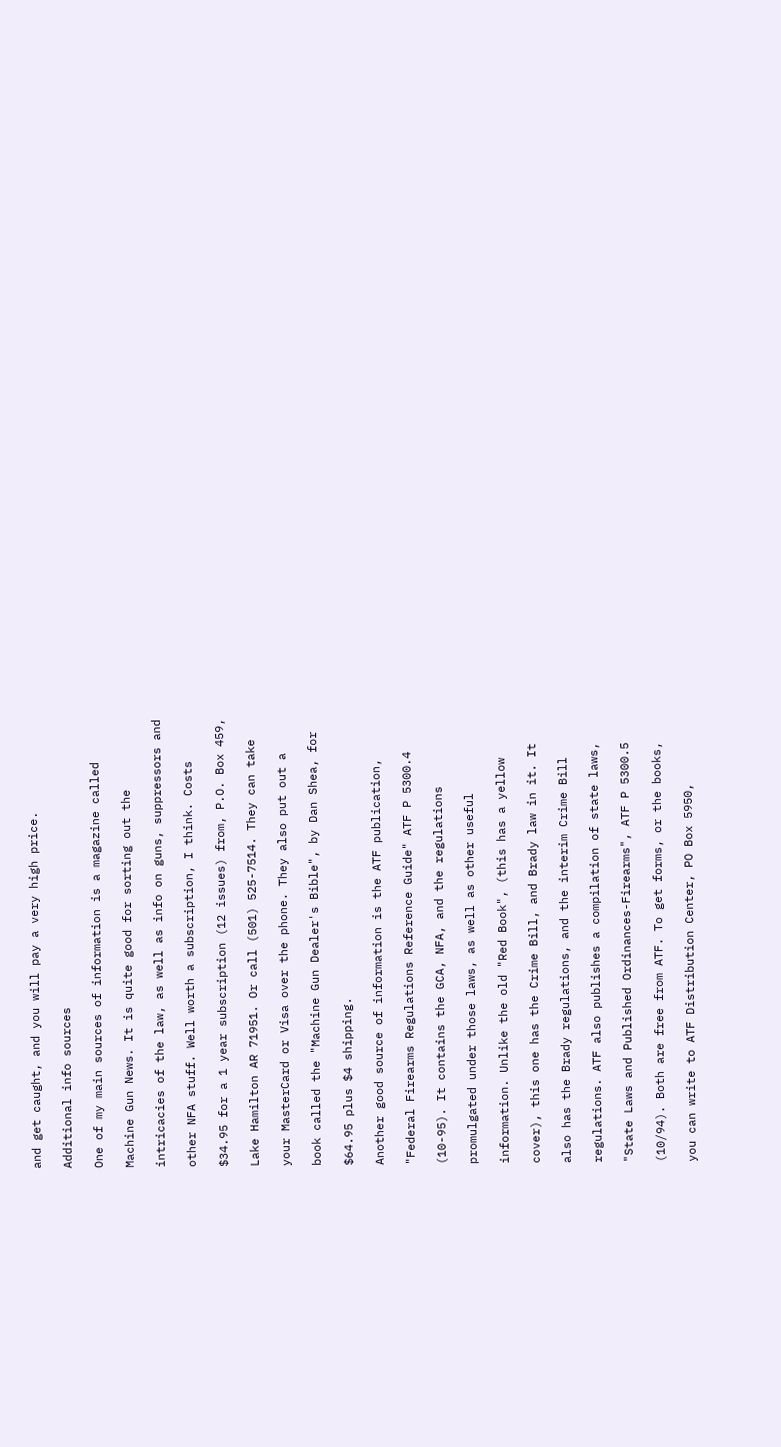and get caught, and you will pay a very high price.

Additional info sources

One of my main sources of information is a magazine called

Machine Gun News. It is quite good for sorting out the

intricacies of the law, as well as info on guns, suppressors and

other NFA stuff. Well worth a subscription, I think. Costs

$34.95 for a 1 year subscription (12 issues) from, P.O. Box 459,

Lake Hamilton AR 71951. Or call (501) 525-7514. They can take

your MasterCard or Visa over the phone. They also put out a

book called the "Machine Gun Dealer's Bible", by Dan Shea, for

$64.95 plus $4 shipping.

Another good source of information is the ATF publication,

"Federal Firearms Regulations Reference Guide" ATF P 5300.4

(10-95). It contains the GCA, NFA, and the regulations

promulgated under those laws, as well as other useful

information. Unlike the old "Red Book", (this has a yellow

cover), this one has the Crime Bill, and Brady law in it. It

also has the Brady regulations, and the interim Crime Bill

regulations. ATF also publishes a compilation of state laws,

"State Laws and Published Ordinances-Firearms", ATF P 5300.5

(10/94). Both are free from ATF. To get forms, or the books,

you can write to ATF Distribution Center, PO Box 5950,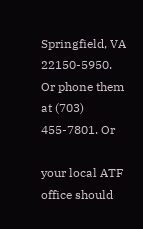Springfield, VA 22150-5950. Or phone them at (703) 455-7801. Or

your local ATF office should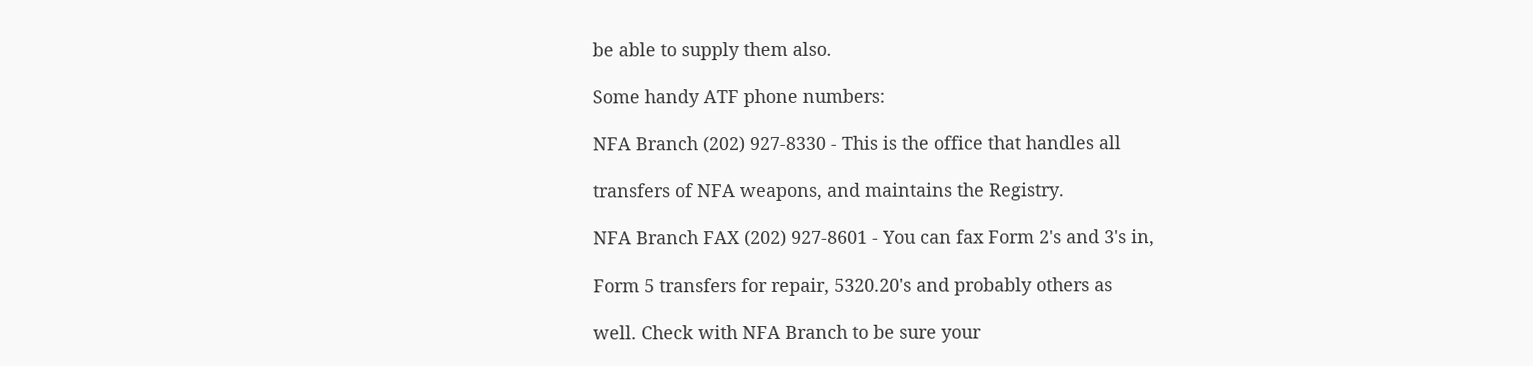be able to supply them also.

Some handy ATF phone numbers:

NFA Branch (202) 927-8330 - This is the office that handles all

transfers of NFA weapons, and maintains the Registry.

NFA Branch FAX (202) 927-8601 - You can fax Form 2's and 3's in,

Form 5 transfers for repair, 5320.20's and probably others as

well. Check with NFA Branch to be sure your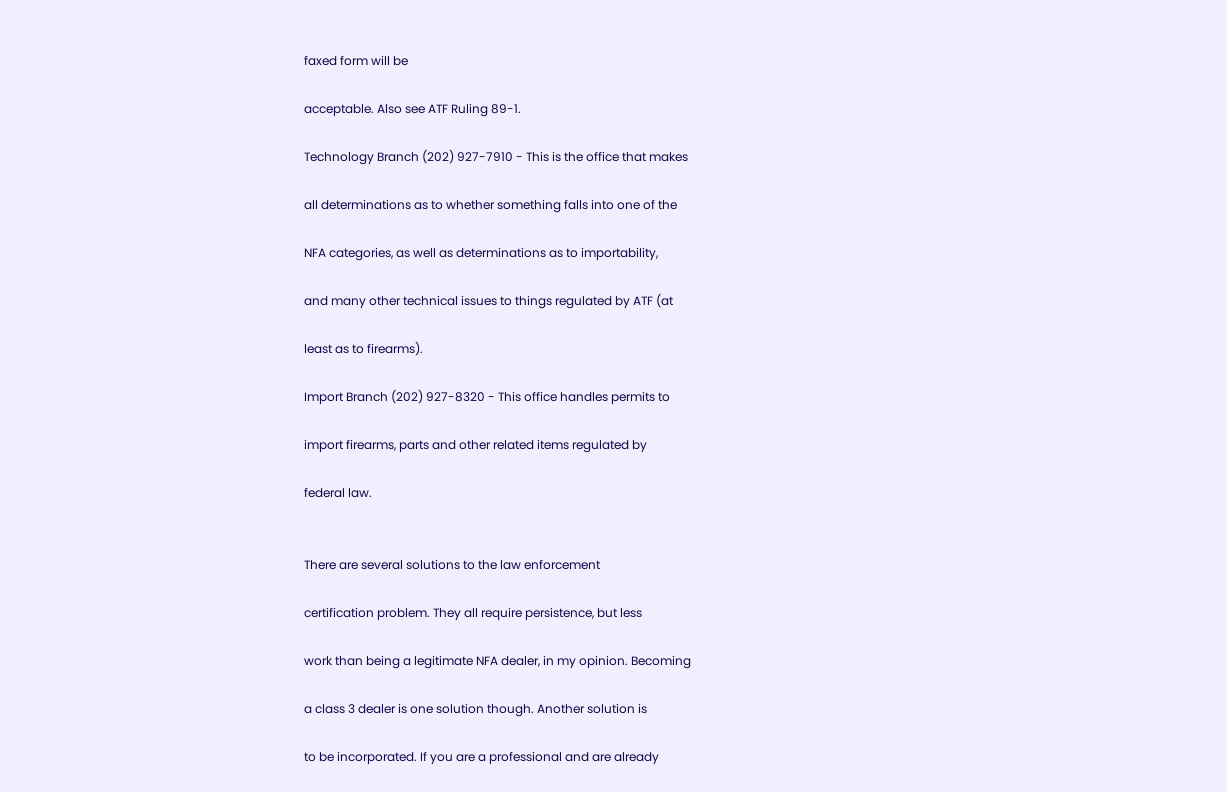faxed form will be

acceptable. Also see ATF Ruling 89-1.

Technology Branch (202) 927-7910 - This is the office that makes

all determinations as to whether something falls into one of the

NFA categories, as well as determinations as to importability,

and many other technical issues to things regulated by ATF (at

least as to firearms).

Import Branch (202) 927-8320 - This office handles permits to

import firearms, parts and other related items regulated by

federal law.


There are several solutions to the law enforcement

certification problem. They all require persistence, but less

work than being a legitimate NFA dealer, in my opinion. Becoming

a class 3 dealer is one solution though. Another solution is

to be incorporated. If you are a professional and are already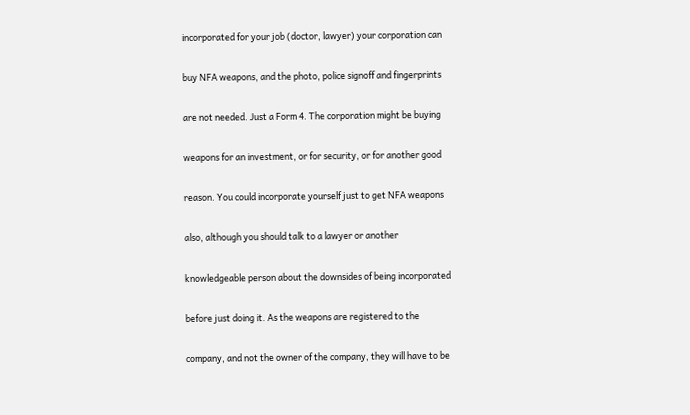incorporated for your job (doctor, lawyer) your corporation can

buy NFA weapons, and the photo, police signoff and fingerprints

are not needed. Just a Form 4. The corporation might be buying

weapons for an investment, or for security, or for another good

reason. You could incorporate yourself just to get NFA weapons

also, although you should talk to a lawyer or another

knowledgeable person about the downsides of being incorporated

before just doing it. As the weapons are registered to the

company, and not the owner of the company, they will have to be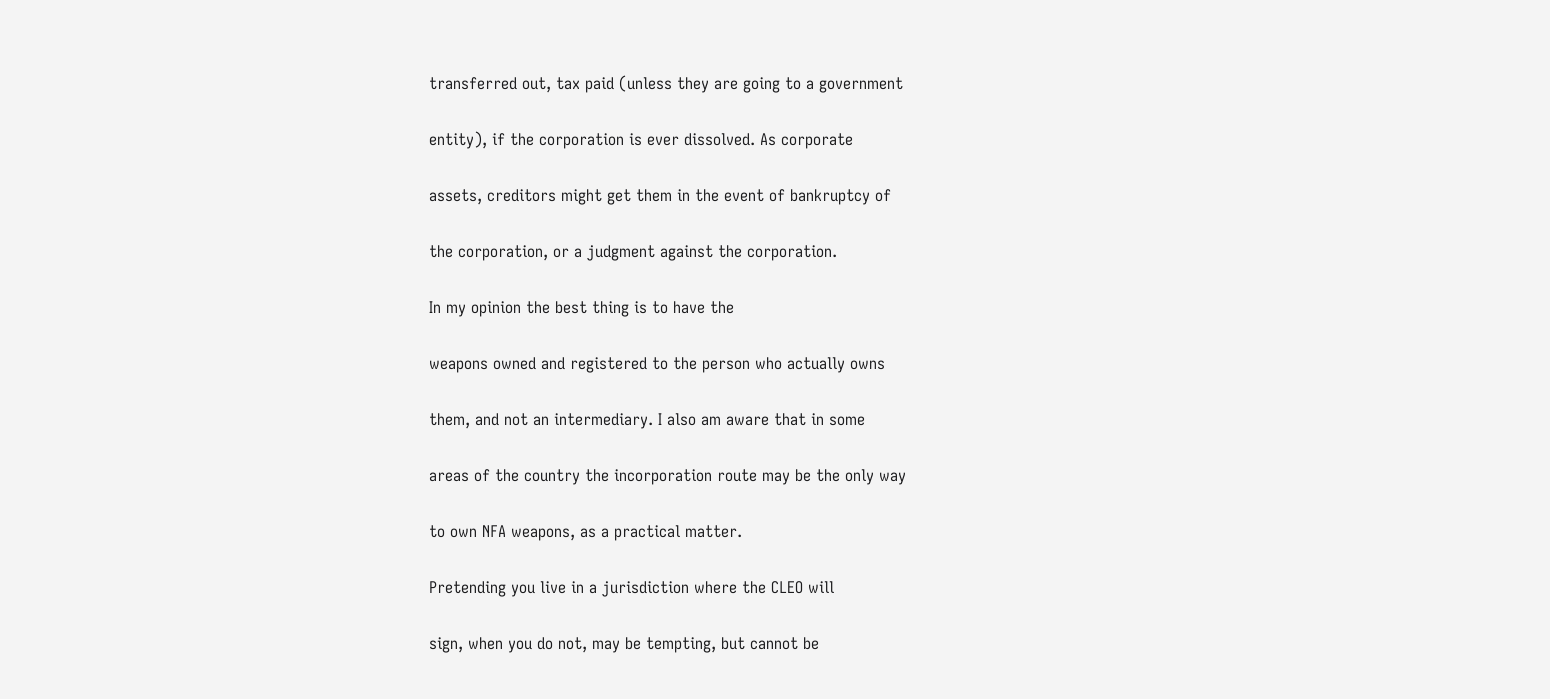transferred out, tax paid (unless they are going to a government

entity), if the corporation is ever dissolved. As corporate

assets, creditors might get them in the event of bankruptcy of

the corporation, or a judgment against the corporation.

In my opinion the best thing is to have the

weapons owned and registered to the person who actually owns

them, and not an intermediary. I also am aware that in some

areas of the country the incorporation route may be the only way

to own NFA weapons, as a practical matter.

Pretending you live in a jurisdiction where the CLEO will

sign, when you do not, may be tempting, but cannot be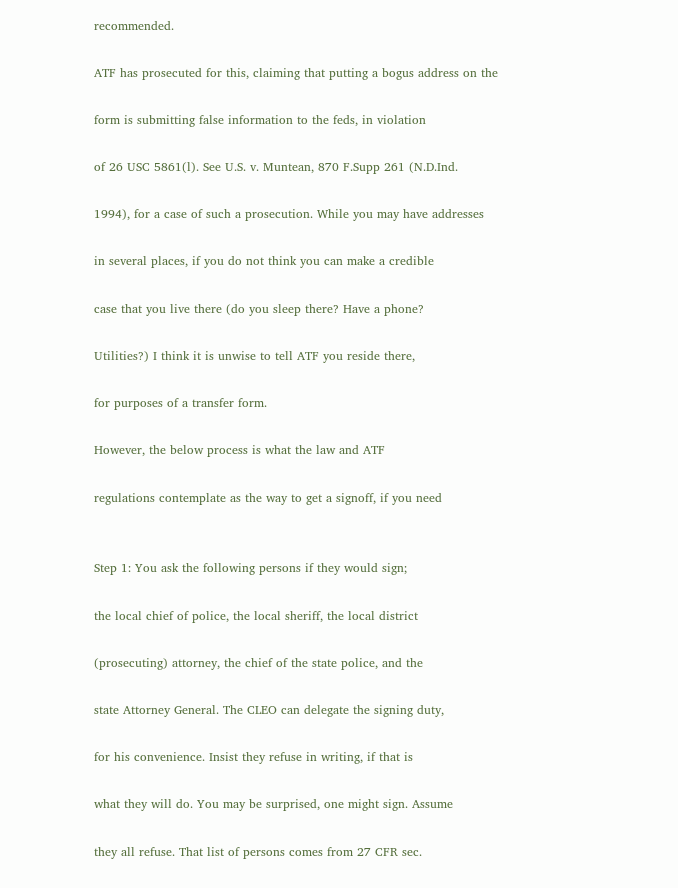recommended.

ATF has prosecuted for this, claiming that putting a bogus address on the

form is submitting false information to the feds, in violation

of 26 USC 5861(l). See U.S. v. Muntean, 870 F.Supp 261 (N.D.Ind.

1994), for a case of such a prosecution. While you may have addresses

in several places, if you do not think you can make a credible

case that you live there (do you sleep there? Have a phone?

Utilities?) I think it is unwise to tell ATF you reside there,

for purposes of a transfer form.

However, the below process is what the law and ATF

regulations contemplate as the way to get a signoff, if you need


Step 1: You ask the following persons if they would sign;

the local chief of police, the local sheriff, the local district

(prosecuting) attorney, the chief of the state police, and the

state Attorney General. The CLEO can delegate the signing duty,

for his convenience. Insist they refuse in writing, if that is

what they will do. You may be surprised, one might sign. Assume

they all refuse. That list of persons comes from 27 CFR sec.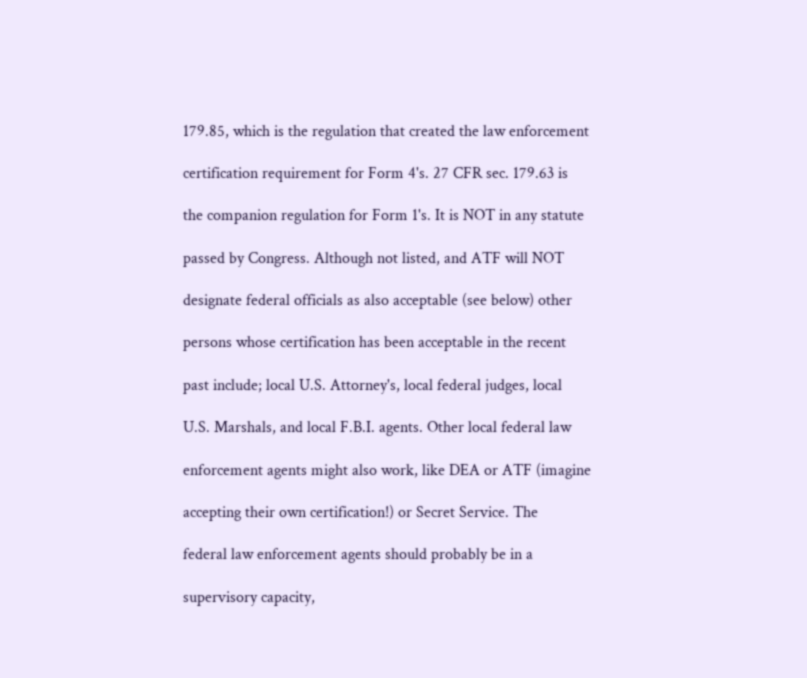179.85, which is the regulation that created the law enforcement

certification requirement for Form 4's. 27 CFR sec. 179.63 is

the companion regulation for Form 1's. It is NOT in any statute

passed by Congress. Although not listed, and ATF will NOT

designate federal officials as also acceptable (see below) other

persons whose certification has been acceptable in the recent

past include; local U.S. Attorney's, local federal judges, local

U.S. Marshals, and local F.B.I. agents. Other local federal law

enforcement agents might also work, like DEA or ATF (imagine

accepting their own certification!) or Secret Service. The

federal law enforcement agents should probably be in a

supervisory capacity,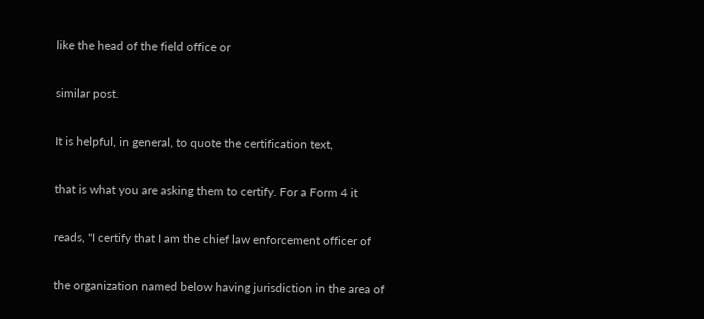like the head of the field office or

similar post.

It is helpful, in general, to quote the certification text,

that is what you are asking them to certify. For a Form 4 it

reads, "I certify that I am the chief law enforcement officer of

the organization named below having jurisdiction in the area of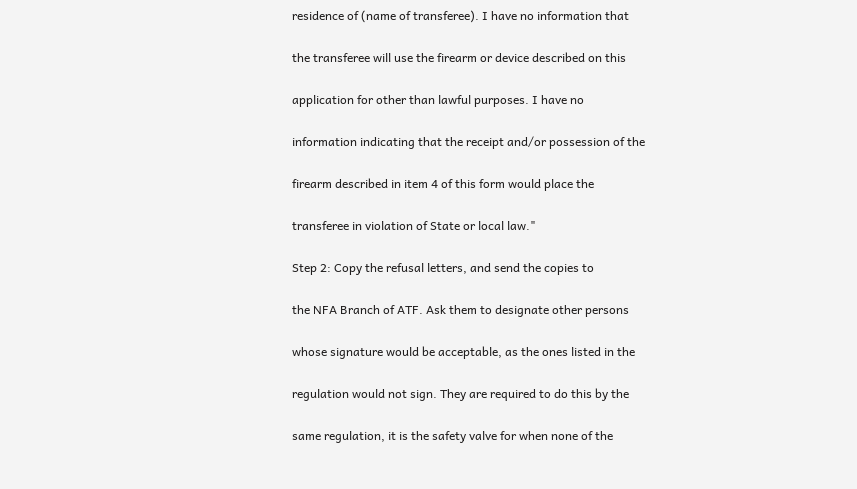residence of (name of transferee). I have no information that

the transferee will use the firearm or device described on this

application for other than lawful purposes. I have no

information indicating that the receipt and/or possession of the

firearm described in item 4 of this form would place the

transferee in violation of State or local law."

Step 2: Copy the refusal letters, and send the copies to

the NFA Branch of ATF. Ask them to designate other persons

whose signature would be acceptable, as the ones listed in the

regulation would not sign. They are required to do this by the

same regulation, it is the safety valve for when none of the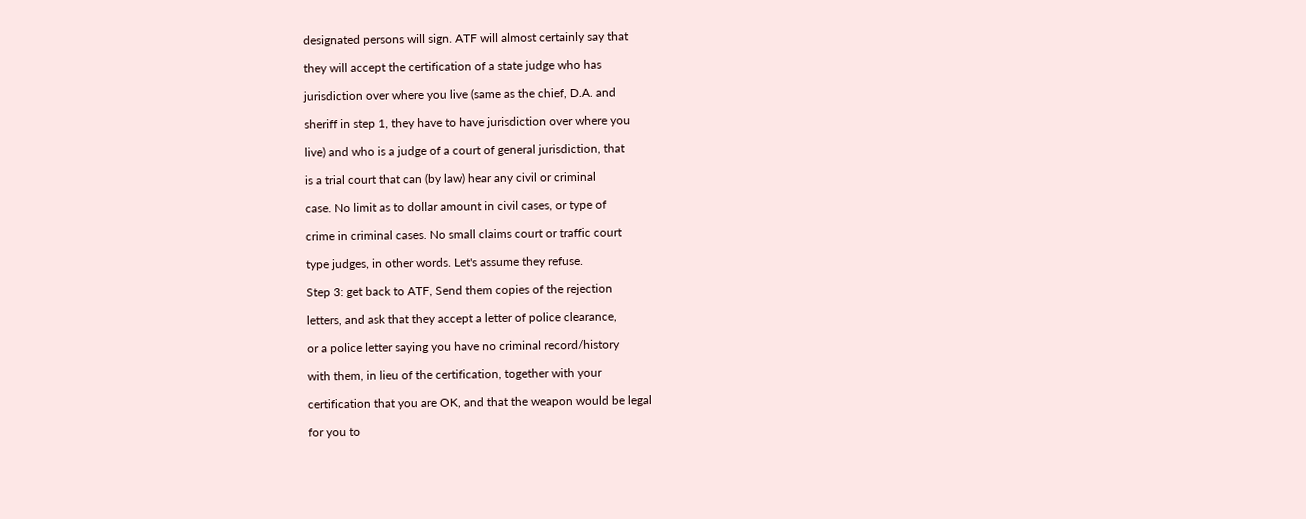designated persons will sign. ATF will almost certainly say that

they will accept the certification of a state judge who has

jurisdiction over where you live (same as the chief, D.A. and

sheriff in step 1, they have to have jurisdiction over where you

live) and who is a judge of a court of general jurisdiction, that

is a trial court that can (by law) hear any civil or criminal

case. No limit as to dollar amount in civil cases, or type of

crime in criminal cases. No small claims court or traffic court

type judges, in other words. Let's assume they refuse.

Step 3: get back to ATF, Send them copies of the rejection

letters, and ask that they accept a letter of police clearance,

or a police letter saying you have no criminal record/history

with them, in lieu of the certification, together with your

certification that you are OK, and that the weapon would be legal

for you to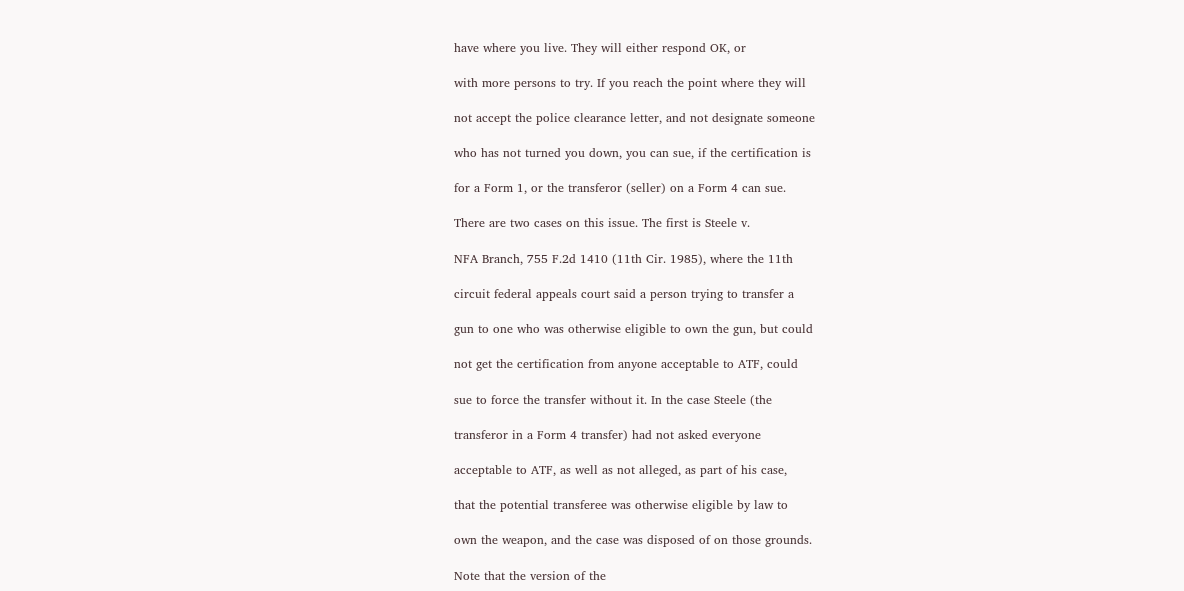have where you live. They will either respond OK, or

with more persons to try. If you reach the point where they will

not accept the police clearance letter, and not designate someone

who has not turned you down, you can sue, if the certification is

for a Form 1, or the transferor (seller) on a Form 4 can sue.

There are two cases on this issue. The first is Steele v.

NFA Branch, 755 F.2d 1410 (11th Cir. 1985), where the 11th

circuit federal appeals court said a person trying to transfer a

gun to one who was otherwise eligible to own the gun, but could

not get the certification from anyone acceptable to ATF, could

sue to force the transfer without it. In the case Steele (the

transferor in a Form 4 transfer) had not asked everyone

acceptable to ATF, as well as not alleged, as part of his case,

that the potential transferee was otherwise eligible by law to

own the weapon, and the case was disposed of on those grounds.

Note that the version of the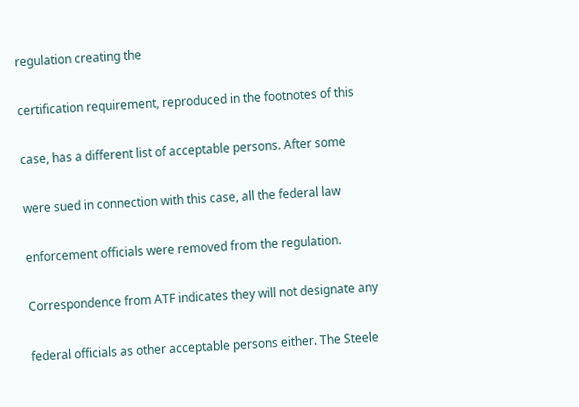regulation creating the

certification requirement, reproduced in the footnotes of this

case, has a different list of acceptable persons. After some

were sued in connection with this case, all the federal law

enforcement officials were removed from the regulation.

Correspondence from ATF indicates they will not designate any

federal officials as other acceptable persons either. The Steele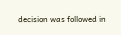decision was followed in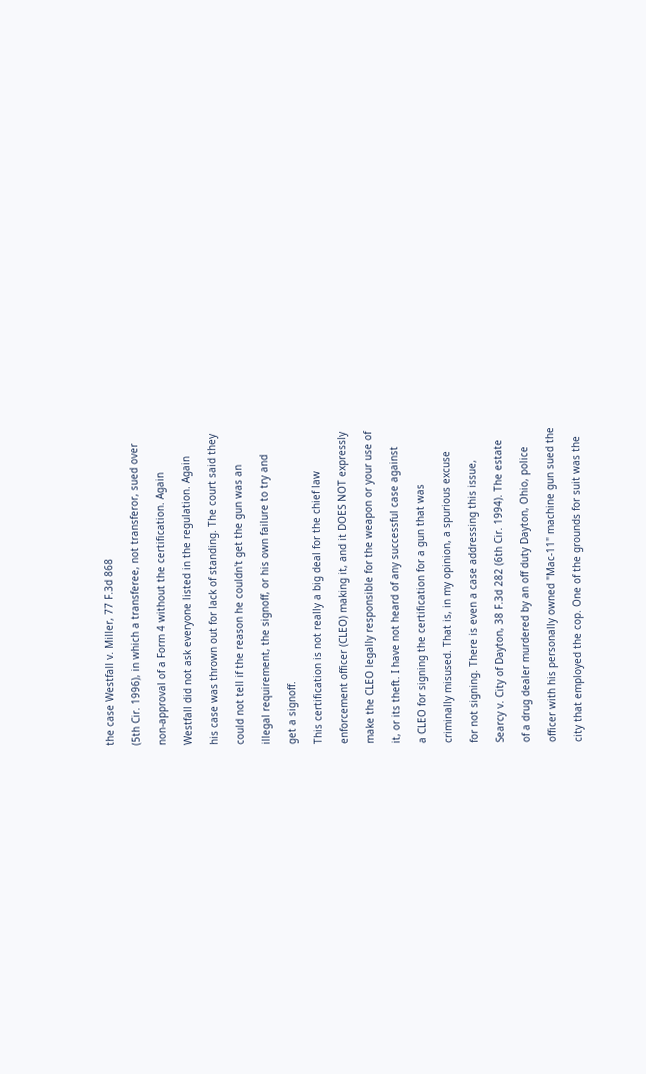the case Westfall v. Miller, 77 F.3d 868

(5th Cir. 1996), in which a transferee, not transferor, sued over

non-approval of a Form 4 without the certification. Again

Westfall did not ask everyone listed in the regulation. Again

his case was thrown out for lack of standing. The court said they

could not tell if the reason he couldn't get the gun was an

illegal requirement, the signoff, or his own failure to try and

get a signoff.

This certification is not really a big deal for the chief law

enforcement officer (CLEO) making it, and it DOES NOT expressly

make the CLEO legally responsible for the weapon or your use of

it, or its theft. I have not heard of any successful case against

a CLEO for signing the certification for a gun that was

criminally misused. That is, in my opinion, a spurious excuse

for not signing. There is even a case addressing this issue,

Searcy v. City of Dayton, 38 F.3d 282 (6th Cir. 1994). The estate

of a drug dealer murdered by an off duty Dayton, Ohio, police

officer with his personally owned "Mac-11" machine gun sued the

city that employed the cop. One of the grounds for suit was the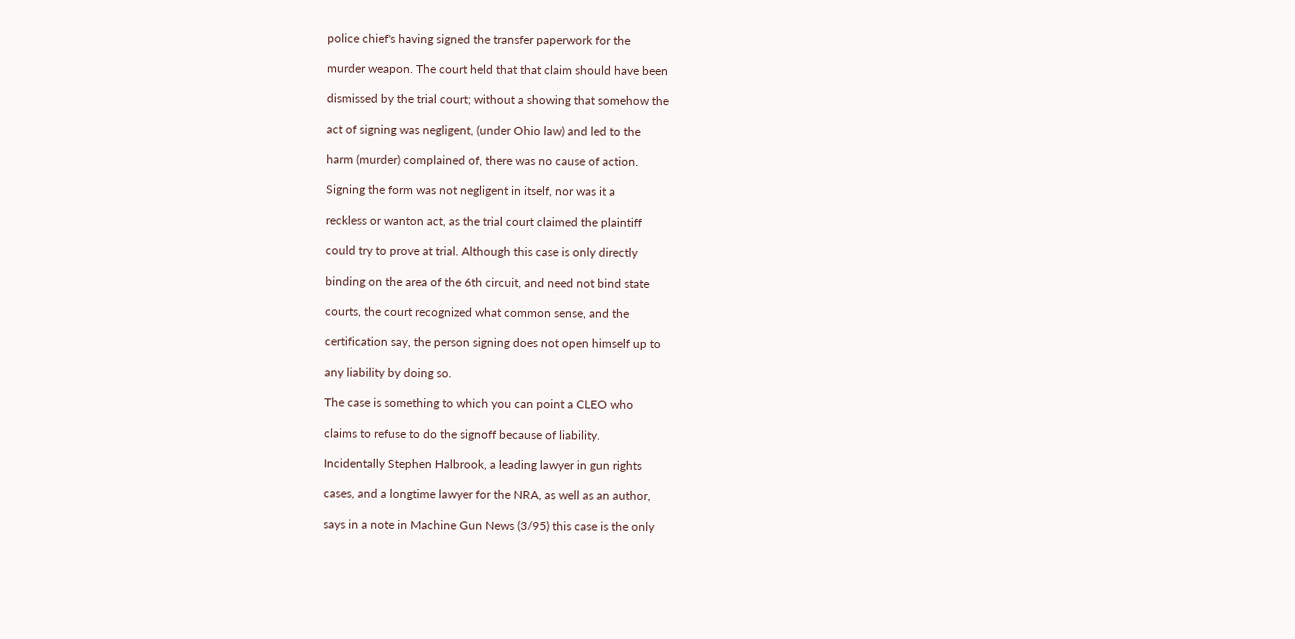police chief's having signed the transfer paperwork for the

murder weapon. The court held that that claim should have been

dismissed by the trial court; without a showing that somehow the

act of signing was negligent, (under Ohio law) and led to the

harm (murder) complained of, there was no cause of action.

Signing the form was not negligent in itself, nor was it a

reckless or wanton act, as the trial court claimed the plaintiff

could try to prove at trial. Although this case is only directly

binding on the area of the 6th circuit, and need not bind state

courts, the court recognized what common sense, and the

certification say, the person signing does not open himself up to

any liability by doing so.

The case is something to which you can point a CLEO who

claims to refuse to do the signoff because of liability.

Incidentally Stephen Halbrook, a leading lawyer in gun rights

cases, and a longtime lawyer for the NRA, as well as an author,

says in a note in Machine Gun News (3/95) this case is the only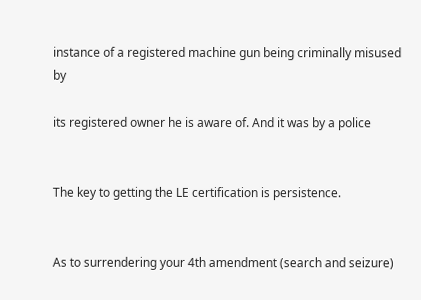instance of a registered machine gun being criminally misused by

its registered owner he is aware of. And it was by a police


The key to getting the LE certification is persistence.


As to surrendering your 4th amendment (search and seizure)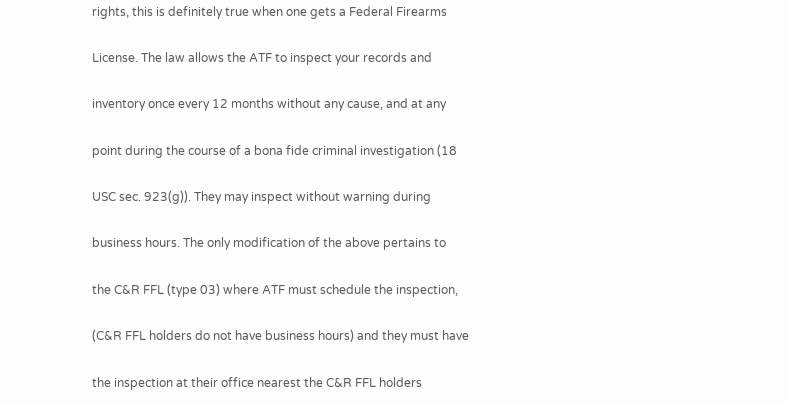rights, this is definitely true when one gets a Federal Firearms

License. The law allows the ATF to inspect your records and

inventory once every 12 months without any cause, and at any

point during the course of a bona fide criminal investigation (18

USC sec. 923(g)). They may inspect without warning during

business hours. The only modification of the above pertains to

the C&R FFL (type 03) where ATF must schedule the inspection,

(C&R FFL holders do not have business hours) and they must have

the inspection at their office nearest the C&R FFL holders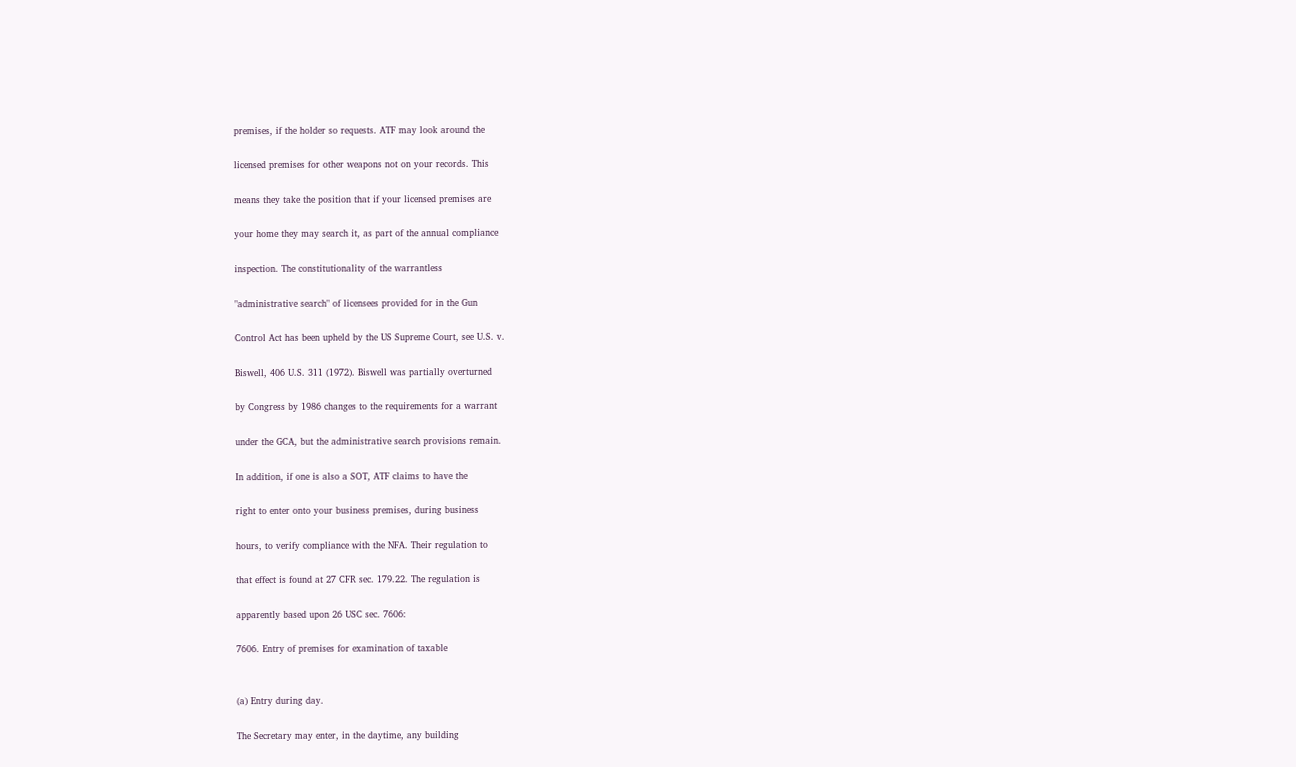premises, if the holder so requests. ATF may look around the

licensed premises for other weapons not on your records. This

means they take the position that if your licensed premises are

your home they may search it, as part of the annual compliance

inspection. The constitutionality of the warrantless

"administrative search" of licensees provided for in the Gun

Control Act has been upheld by the US Supreme Court, see U.S. v.

Biswell, 406 U.S. 311 (1972). Biswell was partially overturned

by Congress by 1986 changes to the requirements for a warrant

under the GCA, but the administrative search provisions remain.

In addition, if one is also a SOT, ATF claims to have the

right to enter onto your business premises, during business

hours, to verify compliance with the NFA. Their regulation to

that effect is found at 27 CFR sec. 179.22. The regulation is

apparently based upon 26 USC sec. 7606:

7606. Entry of premises for examination of taxable


(a) Entry during day.

The Secretary may enter, in the daytime, any building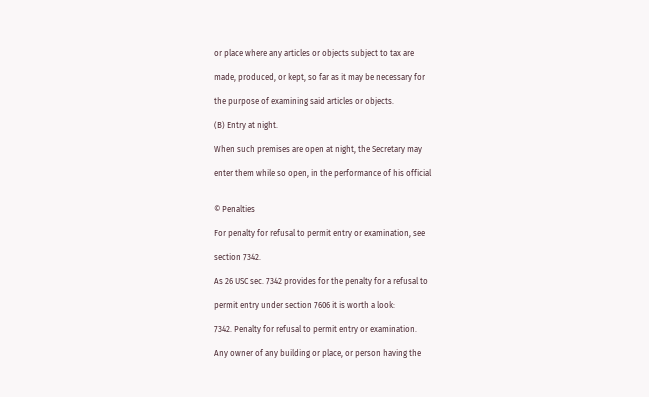or place where any articles or objects subject to tax are

made, produced, or kept, so far as it may be necessary for

the purpose of examining said articles or objects.

(B) Entry at night.

When such premises are open at night, the Secretary may

enter them while so open, in the performance of his official


© Penalties

For penalty for refusal to permit entry or examination, see

section 7342.

As 26 USC sec. 7342 provides for the penalty for a refusal to

permit entry under section 7606 it is worth a look:

7342. Penalty for refusal to permit entry or examination.

Any owner of any building or place, or person having the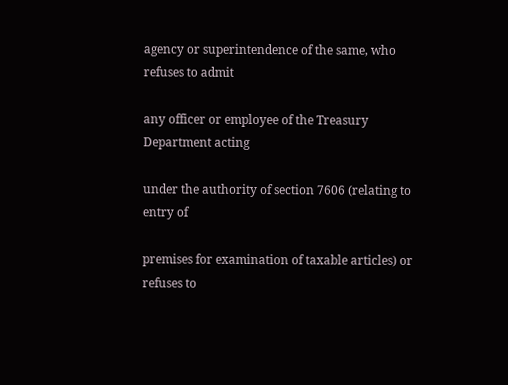agency or superintendence of the same, who refuses to admit

any officer or employee of the Treasury Department acting

under the authority of section 7606 (relating to entry of

premises for examination of taxable articles) or refuses to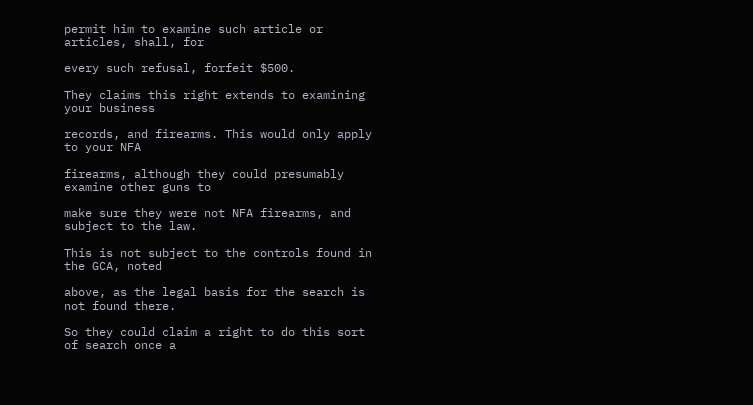permit him to examine such article or articles, shall, for

every such refusal, forfeit $500.

They claims this right extends to examining your business

records, and firearms. This would only apply to your NFA

firearms, although they could presumably examine other guns to

make sure they were not NFA firearms, and subject to the law.

This is not subject to the controls found in the GCA, noted

above, as the legal basis for the search is not found there.

So they could claim a right to do this sort of search once a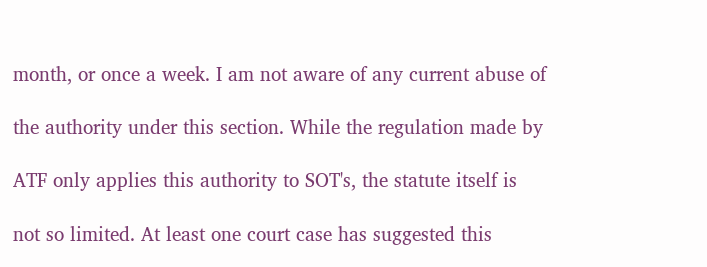month, or once a week. I am not aware of any current abuse of

the authority under this section. While the regulation made by

ATF only applies this authority to SOT's, the statute itself is

not so limited. At least one court case has suggested this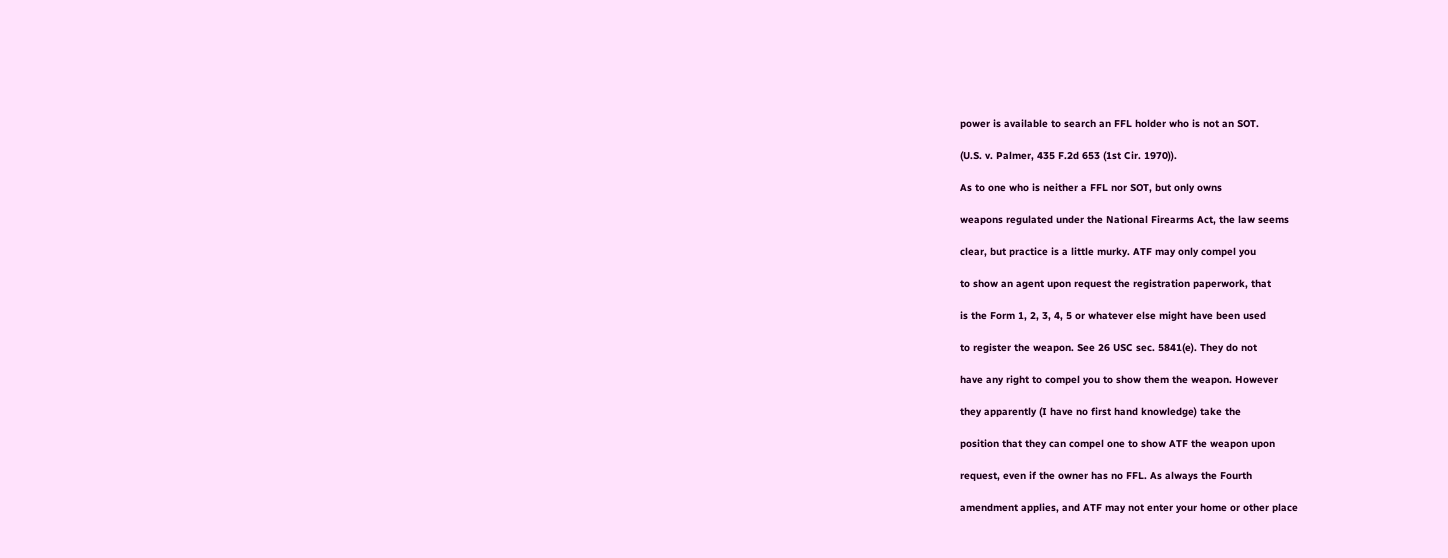power is available to search an FFL holder who is not an SOT.

(U.S. v. Palmer, 435 F.2d 653 (1st Cir. 1970)).

As to one who is neither a FFL nor SOT, but only owns

weapons regulated under the National Firearms Act, the law seems

clear, but practice is a little murky. ATF may only compel you

to show an agent upon request the registration paperwork, that

is the Form 1, 2, 3, 4, 5 or whatever else might have been used

to register the weapon. See 26 USC sec. 5841(e). They do not

have any right to compel you to show them the weapon. However

they apparently (I have no first hand knowledge) take the

position that they can compel one to show ATF the weapon upon

request, even if the owner has no FFL. As always the Fourth

amendment applies, and ATF may not enter your home or other place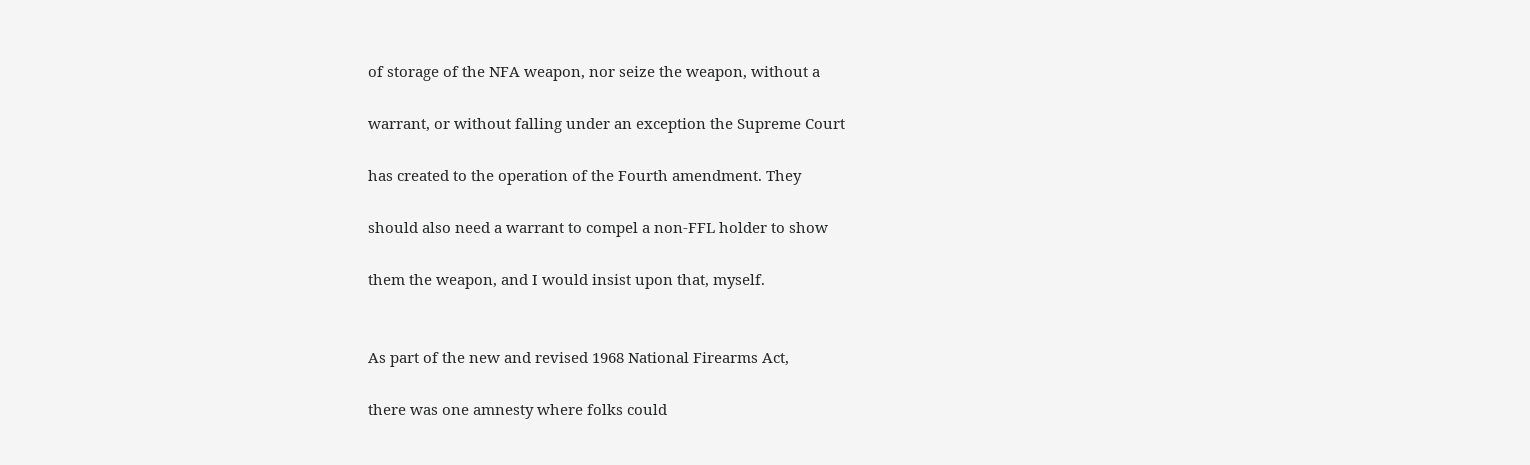of storage of the NFA weapon, nor seize the weapon, without a

warrant, or without falling under an exception the Supreme Court

has created to the operation of the Fourth amendment. They

should also need a warrant to compel a non-FFL holder to show

them the weapon, and I would insist upon that, myself.


As part of the new and revised 1968 National Firearms Act,

there was one amnesty where folks could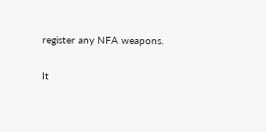register any NFA weapons.

It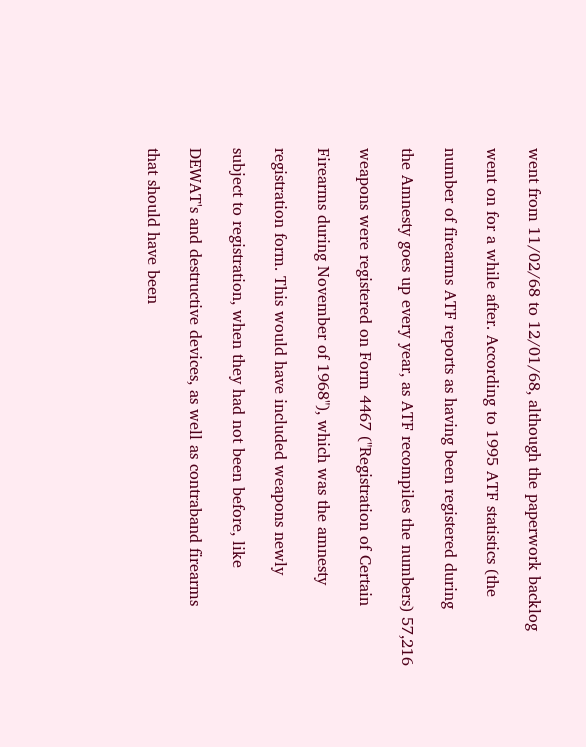went from 11/02/68 to 12/01/68, although the paperwork backlog

went on for a while after. According to 1995 ATF statistics (the

number of firearms ATF reports as having been registered during

the Amnesty goes up every year, as ATF recompiles the numbers) 57,216

weapons were registered on Form 4467 ("Registration of Certain

Firearms during November of 1968"), which was the amnesty

registration form. This would have included weapons newly

subject to registration, when they had not been before, like

DEWAT's and destructive devices, as well as contraband firearms

that should have been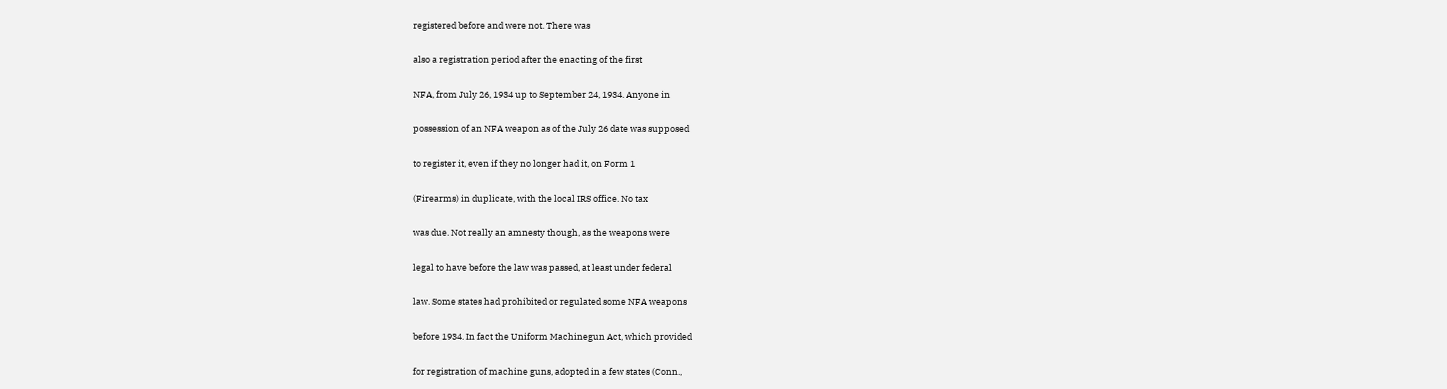registered before and were not. There was

also a registration period after the enacting of the first

NFA, from July 26, 1934 up to September 24, 1934. Anyone in

possession of an NFA weapon as of the July 26 date was supposed

to register it, even if they no longer had it, on Form 1

(Firearms) in duplicate, with the local IRS office. No tax

was due. Not really an amnesty though, as the weapons were

legal to have before the law was passed, at least under federal

law. Some states had prohibited or regulated some NFA weapons

before 1934. In fact the Uniform Machinegun Act, which provided

for registration of machine guns, adopted in a few states (Conn.,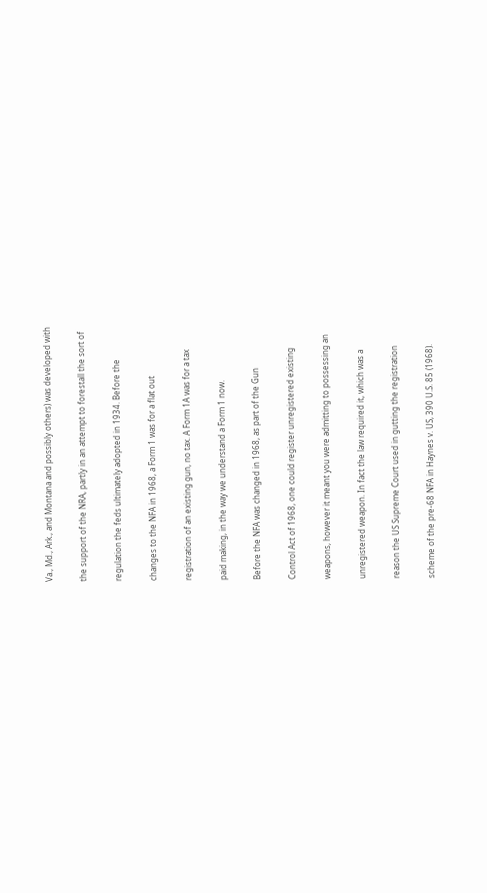Va., Md., Ark., and Montana and possibly others) was developed with

the support of the NRA, partly in an attempt to forestall the sort of

regulation the feds ultimately adopted in 1934. Before the

changes to the NFA in 1968, a Form 1 was for a flat out

registration of an existing gun, no tax. A Form 1A was for a tax

paid making, in the way we understand a Form 1 now.

Before the NFA was changed in 1968, as part of the Gun

Control Act of 1968, one could register unregistered existing

weapons, however it meant you were admitting to possessing an

unregistered weapon. In fact the law required it, which was a

reason the US Supreme Court used in gutting the registration

scheme of the pre-68 NFA in Haynes v. US, 390 U.S. 85 (1968).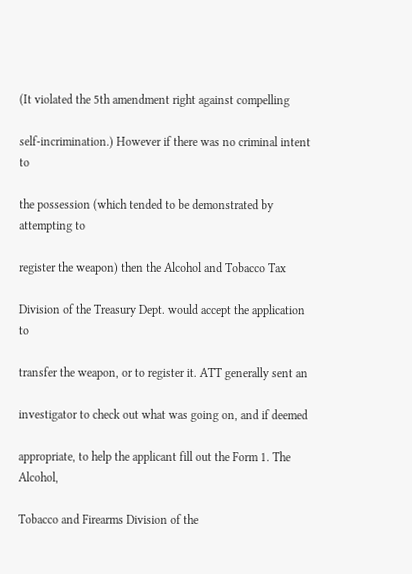(It violated the 5th amendment right against compelling

self-incrimination.) However if there was no criminal intent to

the possession (which tended to be demonstrated by attempting to

register the weapon) then the Alcohol and Tobacco Tax

Division of the Treasury Dept. would accept the application to

transfer the weapon, or to register it. ATT generally sent an

investigator to check out what was going on, and if deemed

appropriate, to help the applicant fill out the Form 1. The Alcohol,

Tobacco and Firearms Division of the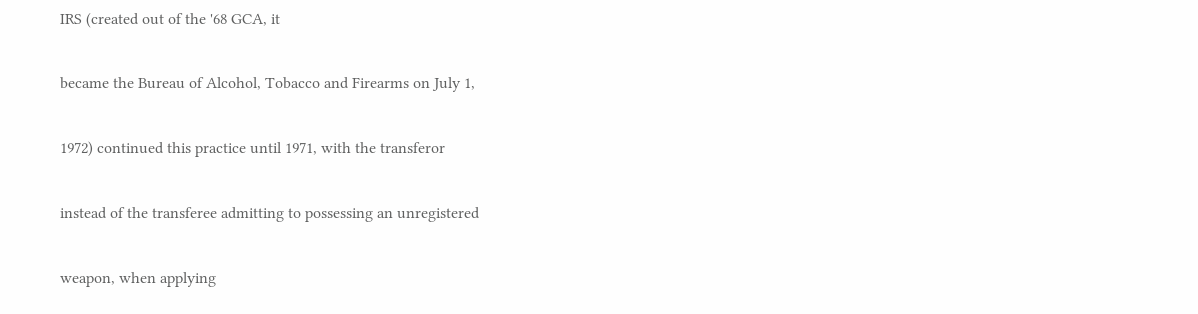IRS (created out of the '68 GCA, it

became the Bureau of Alcohol, Tobacco and Firearms on July 1,

1972) continued this practice until 1971, with the transferor

instead of the transferee admitting to possessing an unregistered

weapon, when applying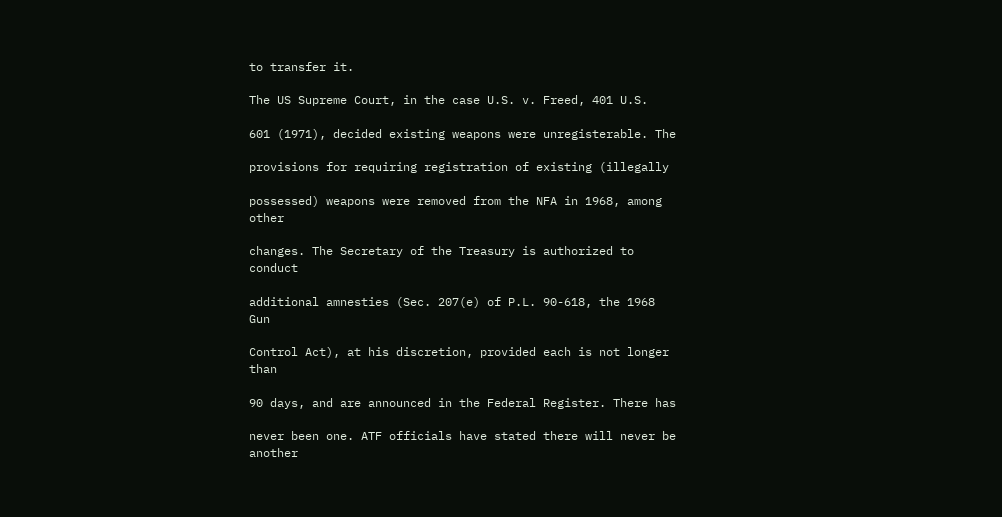to transfer it.

The US Supreme Court, in the case U.S. v. Freed, 401 U.S.

601 (1971), decided existing weapons were unregisterable. The

provisions for requiring registration of existing (illegally

possessed) weapons were removed from the NFA in 1968, among other

changes. The Secretary of the Treasury is authorized to conduct

additional amnesties (Sec. 207(e) of P.L. 90-618, the 1968 Gun

Control Act), at his discretion, provided each is not longer than

90 days, and are announced in the Federal Register. There has

never been one. ATF officials have stated there will never be another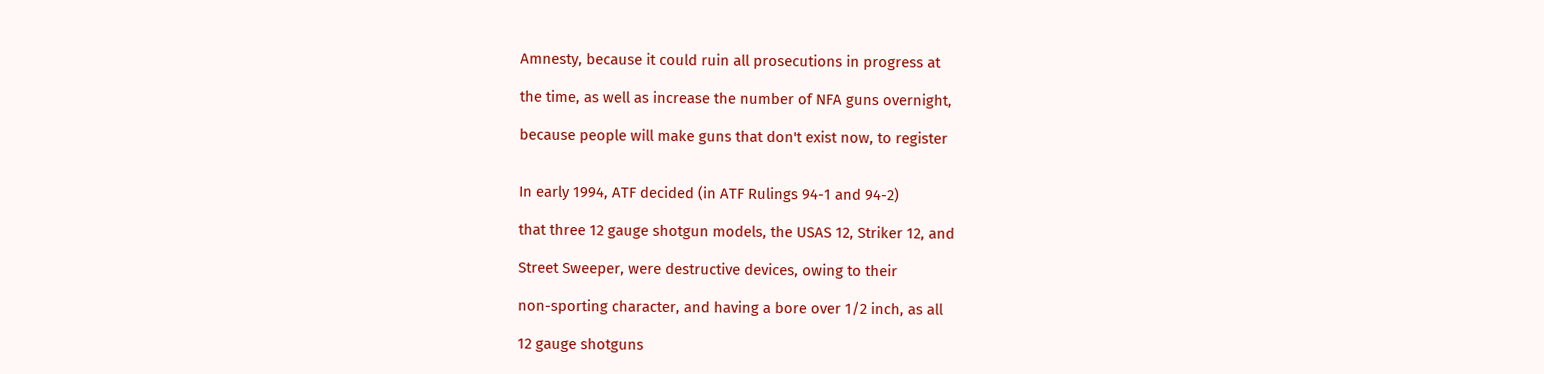Amnesty, because it could ruin all prosecutions in progress at

the time, as well as increase the number of NFA guns overnight,

because people will make guns that don't exist now, to register


In early 1994, ATF decided (in ATF Rulings 94-1 and 94-2)

that three 12 gauge shotgun models, the USAS 12, Striker 12, and

Street Sweeper, were destructive devices, owing to their

non-sporting character, and having a bore over 1/2 inch, as all

12 gauge shotguns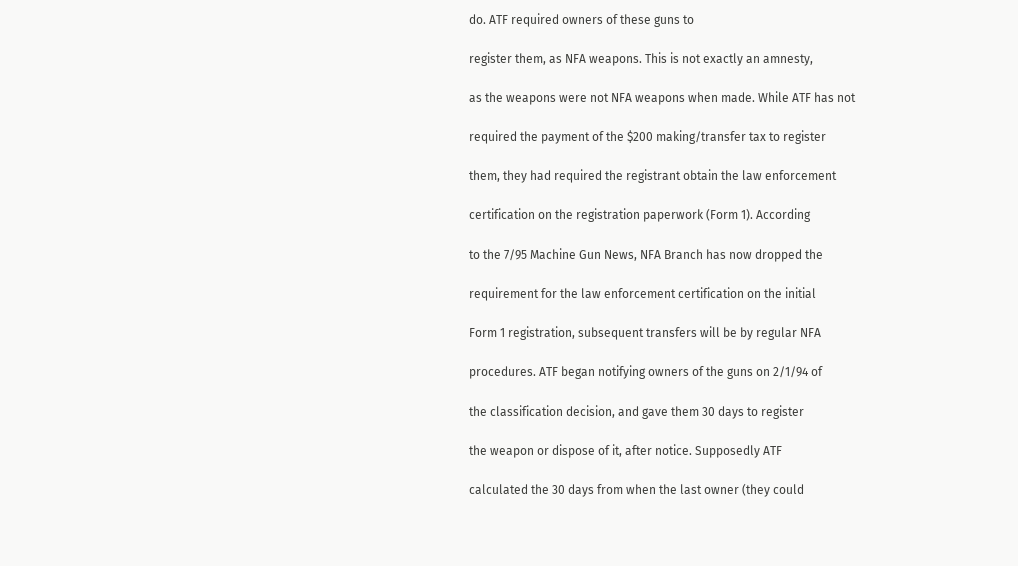do. ATF required owners of these guns to

register them, as NFA weapons. This is not exactly an amnesty,

as the weapons were not NFA weapons when made. While ATF has not

required the payment of the $200 making/transfer tax to register

them, they had required the registrant obtain the law enforcement

certification on the registration paperwork (Form 1). According

to the 7/95 Machine Gun News, NFA Branch has now dropped the

requirement for the law enforcement certification on the initial

Form 1 registration, subsequent transfers will be by regular NFA

procedures. ATF began notifying owners of the guns on 2/1/94 of

the classification decision, and gave them 30 days to register

the weapon or dispose of it, after notice. Supposedly ATF

calculated the 30 days from when the last owner (they could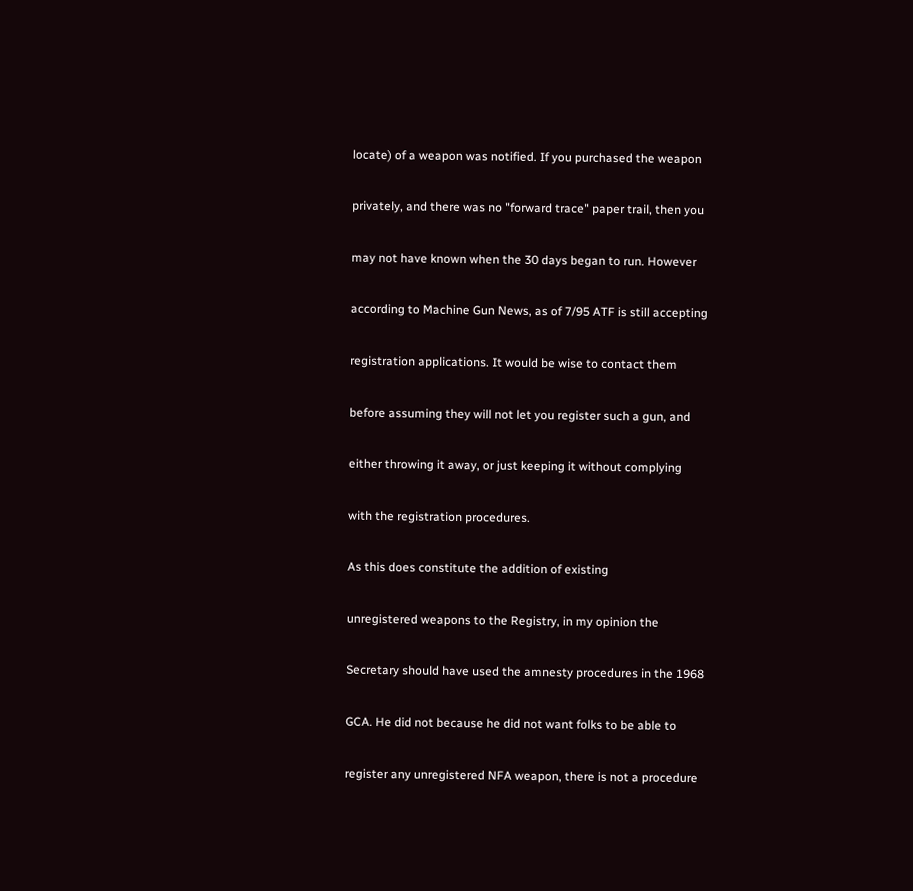locate) of a weapon was notified. If you purchased the weapon

privately, and there was no "forward trace" paper trail, then you

may not have known when the 30 days began to run. However

according to Machine Gun News, as of 7/95 ATF is still accepting

registration applications. It would be wise to contact them

before assuming they will not let you register such a gun, and

either throwing it away, or just keeping it without complying

with the registration procedures.

As this does constitute the addition of existing

unregistered weapons to the Registry, in my opinion the

Secretary should have used the amnesty procedures in the 1968

GCA. He did not because he did not want folks to be able to

register any unregistered NFA weapon, there is not a procedure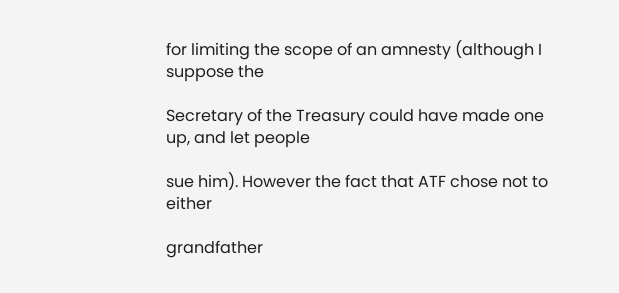for limiting the scope of an amnesty (although I suppose the

Secretary of the Treasury could have made one up, and let people

sue him). However the fact that ATF chose not to either

grandfather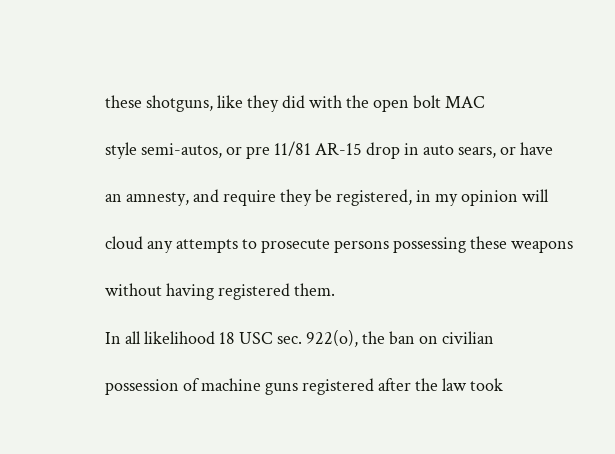these shotguns, like they did with the open bolt MAC

style semi-autos, or pre 11/81 AR-15 drop in auto sears, or have

an amnesty, and require they be registered, in my opinion will

cloud any attempts to prosecute persons possessing these weapons

without having registered them.

In all likelihood 18 USC sec. 922(o), the ban on civilian

possession of machine guns registered after the law took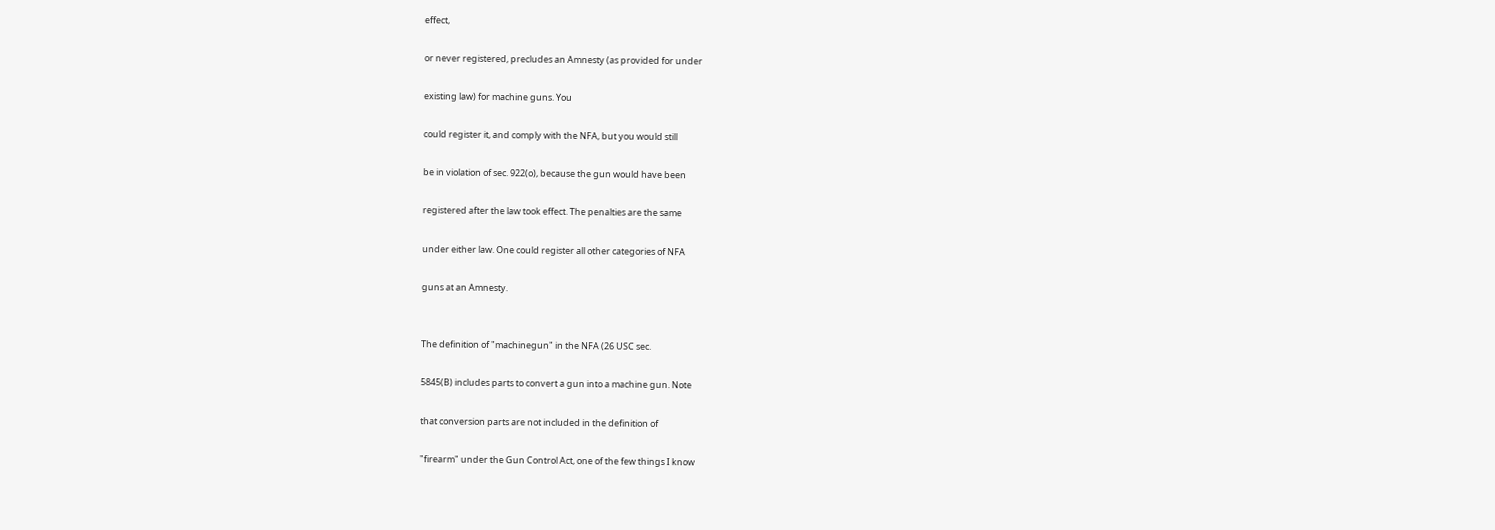effect,

or never registered, precludes an Amnesty (as provided for under

existing law) for machine guns. You

could register it, and comply with the NFA, but you would still

be in violation of sec. 922(o), because the gun would have been

registered after the law took effect. The penalties are the same

under either law. One could register all other categories of NFA

guns at an Amnesty.


The definition of "machinegun" in the NFA (26 USC sec.

5845(B) includes parts to convert a gun into a machine gun. Note

that conversion parts are not included in the definition of

"firearm" under the Gun Control Act, one of the few things I know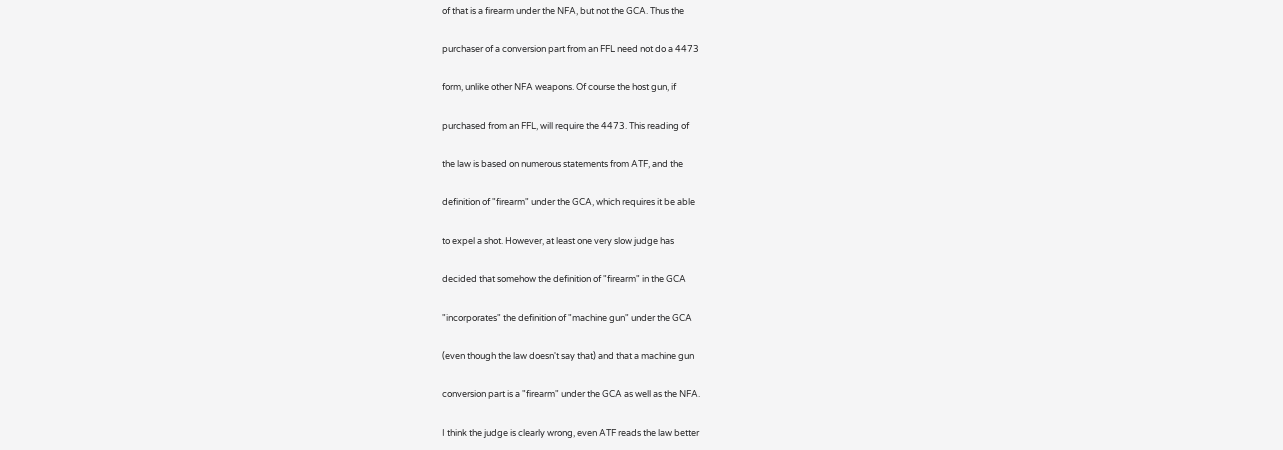of that is a firearm under the NFA, but not the GCA. Thus the

purchaser of a conversion part from an FFL need not do a 4473

form, unlike other NFA weapons. Of course the host gun, if

purchased from an FFL, will require the 4473. This reading of

the law is based on numerous statements from ATF, and the

definition of "firearm" under the GCA, which requires it be able

to expel a shot. However, at least one very slow judge has

decided that somehow the definition of "firearm" in the GCA

"incorporates" the definition of "machine gun" under the GCA

(even though the law doesn't say that) and that a machine gun

conversion part is a "firearm" under the GCA as well as the NFA.

I think the judge is clearly wrong, even ATF reads the law better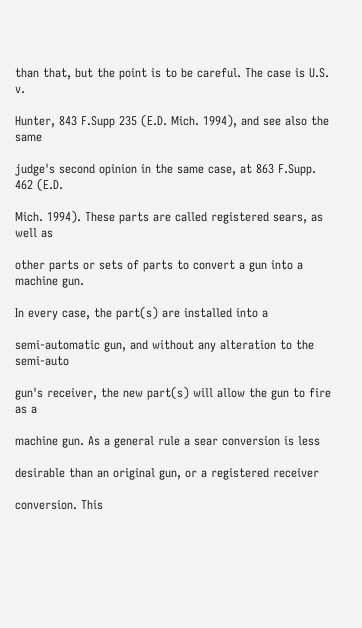than that, but the point is to be careful. The case is U.S. v.

Hunter, 843 F.Supp 235 (E.D. Mich. 1994), and see also the same

judge's second opinion in the same case, at 863 F.Supp. 462 (E.D.

Mich. 1994). These parts are called registered sears, as well as

other parts or sets of parts to convert a gun into a machine gun.

In every case, the part(s) are installed into a

semi-automatic gun, and without any alteration to the semi-auto

gun's receiver, the new part(s) will allow the gun to fire as a

machine gun. As a general rule a sear conversion is less

desirable than an original gun, or a registered receiver

conversion. This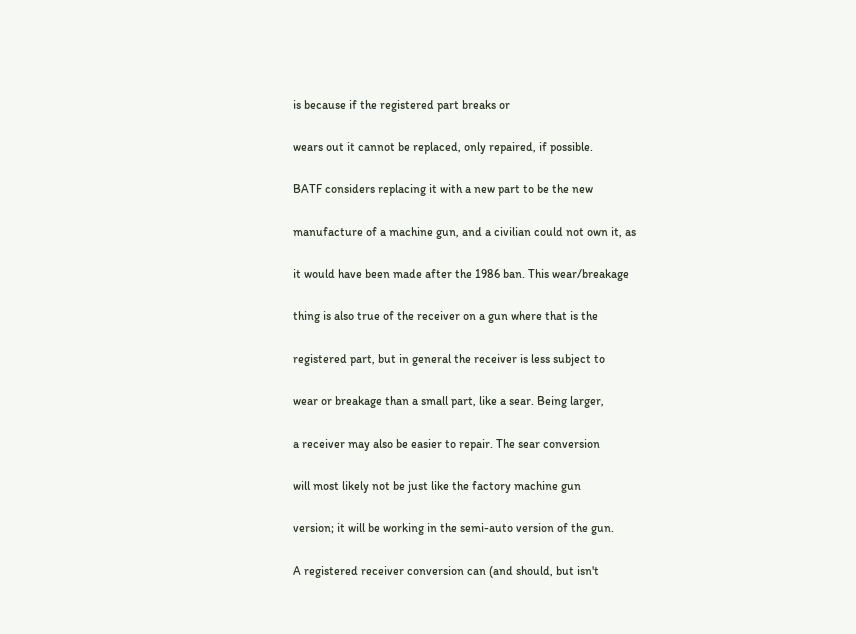is because if the registered part breaks or

wears out it cannot be replaced, only repaired, if possible.

BATF considers replacing it with a new part to be the new

manufacture of a machine gun, and a civilian could not own it, as

it would have been made after the 1986 ban. This wear/breakage

thing is also true of the receiver on a gun where that is the

registered part, but in general the receiver is less subject to

wear or breakage than a small part, like a sear. Being larger,

a receiver may also be easier to repair. The sear conversion

will most likely not be just like the factory machine gun

version; it will be working in the semi-auto version of the gun.

A registered receiver conversion can (and should, but isn't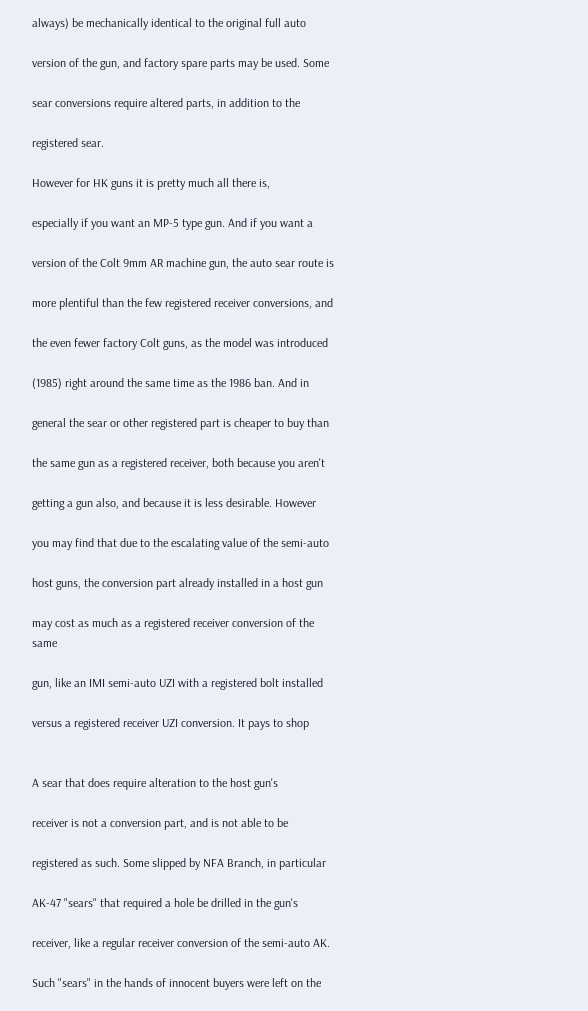always) be mechanically identical to the original full auto

version of the gun, and factory spare parts may be used. Some

sear conversions require altered parts, in addition to the

registered sear.

However for HK guns it is pretty much all there is,

especially if you want an MP-5 type gun. And if you want a

version of the Colt 9mm AR machine gun, the auto sear route is

more plentiful than the few registered receiver conversions, and

the even fewer factory Colt guns, as the model was introduced

(1985) right around the same time as the 1986 ban. And in

general the sear or other registered part is cheaper to buy than

the same gun as a registered receiver, both because you aren't

getting a gun also, and because it is less desirable. However

you may find that due to the escalating value of the semi-auto

host guns, the conversion part already installed in a host gun

may cost as much as a registered receiver conversion of the same

gun, like an IMI semi-auto UZI with a registered bolt installed

versus a registered receiver UZI conversion. It pays to shop


A sear that does require alteration to the host gun's

receiver is not a conversion part, and is not able to be

registered as such. Some slipped by NFA Branch, in particular

AK-47 "sears" that required a hole be drilled in the gun's

receiver, like a regular receiver conversion of the semi-auto AK.

Such "sears" in the hands of innocent buyers were left on the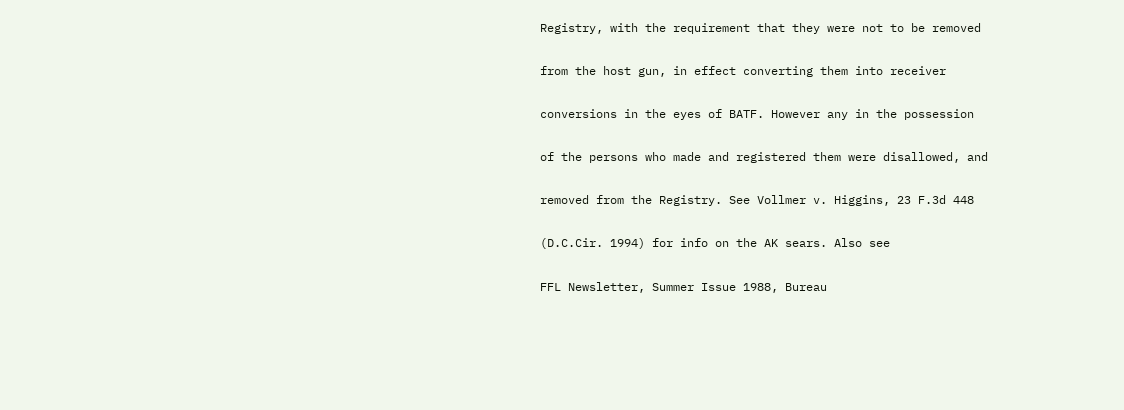Registry, with the requirement that they were not to be removed

from the host gun, in effect converting them into receiver

conversions in the eyes of BATF. However any in the possession

of the persons who made and registered them were disallowed, and

removed from the Registry. See Vollmer v. Higgins, 23 F.3d 448

(D.C.Cir. 1994) for info on the AK sears. Also see

FFL Newsletter, Summer Issue 1988, Bureau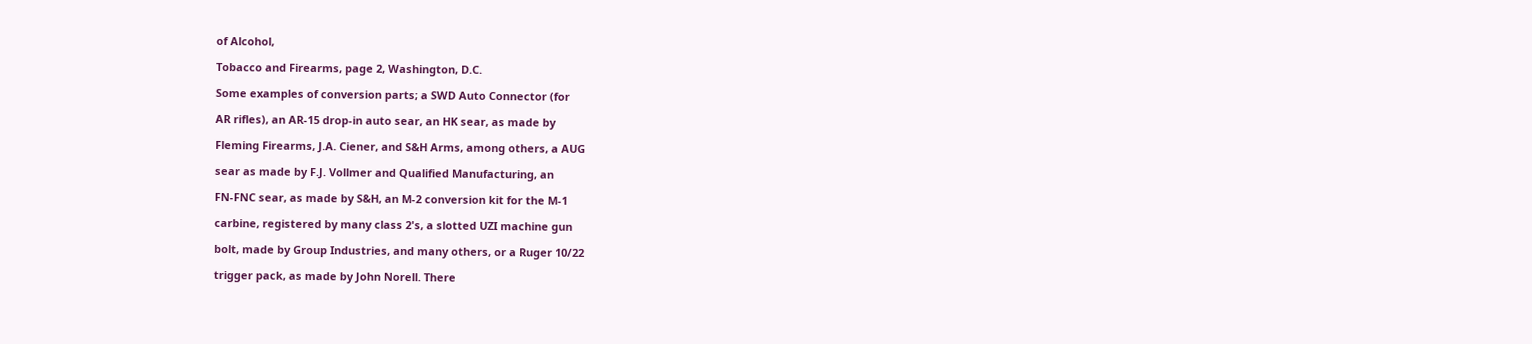of Alcohol,

Tobacco and Firearms, page 2, Washington, D.C.

Some examples of conversion parts; a SWD Auto Connector (for

AR rifles), an AR-15 drop-in auto sear, an HK sear, as made by

Fleming Firearms, J.A. Ciener, and S&H Arms, among others, a AUG

sear as made by F.J. Vollmer and Qualified Manufacturing, an

FN-FNC sear, as made by S&H, an M-2 conversion kit for the M-1

carbine, registered by many class 2's, a slotted UZI machine gun

bolt, made by Group Industries, and many others, or a Ruger 10/22

trigger pack, as made by John Norell. There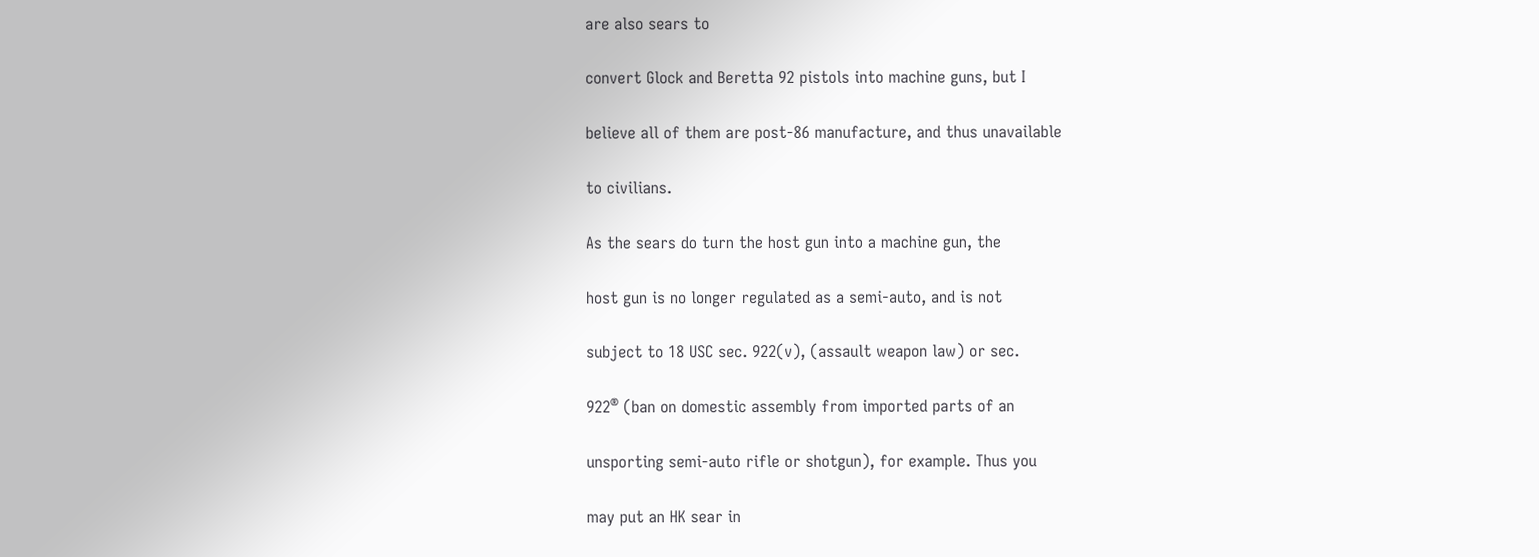are also sears to

convert Glock and Beretta 92 pistols into machine guns, but I

believe all of them are post-86 manufacture, and thus unavailable

to civilians.

As the sears do turn the host gun into a machine gun, the

host gun is no longer regulated as a semi-auto, and is not

subject to 18 USC sec. 922(v), (assault weapon law) or sec.

922® (ban on domestic assembly from imported parts of an

unsporting semi-auto rifle or shotgun), for example. Thus you

may put an HK sear in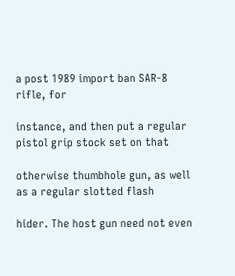a post 1989 import ban SAR-8 rifle, for

instance, and then put a regular pistol grip stock set on that

otherwise thumbhole gun, as well as a regular slotted flash

hider. The host gun need not even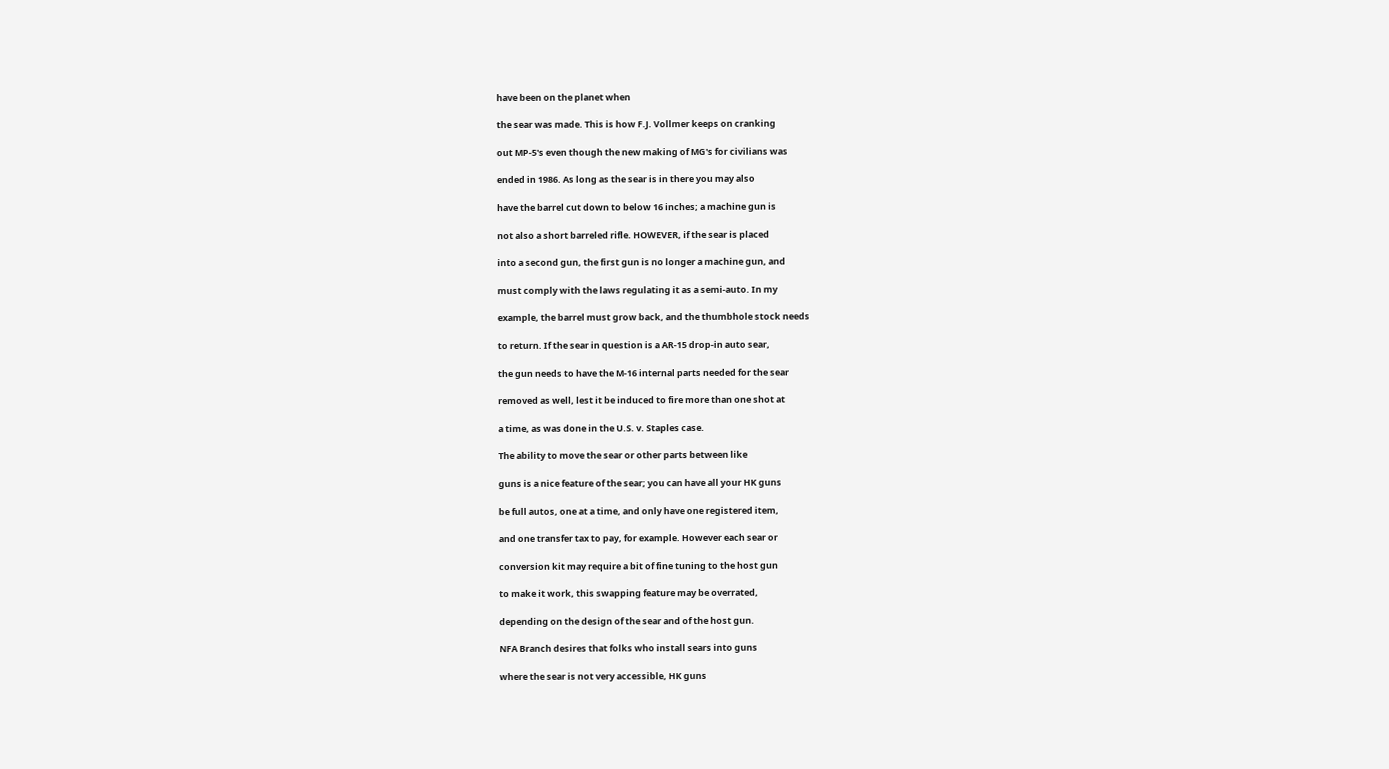have been on the planet when

the sear was made. This is how F.J. Vollmer keeps on cranking

out MP-5's even though the new making of MG's for civilians was

ended in 1986. As long as the sear is in there you may also

have the barrel cut down to below 16 inches; a machine gun is

not also a short barreled rifle. HOWEVER, if the sear is placed

into a second gun, the first gun is no longer a machine gun, and

must comply with the laws regulating it as a semi-auto. In my

example, the barrel must grow back, and the thumbhole stock needs

to return. If the sear in question is a AR-15 drop-in auto sear,

the gun needs to have the M-16 internal parts needed for the sear

removed as well, lest it be induced to fire more than one shot at

a time, as was done in the U.S. v. Staples case.

The ability to move the sear or other parts between like

guns is a nice feature of the sear; you can have all your HK guns

be full autos, one at a time, and only have one registered item,

and one transfer tax to pay, for example. However each sear or

conversion kit may require a bit of fine tuning to the host gun

to make it work, this swapping feature may be overrated,

depending on the design of the sear and of the host gun.

NFA Branch desires that folks who install sears into guns

where the sear is not very accessible, HK guns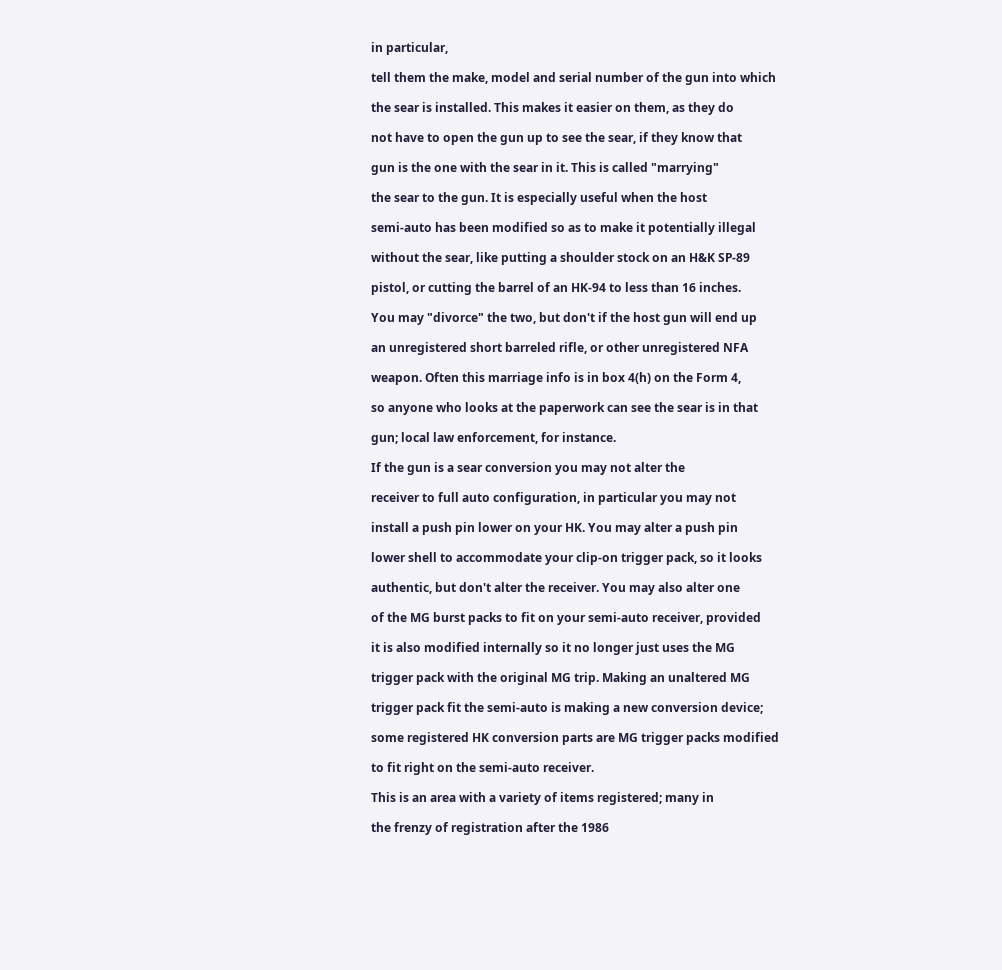in particular,

tell them the make, model and serial number of the gun into which

the sear is installed. This makes it easier on them, as they do

not have to open the gun up to see the sear, if they know that

gun is the one with the sear in it. This is called "marrying"

the sear to the gun. It is especially useful when the host

semi-auto has been modified so as to make it potentially illegal

without the sear, like putting a shoulder stock on an H&K SP-89

pistol, or cutting the barrel of an HK-94 to less than 16 inches.

You may "divorce" the two, but don't if the host gun will end up

an unregistered short barreled rifle, or other unregistered NFA

weapon. Often this marriage info is in box 4(h) on the Form 4,

so anyone who looks at the paperwork can see the sear is in that

gun; local law enforcement, for instance.

If the gun is a sear conversion you may not alter the

receiver to full auto configuration, in particular you may not

install a push pin lower on your HK. You may alter a push pin

lower shell to accommodate your clip-on trigger pack, so it looks

authentic, but don't alter the receiver. You may also alter one

of the MG burst packs to fit on your semi-auto receiver, provided

it is also modified internally so it no longer just uses the MG

trigger pack with the original MG trip. Making an unaltered MG

trigger pack fit the semi-auto is making a new conversion device;

some registered HK conversion parts are MG trigger packs modified

to fit right on the semi-auto receiver.

This is an area with a variety of items registered; many in

the frenzy of registration after the 1986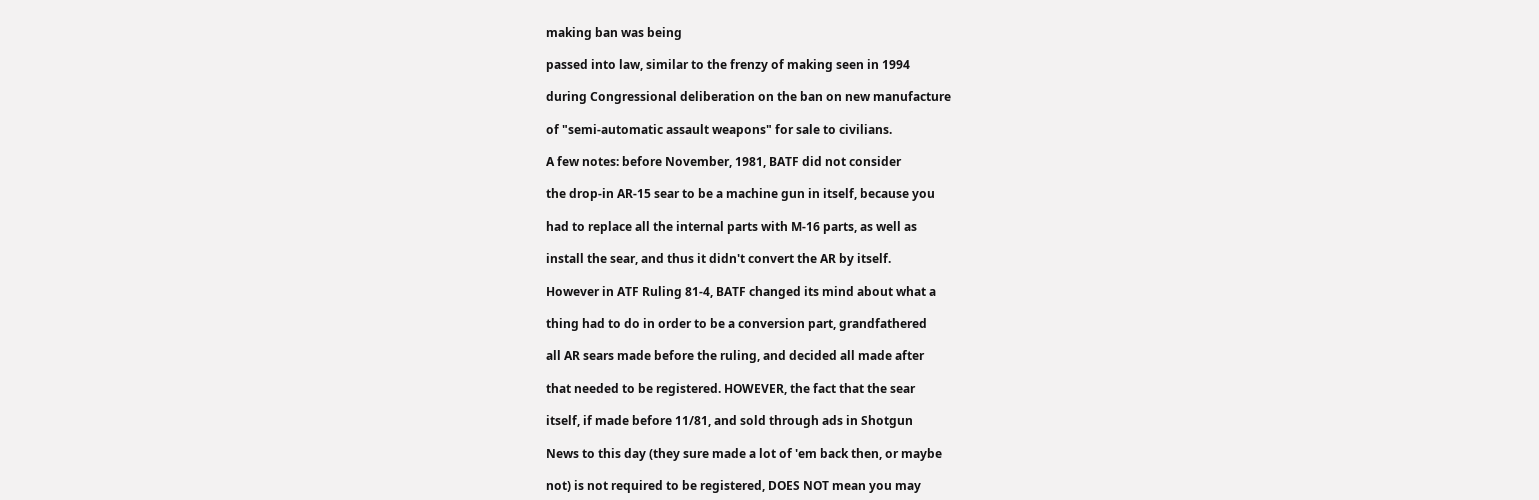making ban was being

passed into law, similar to the frenzy of making seen in 1994

during Congressional deliberation on the ban on new manufacture

of "semi-automatic assault weapons" for sale to civilians.

A few notes: before November, 1981, BATF did not consider

the drop-in AR-15 sear to be a machine gun in itself, because you

had to replace all the internal parts with M-16 parts, as well as

install the sear, and thus it didn't convert the AR by itself.

However in ATF Ruling 81-4, BATF changed its mind about what a

thing had to do in order to be a conversion part, grandfathered

all AR sears made before the ruling, and decided all made after

that needed to be registered. HOWEVER, the fact that the sear

itself, if made before 11/81, and sold through ads in Shotgun

News to this day (they sure made a lot of 'em back then, or maybe

not) is not required to be registered, DOES NOT mean you may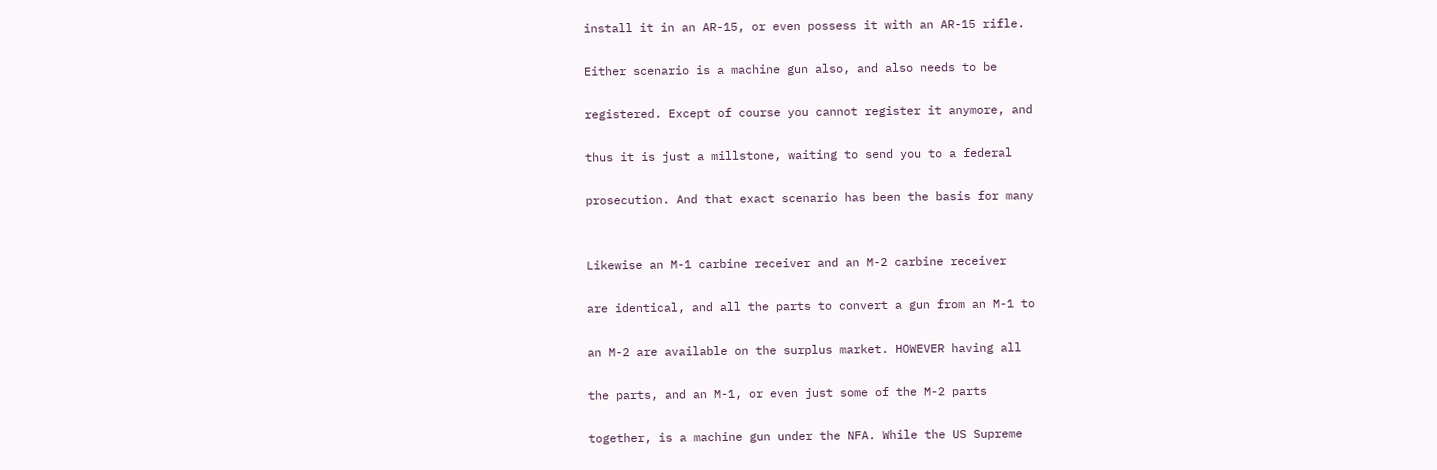install it in an AR-15, or even possess it with an AR-15 rifle.

Either scenario is a machine gun also, and also needs to be

registered. Except of course you cannot register it anymore, and

thus it is just a millstone, waiting to send you to a federal

prosecution. And that exact scenario has been the basis for many


Likewise an M-1 carbine receiver and an M-2 carbine receiver

are identical, and all the parts to convert a gun from an M-1 to

an M-2 are available on the surplus market. HOWEVER having all

the parts, and an M-1, or even just some of the M-2 parts

together, is a machine gun under the NFA. While the US Supreme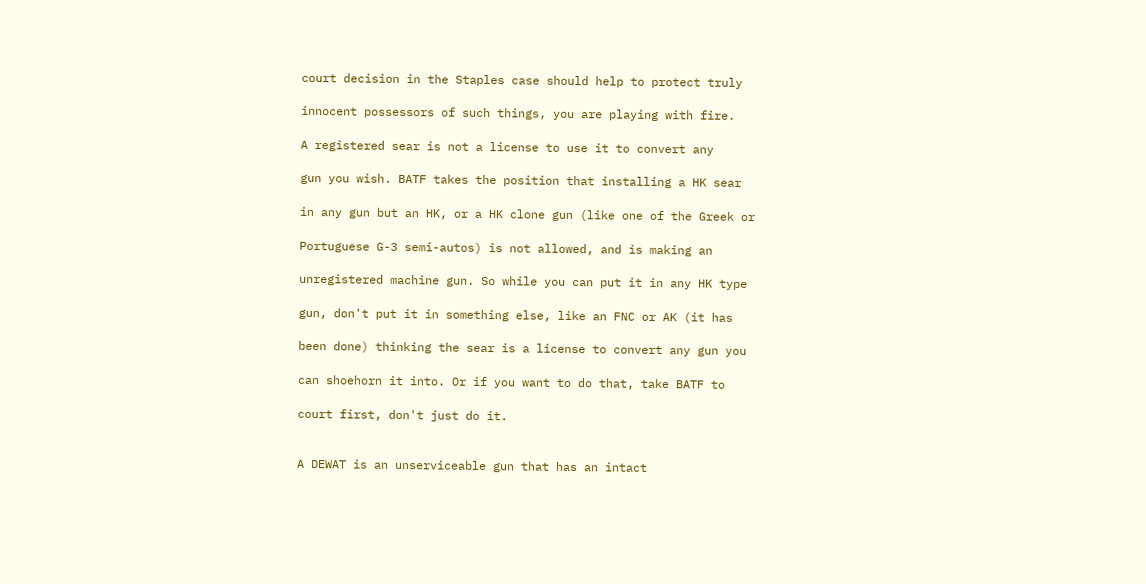court decision in the Staples case should help to protect truly

innocent possessors of such things, you are playing with fire.

A registered sear is not a license to use it to convert any

gun you wish. BATF takes the position that installing a HK sear

in any gun but an HK, or a HK clone gun (like one of the Greek or

Portuguese G-3 semi-autos) is not allowed, and is making an

unregistered machine gun. So while you can put it in any HK type

gun, don't put it in something else, like an FNC or AK (it has

been done) thinking the sear is a license to convert any gun you

can shoehorn it into. Or if you want to do that, take BATF to

court first, don't just do it.


A DEWAT is an unserviceable gun that has an intact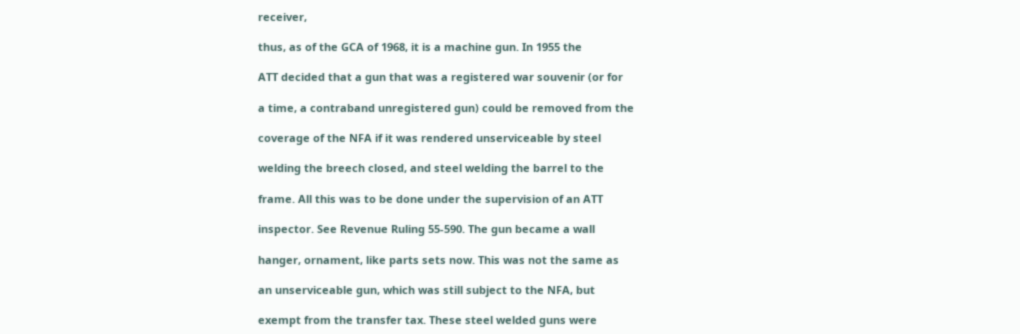receiver,

thus, as of the GCA of 1968, it is a machine gun. In 1955 the

ATT decided that a gun that was a registered war souvenir (or for

a time, a contraband unregistered gun) could be removed from the

coverage of the NFA if it was rendered unserviceable by steel

welding the breech closed, and steel welding the barrel to the

frame. All this was to be done under the supervision of an ATT

inspector. See Revenue Ruling 55-590. The gun became a wall

hanger, ornament, like parts sets now. This was not the same as

an unserviceable gun, which was still subject to the NFA, but

exempt from the transfer tax. These steel welded guns were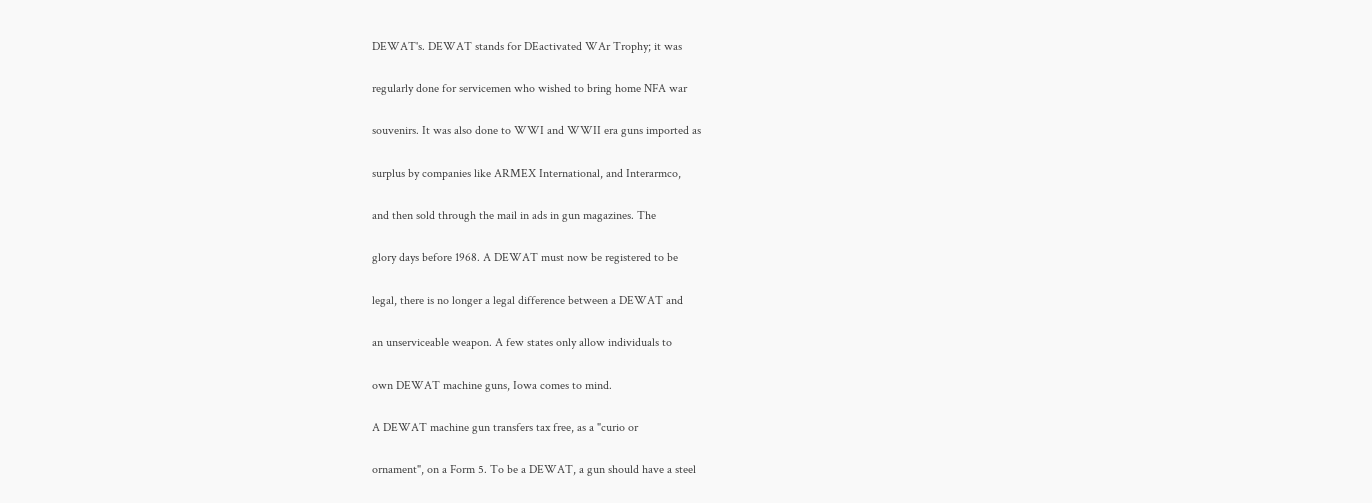DEWAT's. DEWAT stands for DEactivated WAr Trophy; it was

regularly done for servicemen who wished to bring home NFA war

souvenirs. It was also done to WWI and WWII era guns imported as

surplus by companies like ARMEX International, and Interarmco,

and then sold through the mail in ads in gun magazines. The

glory days before 1968. A DEWAT must now be registered to be

legal, there is no longer a legal difference between a DEWAT and

an unserviceable weapon. A few states only allow individuals to

own DEWAT machine guns, Iowa comes to mind.

A DEWAT machine gun transfers tax free, as a "curio or

ornament", on a Form 5. To be a DEWAT, a gun should have a steel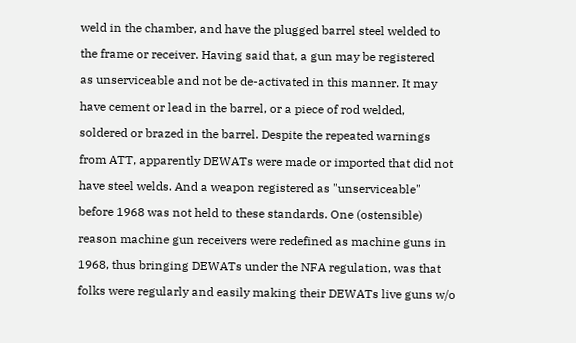weld in the chamber, and have the plugged barrel steel welded to

the frame or receiver. Having said that, a gun may be registered

as unserviceable and not be de-activated in this manner. It may

have cement or lead in the barrel, or a piece of rod welded,

soldered or brazed in the barrel. Despite the repeated warnings

from ATT, apparently DEWATs were made or imported that did not

have steel welds. And a weapon registered as "unserviceable"

before 1968 was not held to these standards. One (ostensible)

reason machine gun receivers were redefined as machine guns in

1968, thus bringing DEWATs under the NFA regulation, was that

folks were regularly and easily making their DEWATs live guns w/o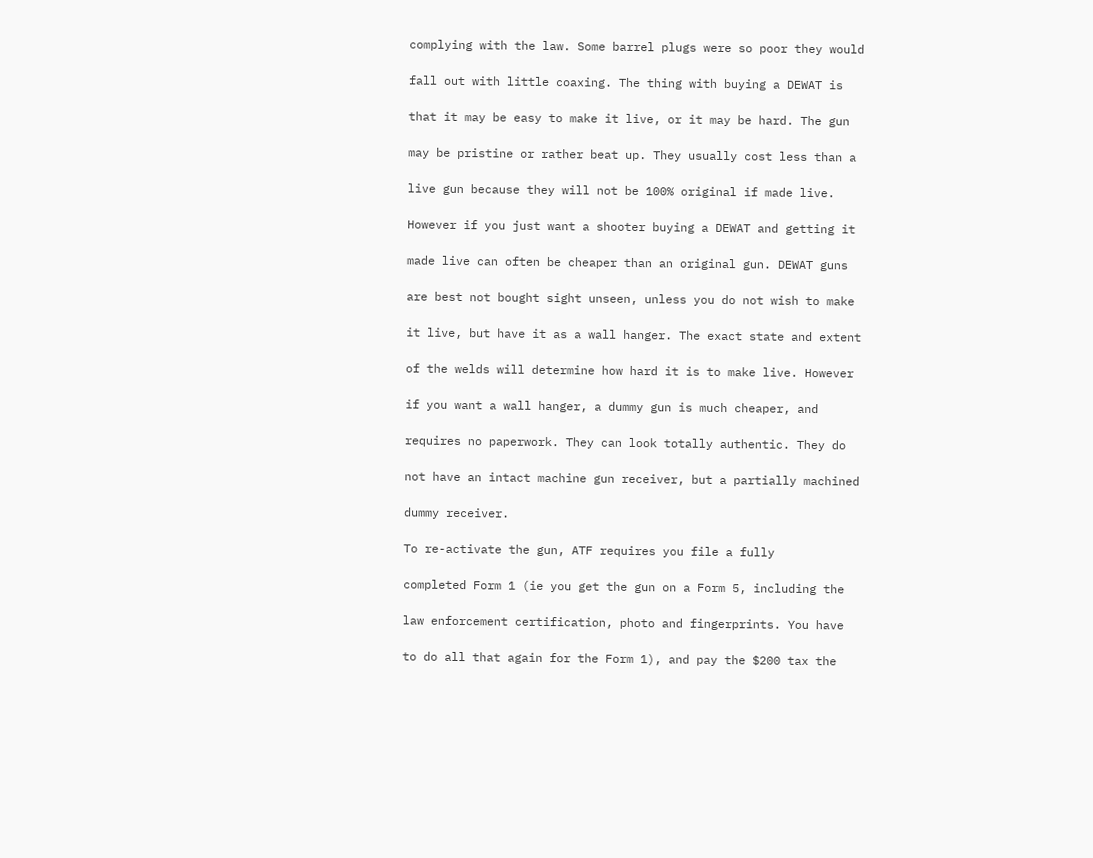complying with the law. Some barrel plugs were so poor they would

fall out with little coaxing. The thing with buying a DEWAT is

that it may be easy to make it live, or it may be hard. The gun

may be pristine or rather beat up. They usually cost less than a

live gun because they will not be 100% original if made live.

However if you just want a shooter buying a DEWAT and getting it

made live can often be cheaper than an original gun. DEWAT guns

are best not bought sight unseen, unless you do not wish to make

it live, but have it as a wall hanger. The exact state and extent

of the welds will determine how hard it is to make live. However

if you want a wall hanger, a dummy gun is much cheaper, and

requires no paperwork. They can look totally authentic. They do

not have an intact machine gun receiver, but a partially machined

dummy receiver.

To re-activate the gun, ATF requires you file a fully

completed Form 1 (ie you get the gun on a Form 5, including the

law enforcement certification, photo and fingerprints. You have

to do all that again for the Form 1), and pay the $200 tax the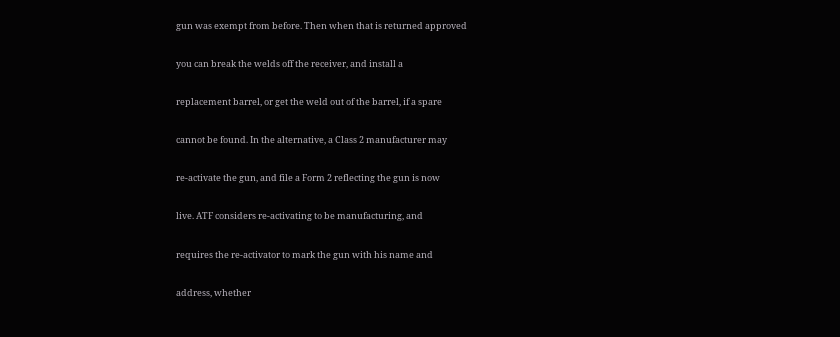gun was exempt from before. Then when that is returned approved

you can break the welds off the receiver, and install a

replacement barrel, or get the weld out of the barrel, if a spare

cannot be found. In the alternative, a Class 2 manufacturer may

re-activate the gun, and file a Form 2 reflecting the gun is now

live. ATF considers re-activating to be manufacturing, and

requires the re-activator to mark the gun with his name and

address, whether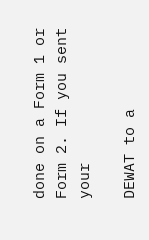done on a Form 1 or Form 2. If you sent your

DEWAT to a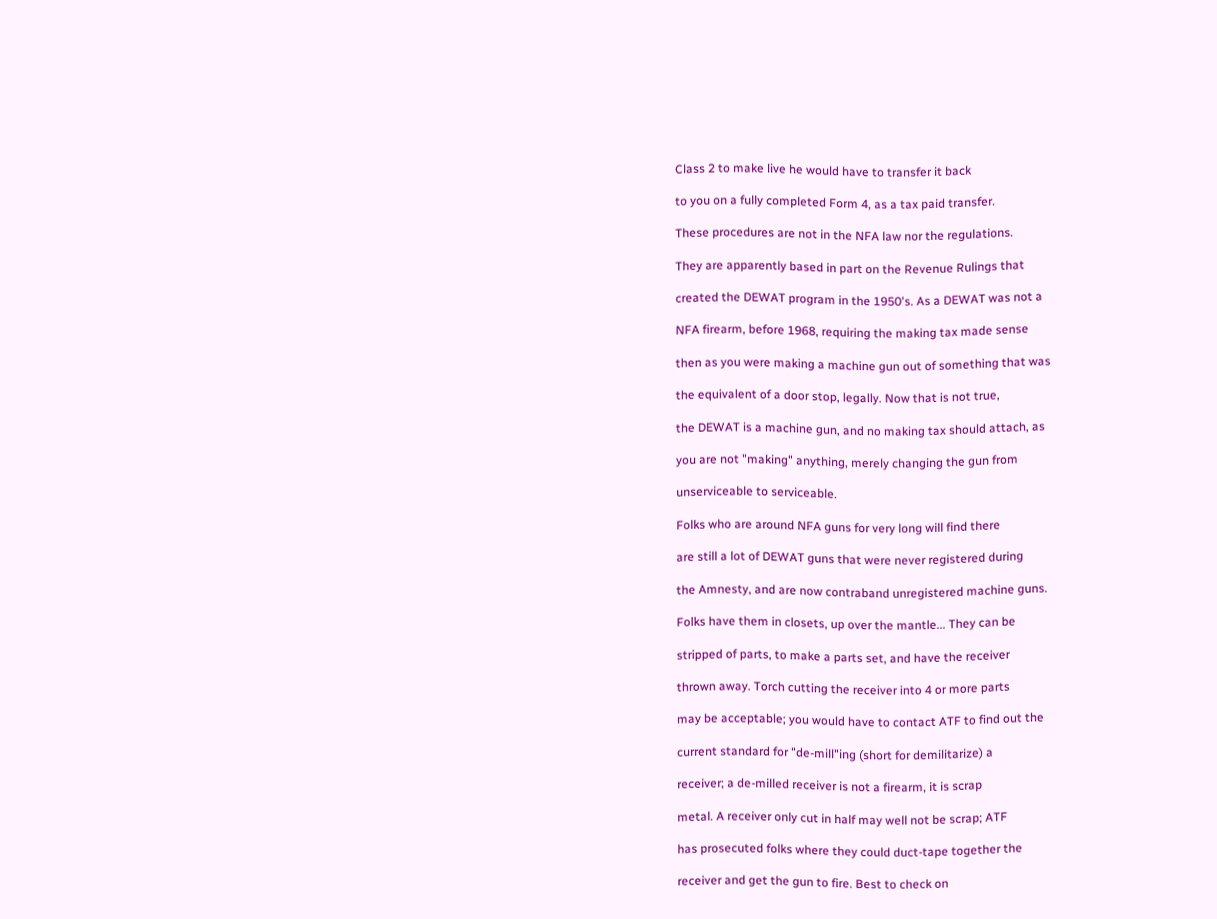Class 2 to make live he would have to transfer it back

to you on a fully completed Form 4, as a tax paid transfer.

These procedures are not in the NFA law nor the regulations.

They are apparently based in part on the Revenue Rulings that

created the DEWAT program in the 1950's. As a DEWAT was not a

NFA firearm, before 1968, requiring the making tax made sense

then as you were making a machine gun out of something that was

the equivalent of a door stop, legally. Now that is not true,

the DEWAT is a machine gun, and no making tax should attach, as

you are not "making" anything, merely changing the gun from

unserviceable to serviceable.

Folks who are around NFA guns for very long will find there

are still a lot of DEWAT guns that were never registered during

the Amnesty, and are now contraband unregistered machine guns.

Folks have them in closets, up over the mantle... They can be

stripped of parts, to make a parts set, and have the receiver

thrown away. Torch cutting the receiver into 4 or more parts

may be acceptable; you would have to contact ATF to find out the

current standard for "de-mill"ing (short for demilitarize) a

receiver; a de-milled receiver is not a firearm, it is scrap

metal. A receiver only cut in half may well not be scrap; ATF

has prosecuted folks where they could duct-tape together the

receiver and get the gun to fire. Best to check on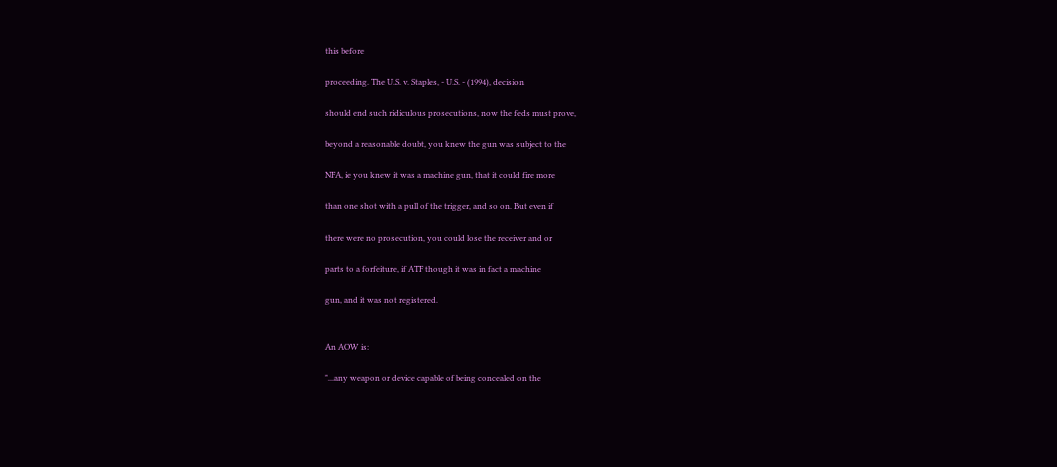this before

proceeding. The U.S. v. Staples, - U.S. - (1994), decision

should end such ridiculous prosecutions, now the feds must prove,

beyond a reasonable doubt, you knew the gun was subject to the

NFA, ie you knew it was a machine gun, that it could fire more

than one shot with a pull of the trigger, and so on. But even if

there were no prosecution, you could lose the receiver and or

parts to a forfeiture, if ATF though it was in fact a machine

gun, and it was not registered.


An AOW is:

"...any weapon or device capable of being concealed on the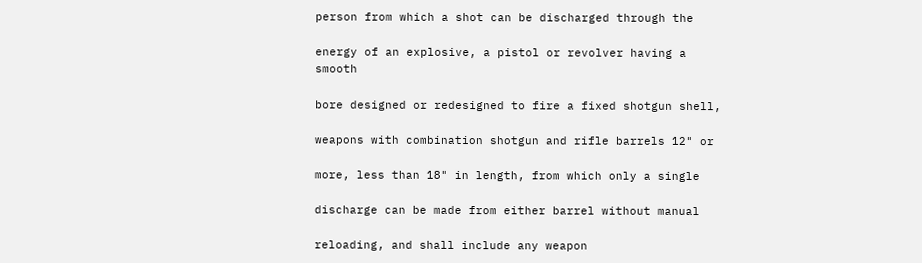person from which a shot can be discharged through the

energy of an explosive, a pistol or revolver having a smooth

bore designed or redesigned to fire a fixed shotgun shell,

weapons with combination shotgun and rifle barrels 12" or

more, less than 18" in length, from which only a single

discharge can be made from either barrel without manual

reloading, and shall include any weapon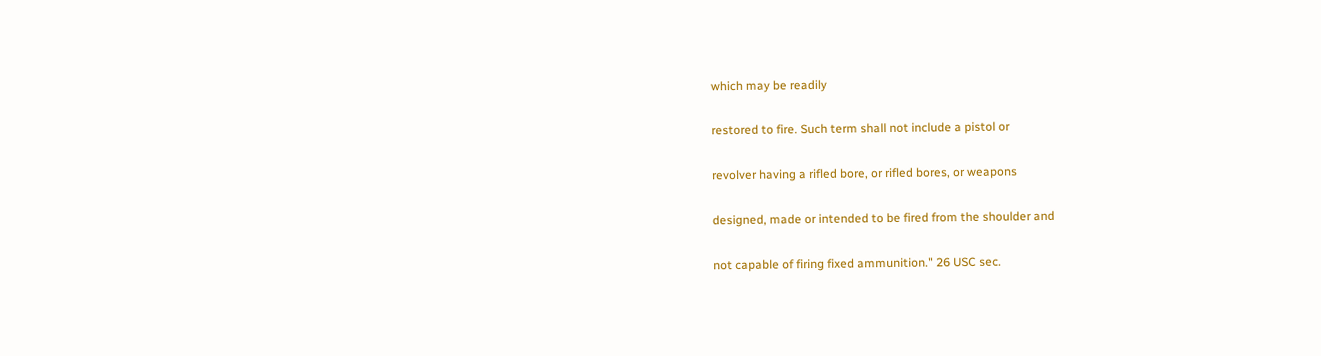which may be readily

restored to fire. Such term shall not include a pistol or

revolver having a rifled bore, or rifled bores, or weapons

designed, made or intended to be fired from the shoulder and

not capable of firing fixed ammunition." 26 USC sec.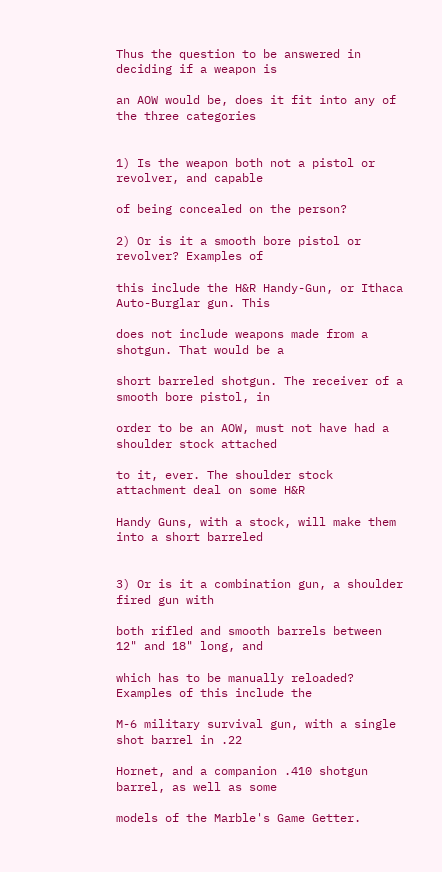Thus the question to be answered in deciding if a weapon is

an AOW would be, does it fit into any of the three categories


1) Is the weapon both not a pistol or revolver, and capable

of being concealed on the person?

2) Or is it a smooth bore pistol or revolver? Examples of

this include the H&R Handy-Gun, or Ithaca Auto-Burglar gun. This

does not include weapons made from a shotgun. That would be a

short barreled shotgun. The receiver of a smooth bore pistol, in

order to be an AOW, must not have had a shoulder stock attached

to it, ever. The shoulder stock attachment deal on some H&R

Handy Guns, with a stock, will make them into a short barreled


3) Or is it a combination gun, a shoulder fired gun with

both rifled and smooth barrels between 12" and 18" long, and

which has to be manually reloaded? Examples of this include the

M-6 military survival gun, with a single shot barrel in .22

Hornet, and a companion .410 shotgun barrel, as well as some

models of the Marble's Game Getter.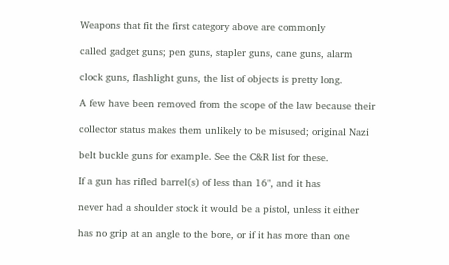Weapons that fit the first category above are commonly

called gadget guns; pen guns, stapler guns, cane guns, alarm

clock guns, flashlight guns, the list of objects is pretty long.

A few have been removed from the scope of the law because their

collector status makes them unlikely to be misused; original Nazi

belt buckle guns for example. See the C&R list for these.

If a gun has rifled barrel(s) of less than 16", and it has

never had a shoulder stock it would be a pistol, unless it either

has no grip at an angle to the bore, or if it has more than one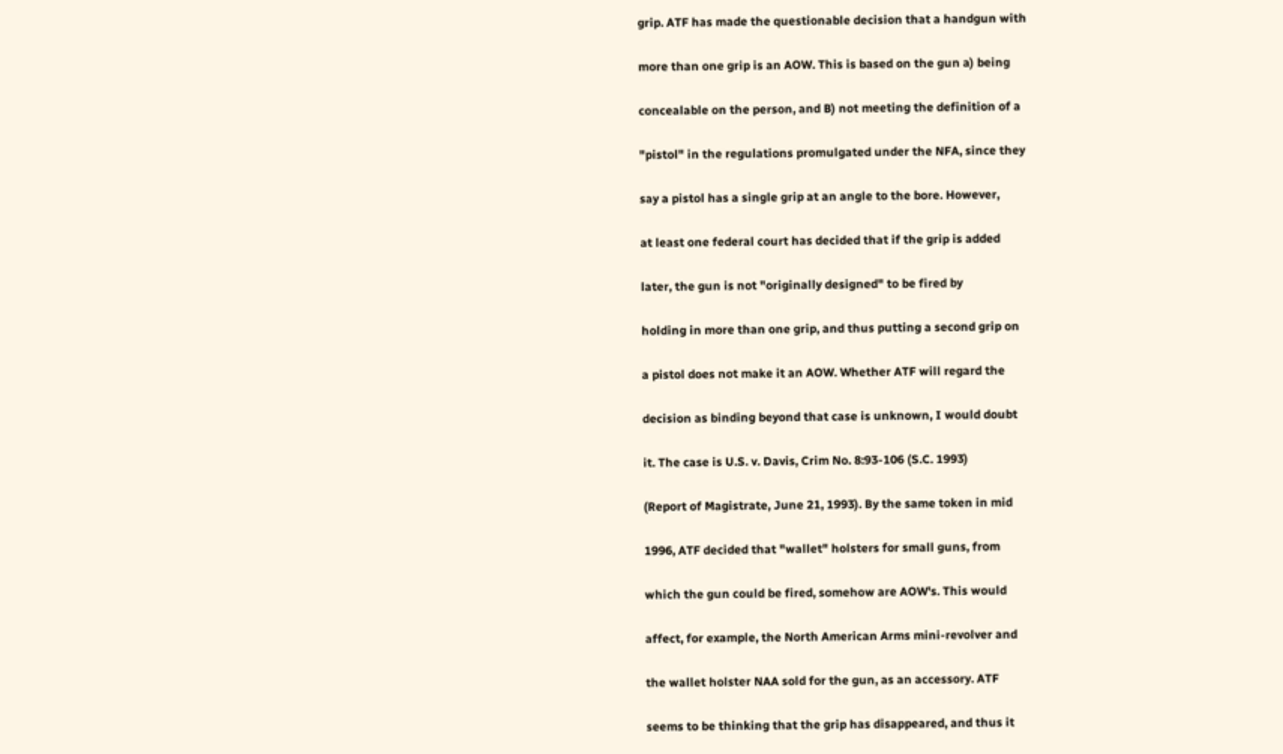grip. ATF has made the questionable decision that a handgun with

more than one grip is an AOW. This is based on the gun a) being

concealable on the person, and B) not meeting the definition of a

"pistol" in the regulations promulgated under the NFA, since they

say a pistol has a single grip at an angle to the bore. However,

at least one federal court has decided that if the grip is added

later, the gun is not "originally designed" to be fired by

holding in more than one grip, and thus putting a second grip on

a pistol does not make it an AOW. Whether ATF will regard the

decision as binding beyond that case is unknown, I would doubt

it. The case is U.S. v. Davis, Crim No. 8:93-106 (S.C. 1993)

(Report of Magistrate, June 21, 1993). By the same token in mid

1996, ATF decided that "wallet" holsters for small guns, from

which the gun could be fired, somehow are AOW's. This would

affect, for example, the North American Arms mini-revolver and

the wallet holster NAA sold for the gun, as an accessory. ATF

seems to be thinking that the grip has disappeared, and thus it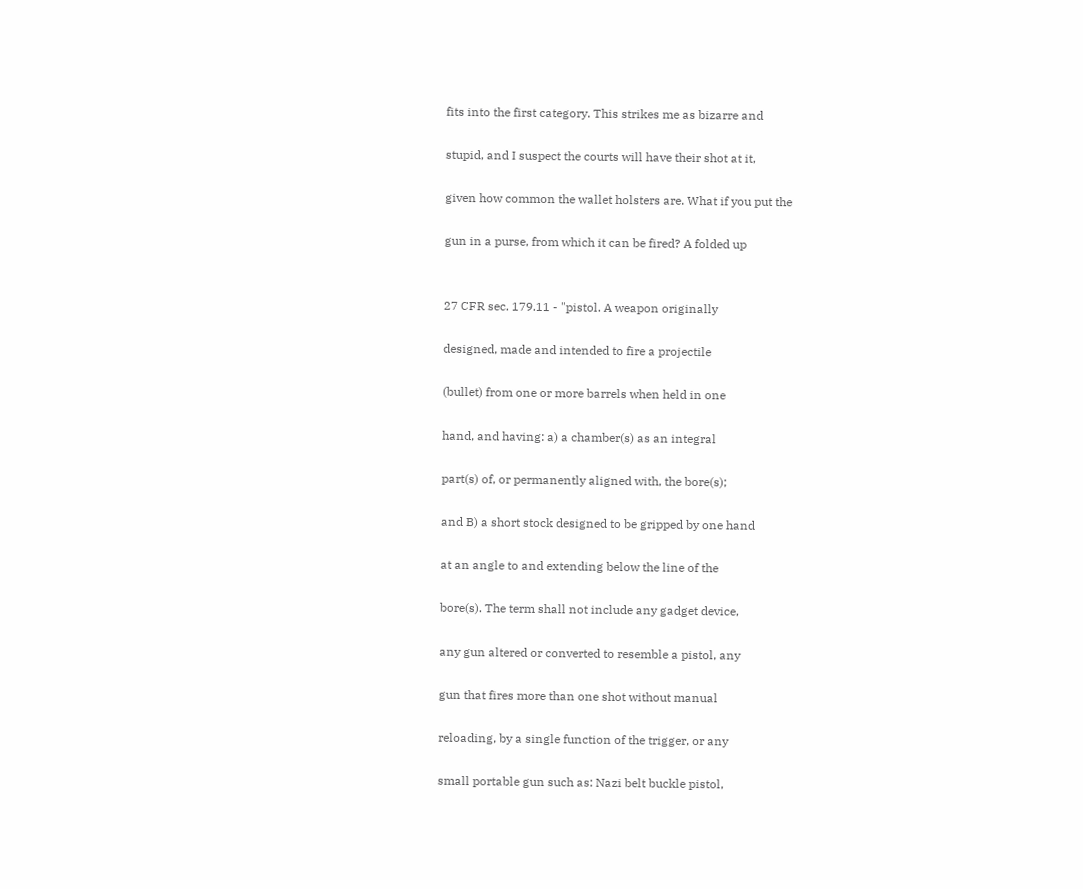fits into the first category. This strikes me as bizarre and

stupid, and I suspect the courts will have their shot at it,

given how common the wallet holsters are. What if you put the

gun in a purse, from which it can be fired? A folded up


27 CFR sec. 179.11 - "pistol. A weapon originally

designed, made and intended to fire a projectile

(bullet) from one or more barrels when held in one

hand, and having: a) a chamber(s) as an integral

part(s) of, or permanently aligned with, the bore(s);

and B) a short stock designed to be gripped by one hand

at an angle to and extending below the line of the

bore(s). The term shall not include any gadget device,

any gun altered or converted to resemble a pistol, any

gun that fires more than one shot without manual

reloading, by a single function of the trigger, or any

small portable gun such as: Nazi belt buckle pistol,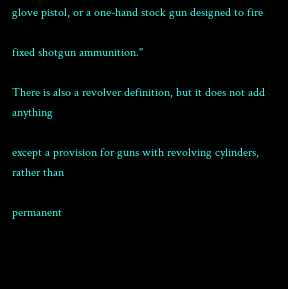glove pistol, or a one-hand stock gun designed to fire

fixed shotgun ammunition."

There is also a revolver definition, but it does not add anything

except a provision for guns with revolving cylinders, rather than

permanent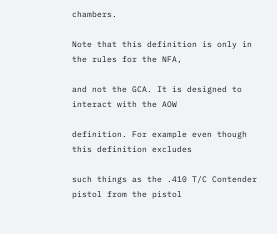chambers.

Note that this definition is only in the rules for the NFA,

and not the GCA. It is designed to interact with the AOW

definition. For example even though this definition excludes

such things as the .410 T/C Contender pistol from the pistol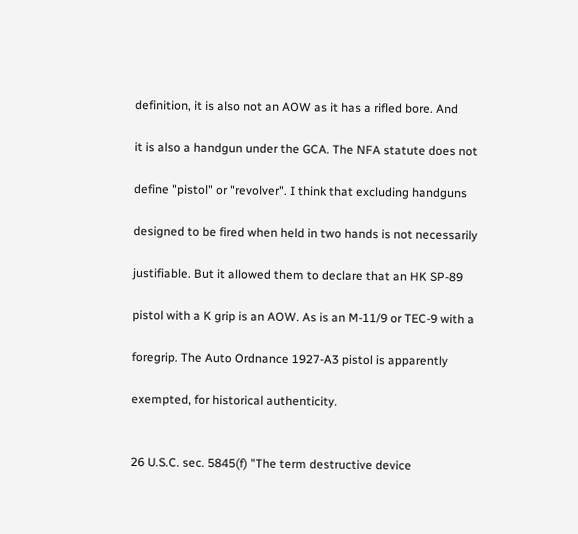definition, it is also not an AOW as it has a rifled bore. And

it is also a handgun under the GCA. The NFA statute does not

define "pistol" or "revolver". I think that excluding handguns

designed to be fired when held in two hands is not necessarily

justifiable. But it allowed them to declare that an HK SP-89

pistol with a K grip is an AOW. As is an M-11/9 or TEC-9 with a

foregrip. The Auto Ordnance 1927-A3 pistol is apparently

exempted, for historical authenticity.


26 U.S.C. sec. 5845(f) "The term destructive device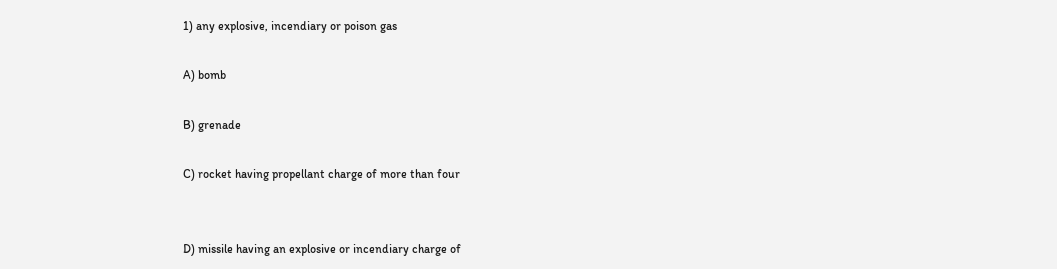1) any explosive, incendiary or poison gas

A) bomb

B) grenade

C) rocket having propellant charge of more than four


D) missile having an explosive or incendiary charge of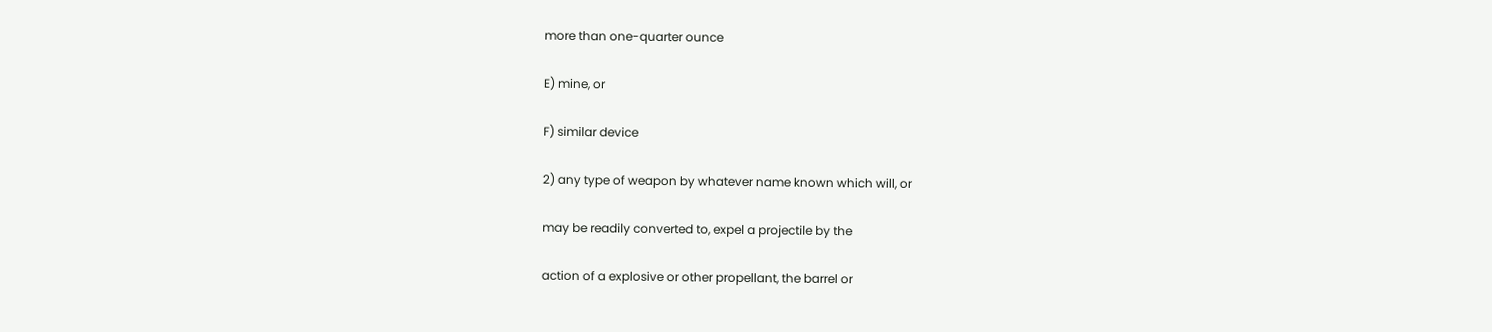more than one-quarter ounce

E) mine, or

F) similar device

2) any type of weapon by whatever name known which will, or

may be readily converted to, expel a projectile by the

action of a explosive or other propellant, the barrel or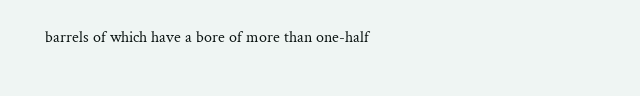barrels of which have a bore of more than one-half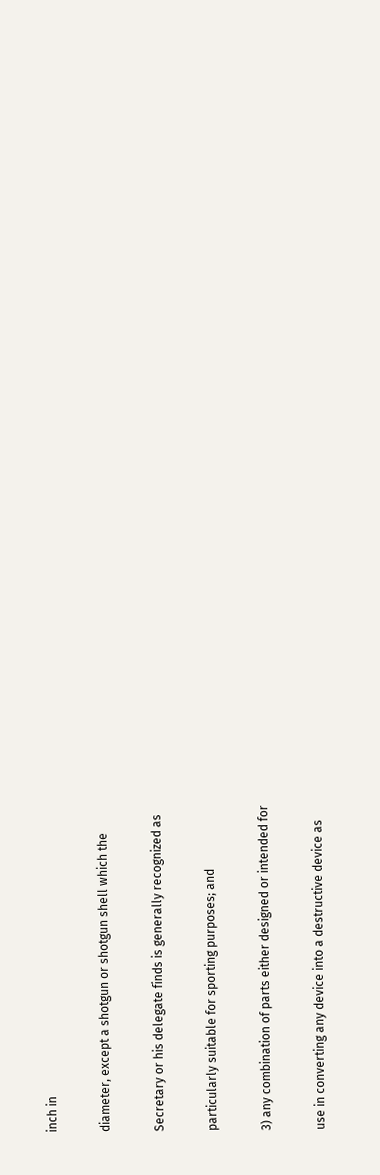inch in

diameter, except a shotgun or shotgun shell which the

Secretary or his delegate finds is generally recognized as

particularly suitable for sporting purposes; and

3) any combination of parts either designed or intended for

use in converting any device into a destructive device as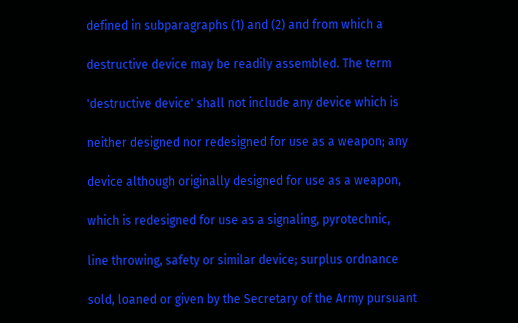defined in subparagraphs (1) and (2) and from which a

destructive device may be readily assembled. The term

'destructive device' shall not include any device which is

neither designed nor redesigned for use as a weapon; any

device although originally designed for use as a weapon,

which is redesigned for use as a signaling, pyrotechnic,

line throwing, safety or similar device; surplus ordnance

sold, loaned or given by the Secretary of the Army pursuant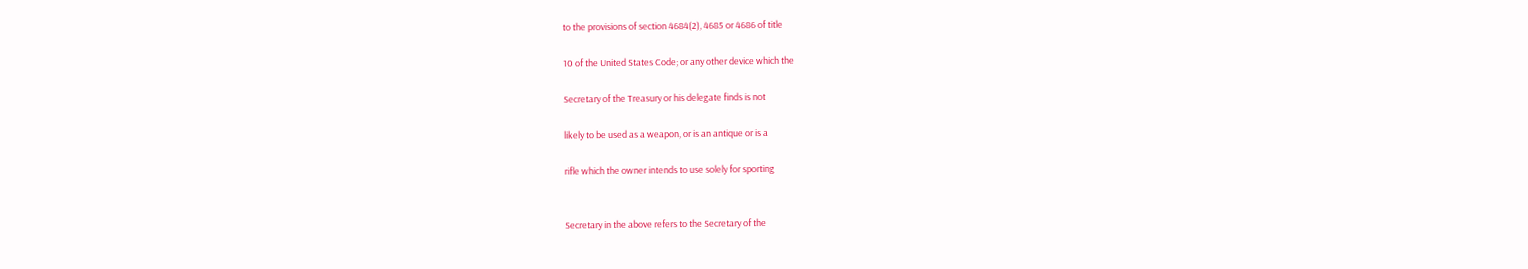to the provisions of section 4684(2), 4685 or 4686 of title

10 of the United States Code; or any other device which the

Secretary of the Treasury or his delegate finds is not

likely to be used as a weapon, or is an antique or is a

rifle which the owner intends to use solely for sporting


Secretary in the above refers to the Secretary of the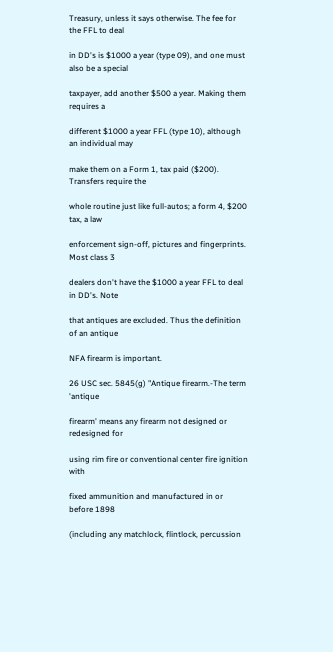Treasury, unless it says otherwise. The fee for the FFL to deal

in DD's is $1000 a year (type 09), and one must also be a special

taxpayer, add another $500 a year. Making them requires a

different $1000 a year FFL (type 10), although an individual may

make them on a Form 1, tax paid ($200). Transfers require the

whole routine just like full-autos; a form 4, $200 tax, a law

enforcement sign-off, pictures and fingerprints. Most class 3

dealers don't have the $1000 a year FFL to deal in DD's. Note

that antiques are excluded. Thus the definition of an antique

NFA firearm is important.

26 USC sec. 5845(g) "Antique firearm.-The term 'antique

firearm' means any firearm not designed or redesigned for

using rim fire or conventional center fire ignition with

fixed ammunition and manufactured in or before 1898

(including any matchlock, flintlock, percussion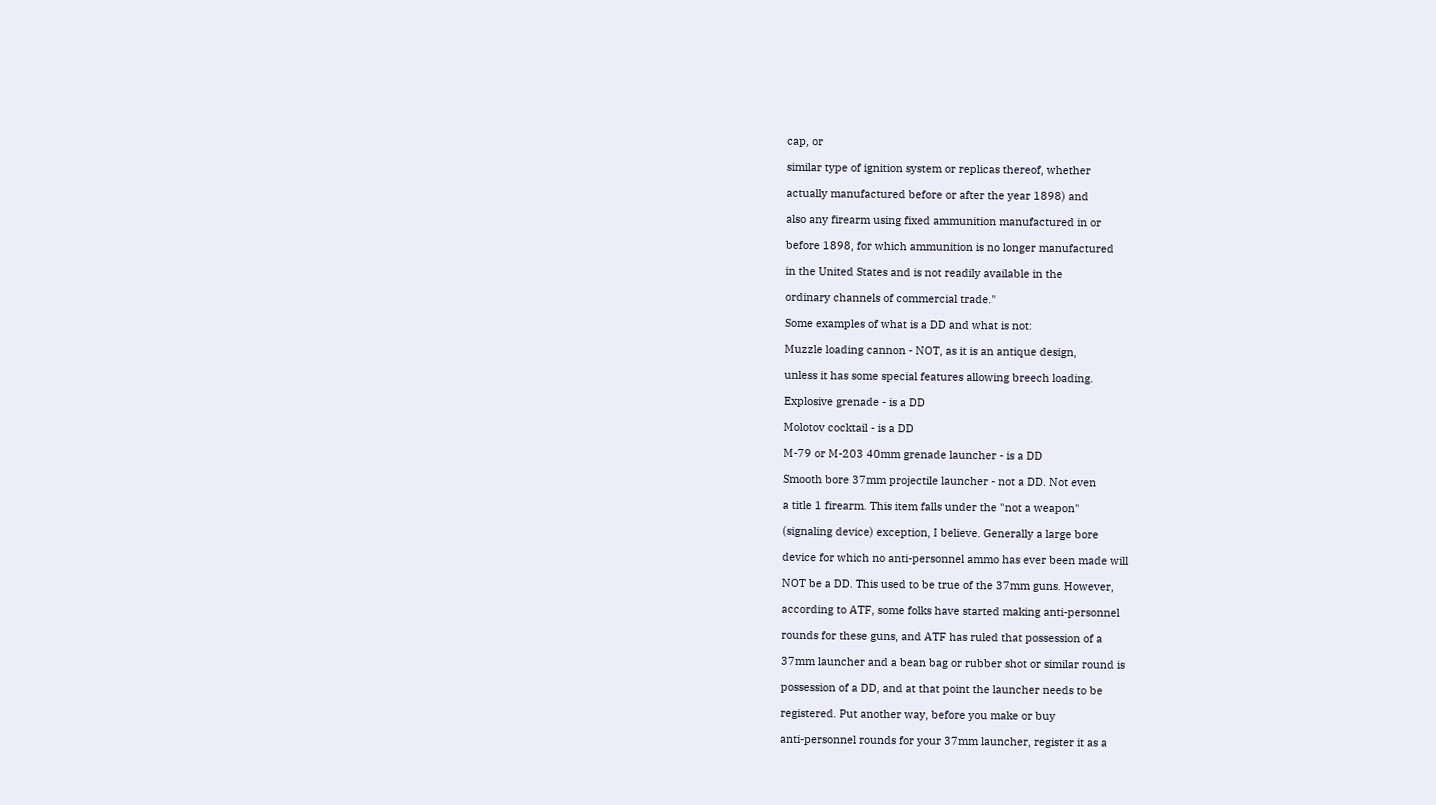cap, or

similar type of ignition system or replicas thereof, whether

actually manufactured before or after the year 1898) and

also any firearm using fixed ammunition manufactured in or

before 1898, for which ammunition is no longer manufactured

in the United States and is not readily available in the

ordinary channels of commercial trade."

Some examples of what is a DD and what is not:

Muzzle loading cannon - NOT, as it is an antique design,

unless it has some special features allowing breech loading.

Explosive grenade - is a DD

Molotov cocktail - is a DD

M-79 or M-203 40mm grenade launcher - is a DD

Smooth bore 37mm projectile launcher - not a DD. Not even

a title 1 firearm. This item falls under the "not a weapon"

(signaling device) exception, I believe. Generally a large bore

device for which no anti-personnel ammo has ever been made will

NOT be a DD. This used to be true of the 37mm guns. However,

according to ATF, some folks have started making anti-personnel

rounds for these guns, and ATF has ruled that possession of a

37mm launcher and a bean bag or rubber shot or similar round is

possession of a DD, and at that point the launcher needs to be

registered. Put another way, before you make or buy

anti-personnel rounds for your 37mm launcher, register it as a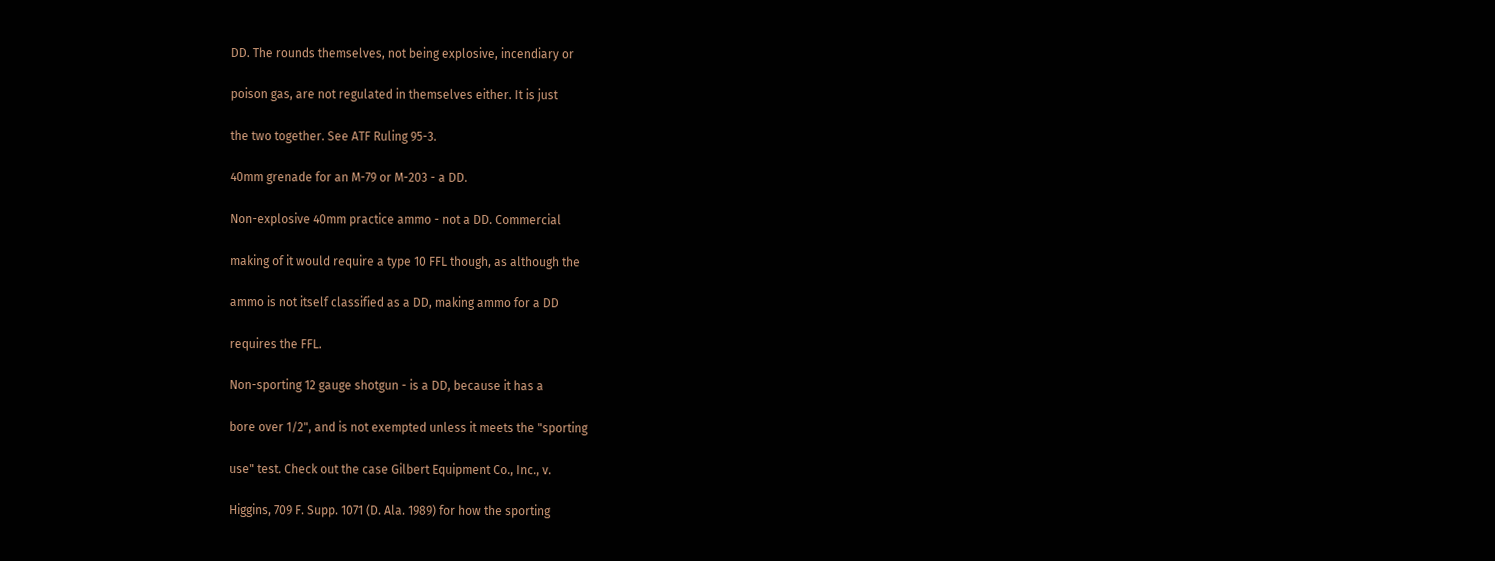DD. The rounds themselves, not being explosive, incendiary or

poison gas, are not regulated in themselves either. It is just

the two together. See ATF Ruling 95-3.

40mm grenade for an M-79 or M-203 - a DD.

Non-explosive 40mm practice ammo - not a DD. Commercial

making of it would require a type 10 FFL though, as although the

ammo is not itself classified as a DD, making ammo for a DD

requires the FFL.

Non-sporting 12 gauge shotgun - is a DD, because it has a

bore over 1/2", and is not exempted unless it meets the "sporting

use" test. Check out the case Gilbert Equipment Co., Inc., v.

Higgins, 709 F. Supp. 1071 (D. Ala. 1989) for how the sporting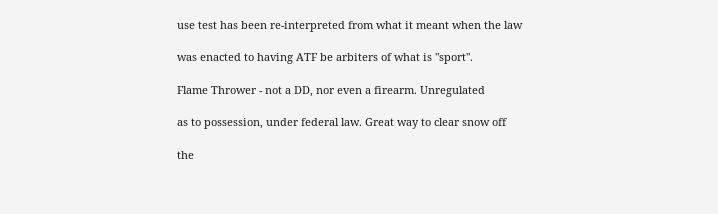use test has been re-interpreted from what it meant when the law

was enacted to having ATF be arbiters of what is "sport".

Flame Thrower - not a DD, nor even a firearm. Unregulated

as to possession, under federal law. Great way to clear snow off

the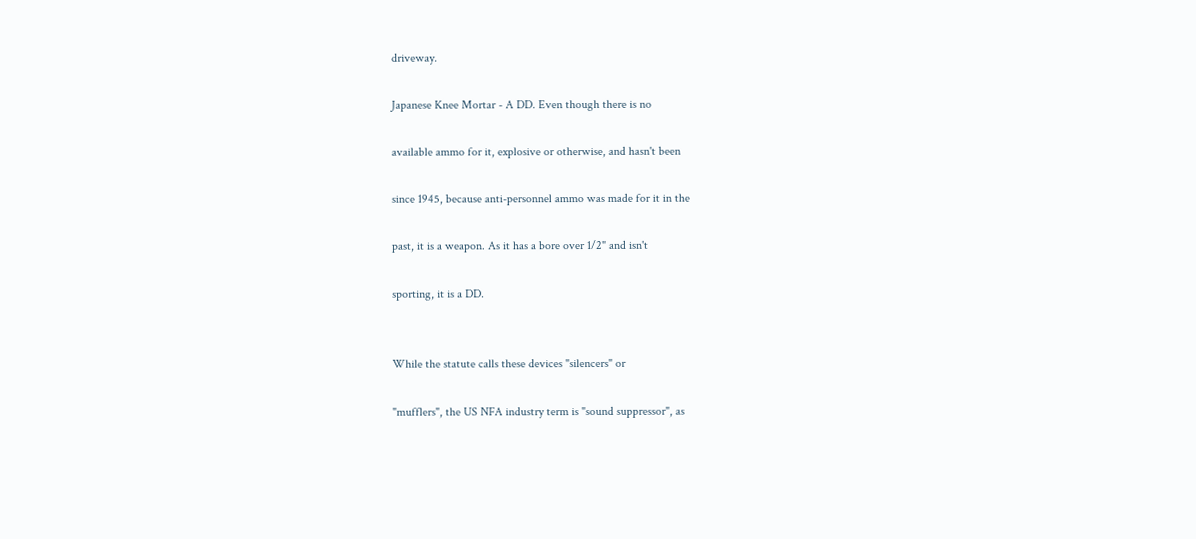driveway.

Japanese Knee Mortar - A DD. Even though there is no

available ammo for it, explosive or otherwise, and hasn't been

since 1945, because anti-personnel ammo was made for it in the

past, it is a weapon. As it has a bore over 1/2" and isn't

sporting, it is a DD.


While the statute calls these devices "silencers" or

"mufflers", the US NFA industry term is "sound suppressor", as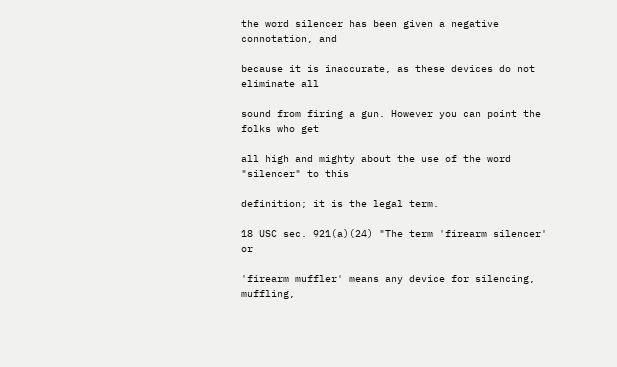the word silencer has been given a negative connotation, and

because it is inaccurate, as these devices do not eliminate all

sound from firing a gun. However you can point the folks who get

all high and mighty about the use of the word "silencer" to this

definition; it is the legal term.

18 USC sec. 921(a)(24) "The term 'firearm silencer' or

'firearm muffler' means any device for silencing, muffling,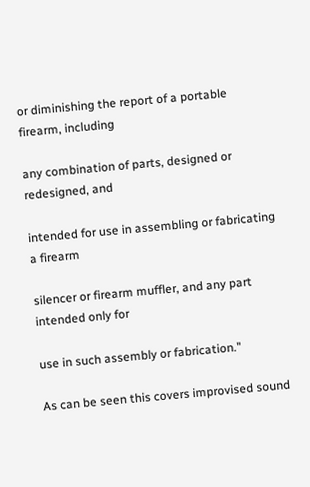or diminishing the report of a portable firearm, including

any combination of parts, designed or redesigned, and

intended for use in assembling or fabricating a firearm

silencer or firearm muffler, and any part intended only for

use in such assembly or fabrication."

As can be seen this covers improvised sound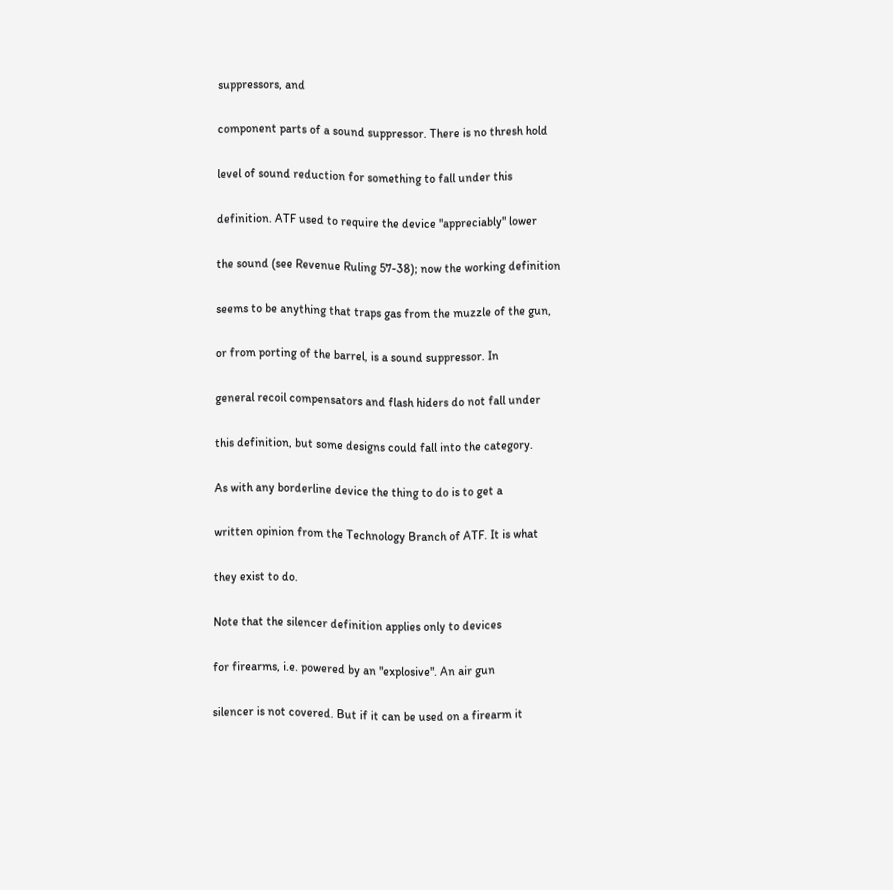suppressors, and

component parts of a sound suppressor. There is no thresh hold

level of sound reduction for something to fall under this

definition. ATF used to require the device "appreciably" lower

the sound (see Revenue Ruling 57-38); now the working definition

seems to be anything that traps gas from the muzzle of the gun,

or from porting of the barrel, is a sound suppressor. In

general recoil compensators and flash hiders do not fall under

this definition, but some designs could fall into the category.

As with any borderline device the thing to do is to get a

written opinion from the Technology Branch of ATF. It is what

they exist to do.

Note that the silencer definition applies only to devices

for firearms, i.e. powered by an "explosive". An air gun

silencer is not covered. But if it can be used on a firearm it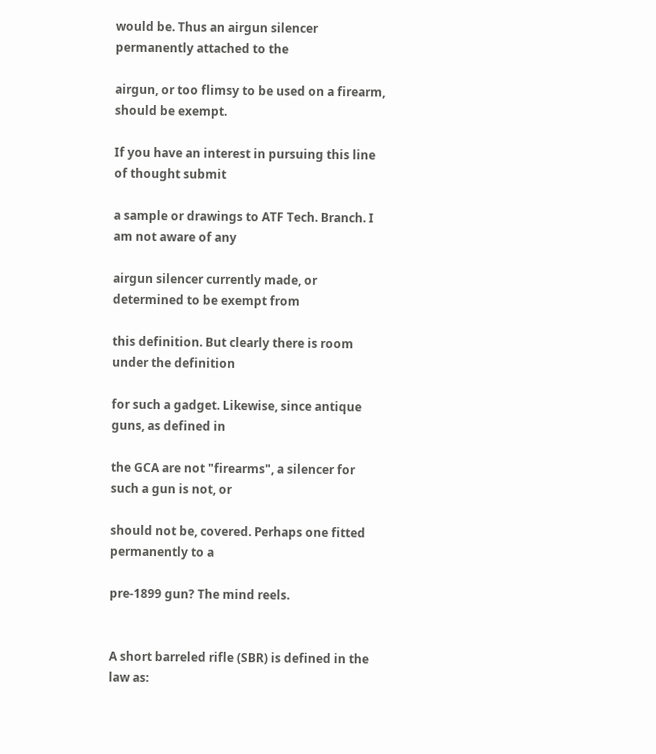would be. Thus an airgun silencer permanently attached to the

airgun, or too flimsy to be used on a firearm, should be exempt.

If you have an interest in pursuing this line of thought submit

a sample or drawings to ATF Tech. Branch. I am not aware of any

airgun silencer currently made, or determined to be exempt from

this definition. But clearly there is room under the definition

for such a gadget. Likewise, since antique guns, as defined in

the GCA are not "firearms", a silencer for such a gun is not, or

should not be, covered. Perhaps one fitted permanently to a

pre-1899 gun? The mind reels.


A short barreled rifle (SBR) is defined in the law as: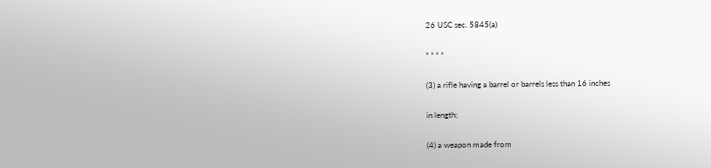26 USC sec. 5845(a)

* * * *

(3) a rifle having a barrel or barrels less than 16 inches

in length;

(4) a weapon made from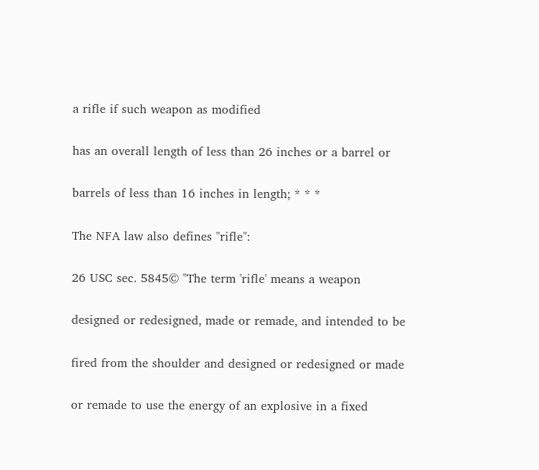a rifle if such weapon as modified

has an overall length of less than 26 inches or a barrel or

barrels of less than 16 inches in length; * * *

The NFA law also defines "rifle":

26 USC sec. 5845© "The term 'rifle' means a weapon

designed or redesigned, made or remade, and intended to be

fired from the shoulder and designed or redesigned or made

or remade to use the energy of an explosive in a fixed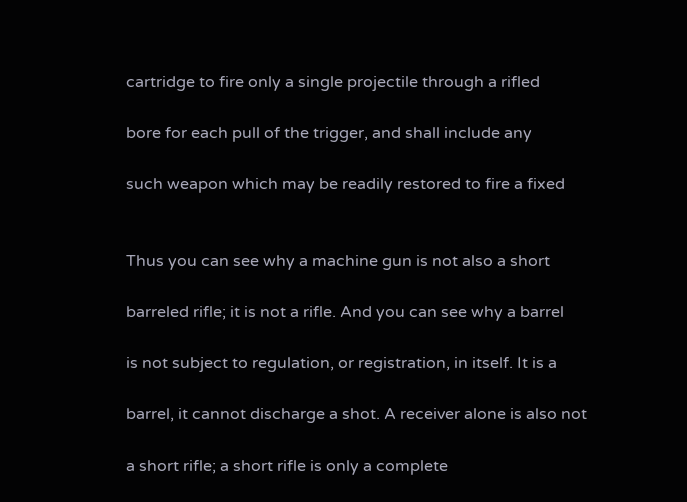cartridge to fire only a single projectile through a rifled

bore for each pull of the trigger, and shall include any

such weapon which may be readily restored to fire a fixed


Thus you can see why a machine gun is not also a short

barreled rifle; it is not a rifle. And you can see why a barrel

is not subject to regulation, or registration, in itself. It is a

barrel, it cannot discharge a shot. A receiver alone is also not

a short rifle; a short rifle is only a complete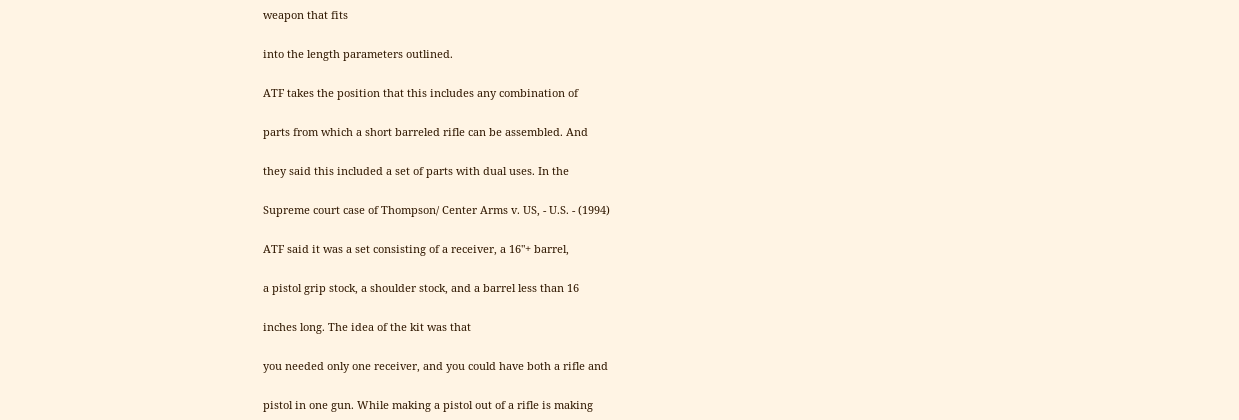weapon that fits

into the length parameters outlined.

ATF takes the position that this includes any combination of

parts from which a short barreled rifle can be assembled. And

they said this included a set of parts with dual uses. In the

Supreme court case of Thompson/ Center Arms v. US, - U.S. - (1994)

ATF said it was a set consisting of a receiver, a 16"+ barrel,

a pistol grip stock, a shoulder stock, and a barrel less than 16

inches long. The idea of the kit was that

you needed only one receiver, and you could have both a rifle and

pistol in one gun. While making a pistol out of a rifle is making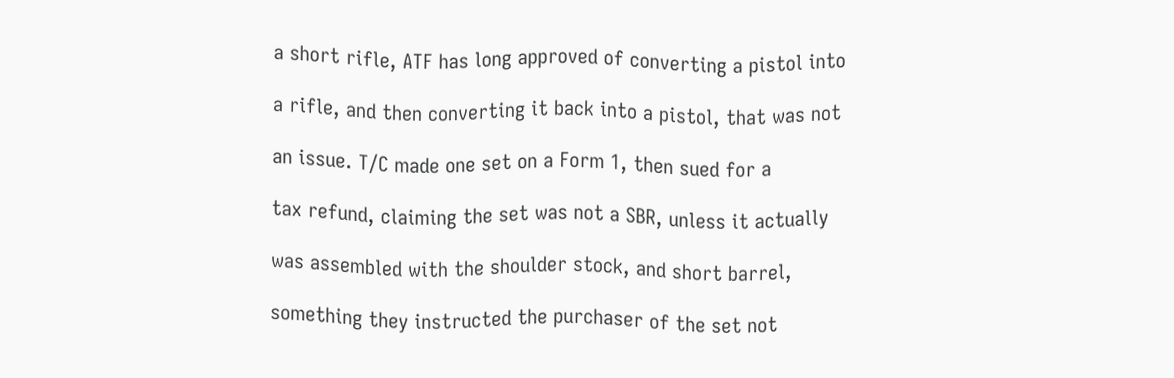a short rifle, ATF has long approved of converting a pistol into

a rifle, and then converting it back into a pistol, that was not

an issue. T/C made one set on a Form 1, then sued for a

tax refund, claiming the set was not a SBR, unless it actually

was assembled with the shoulder stock, and short barrel,

something they instructed the purchaser of the set not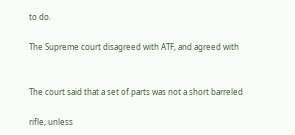to do.

The Supreme court disagreed with ATF, and agreed with


The court said that a set of parts was not a short barreled

rifle, unless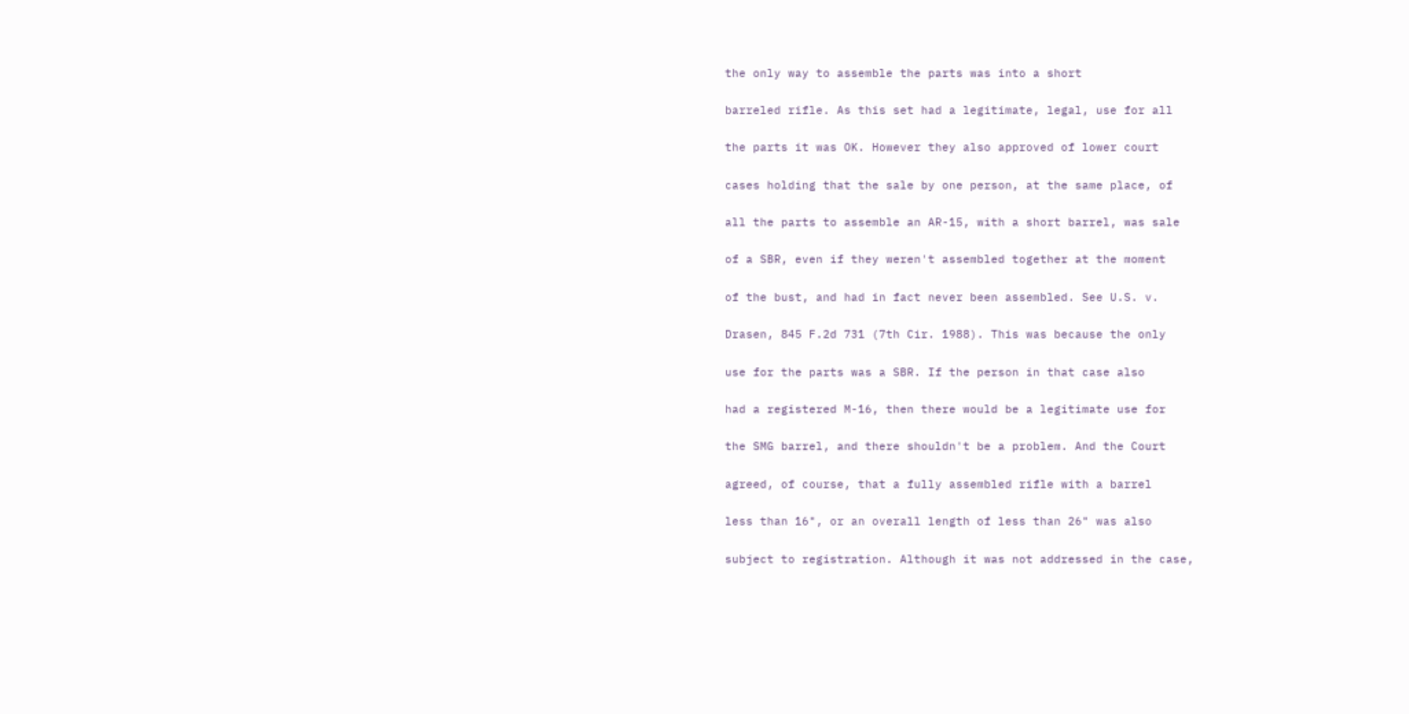the only way to assemble the parts was into a short

barreled rifle. As this set had a legitimate, legal, use for all

the parts it was OK. However they also approved of lower court

cases holding that the sale by one person, at the same place, of

all the parts to assemble an AR-15, with a short barrel, was sale

of a SBR, even if they weren't assembled together at the moment

of the bust, and had in fact never been assembled. See U.S. v.

Drasen, 845 F.2d 731 (7th Cir. 1988). This was because the only

use for the parts was a SBR. If the person in that case also

had a registered M-16, then there would be a legitimate use for

the SMG barrel, and there shouldn't be a problem. And the Court

agreed, of course, that a fully assembled rifle with a barrel

less than 16", or an overall length of less than 26" was also

subject to registration. Although it was not addressed in the case,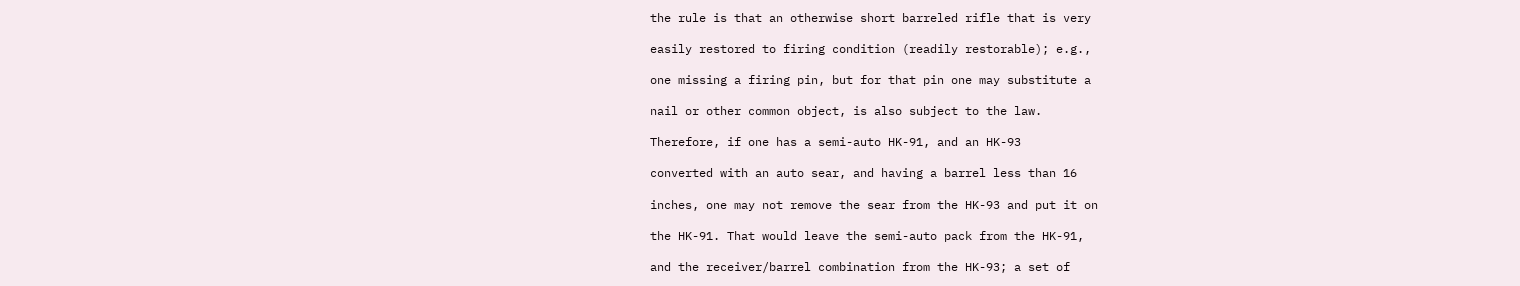the rule is that an otherwise short barreled rifle that is very

easily restored to firing condition (readily restorable); e.g.,

one missing a firing pin, but for that pin one may substitute a

nail or other common object, is also subject to the law.

Therefore, if one has a semi-auto HK-91, and an HK-93

converted with an auto sear, and having a barrel less than 16

inches, one may not remove the sear from the HK-93 and put it on

the HK-91. That would leave the semi-auto pack from the HK-91,

and the receiver/barrel combination from the HK-93; a set of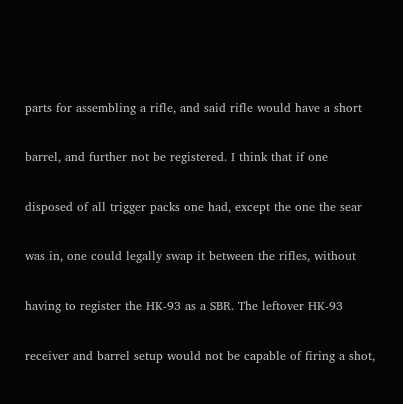parts for assembling a rifle, and said rifle would have a short

barrel, and further not be registered. I think that if one

disposed of all trigger packs one had, except the one the sear

was in, one could legally swap it between the rifles, without

having to register the HK-93 as a SBR. The leftover HK-93

receiver and barrel setup would not be capable of firing a shot,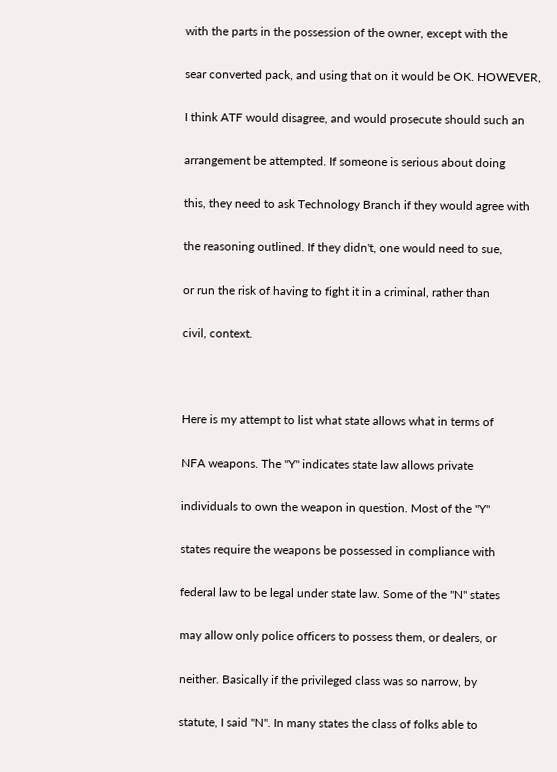with the parts in the possession of the owner, except with the

sear converted pack, and using that on it would be OK. HOWEVER,

I think ATF would disagree, and would prosecute should such an

arrangement be attempted. If someone is serious about doing

this, they need to ask Technology Branch if they would agree with

the reasoning outlined. If they didn't, one would need to sue,

or run the risk of having to fight it in a criminal, rather than

civil, context.



Here is my attempt to list what state allows what in terms of

NFA weapons. The "Y" indicates state law allows private

individuals to own the weapon in question. Most of the "Y"

states require the weapons be possessed in compliance with

federal law to be legal under state law. Some of the "N" states

may allow only police officers to possess them, or dealers, or

neither. Basically if the privileged class was so narrow, by

statute, I said "N". In many states the class of folks able to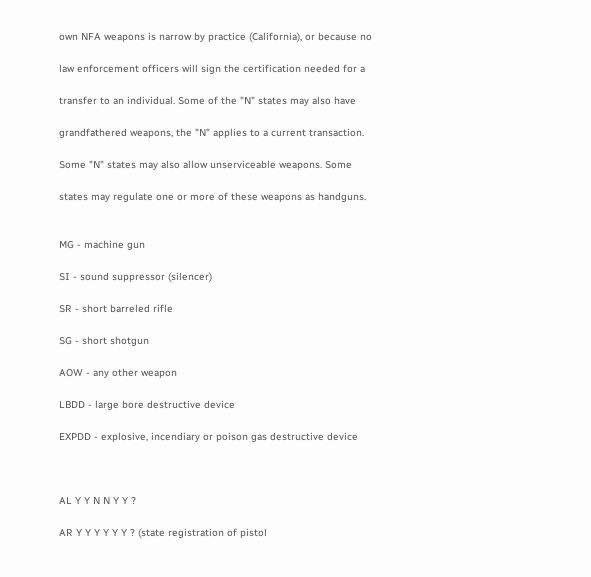own NFA weapons is narrow by practice (California), or because no

law enforcement officers will sign the certification needed for a

transfer to an individual. Some of the "N" states may also have

grandfathered weapons, the "N" applies to a current transaction.

Some "N" states may also allow unserviceable weapons. Some

states may regulate one or more of these weapons as handguns.


MG - machine gun

SI - sound suppressor (silencer)

SR - short barreled rifle

SG - short shotgun

AOW - any other weapon

LBDD - large bore destructive device

EXPDD - explosive, incendiary or poison gas destructive device



AL Y Y N N Y Y ?

AR Y Y Y Y Y Y ? (state registration of pistol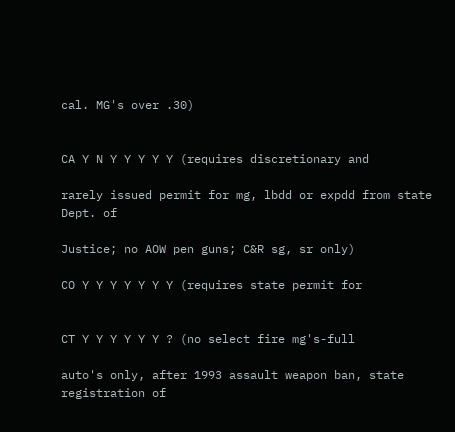cal. MG's over .30)


CA Y N Y Y Y Y Y (requires discretionary and

rarely issued permit for mg, lbdd or expdd from state Dept. of

Justice; no AOW pen guns; C&R sg, sr only)

CO Y Y Y Y Y Y Y (requires state permit for


CT Y Y Y Y Y Y ? (no select fire mg's-full

auto's only, after 1993 assault weapon ban, state registration of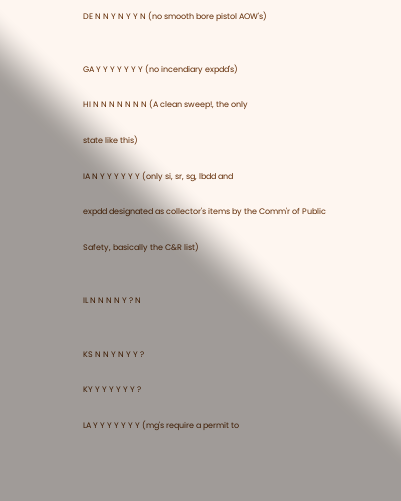DE N N Y N Y Y N (no smooth bore pistol AOW's)


GA Y Y Y Y Y Y Y (no incendiary expdd's)

HI N N N N N N N (A clean sweep!, the only

state like this)

IA N Y Y Y Y Y Y (only si, sr, sg, lbdd and

expdd designated as collector's items by the Comm'r of Public

Safety, basically the C&R list)


IL N N N N Y ? N


KS N N Y N Y Y ?

KY Y Y Y Y Y Y ?

LA Y Y Y Y Y Y Y (mg's require a permit to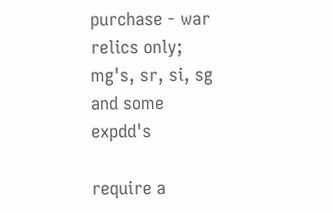purchase - war relics only; mg's, sr, si, sg and some expdd's

require a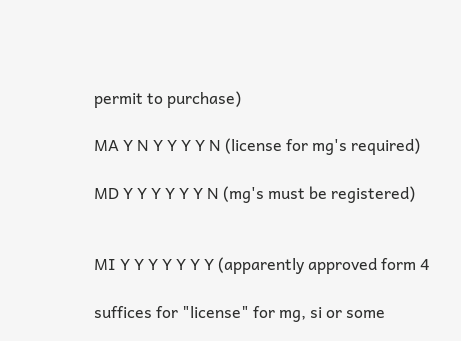permit to purchase)

MA Y N Y Y Y Y N (license for mg's required)

MD Y Y Y Y Y Y N (mg's must be registered)


MI Y Y Y Y Y Y Y (apparently approved form 4

suffices for "license" for mg, si or some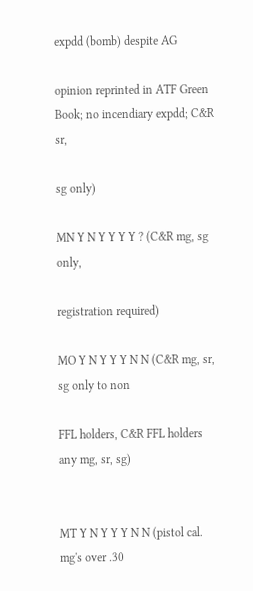expdd (bomb) despite AG

opinion reprinted in ATF Green Book; no incendiary expdd; C&R sr,

sg only)

MN Y N Y Y Y Y ? (C&R mg, sg only,

registration required)

MO Y N Y Y Y N N (C&R mg, sr, sg only to non

FFL holders, C&R FFL holders any mg, sr, sg)


MT Y N Y Y Y N N (pistol cal. mg's over .30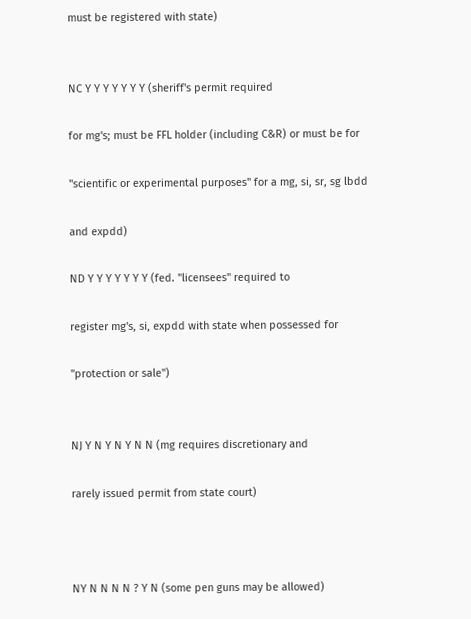must be registered with state)


NC Y Y Y Y Y Y Y (sheriff's permit required

for mg's; must be FFL holder (including C&R) or must be for

"scientific or experimental purposes" for a mg, si, sr, sg lbdd

and expdd)

ND Y Y Y Y Y Y Y (fed. "licensees" required to

register mg's, si, expdd with state when possessed for

"protection or sale")


NJ Y N Y N Y N N (mg requires discretionary and

rarely issued permit from state court)



NY N N N N ? Y N (some pen guns may be allowed)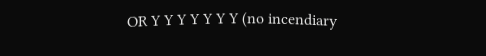OR Y Y Y Y Y Y Y (no incendiary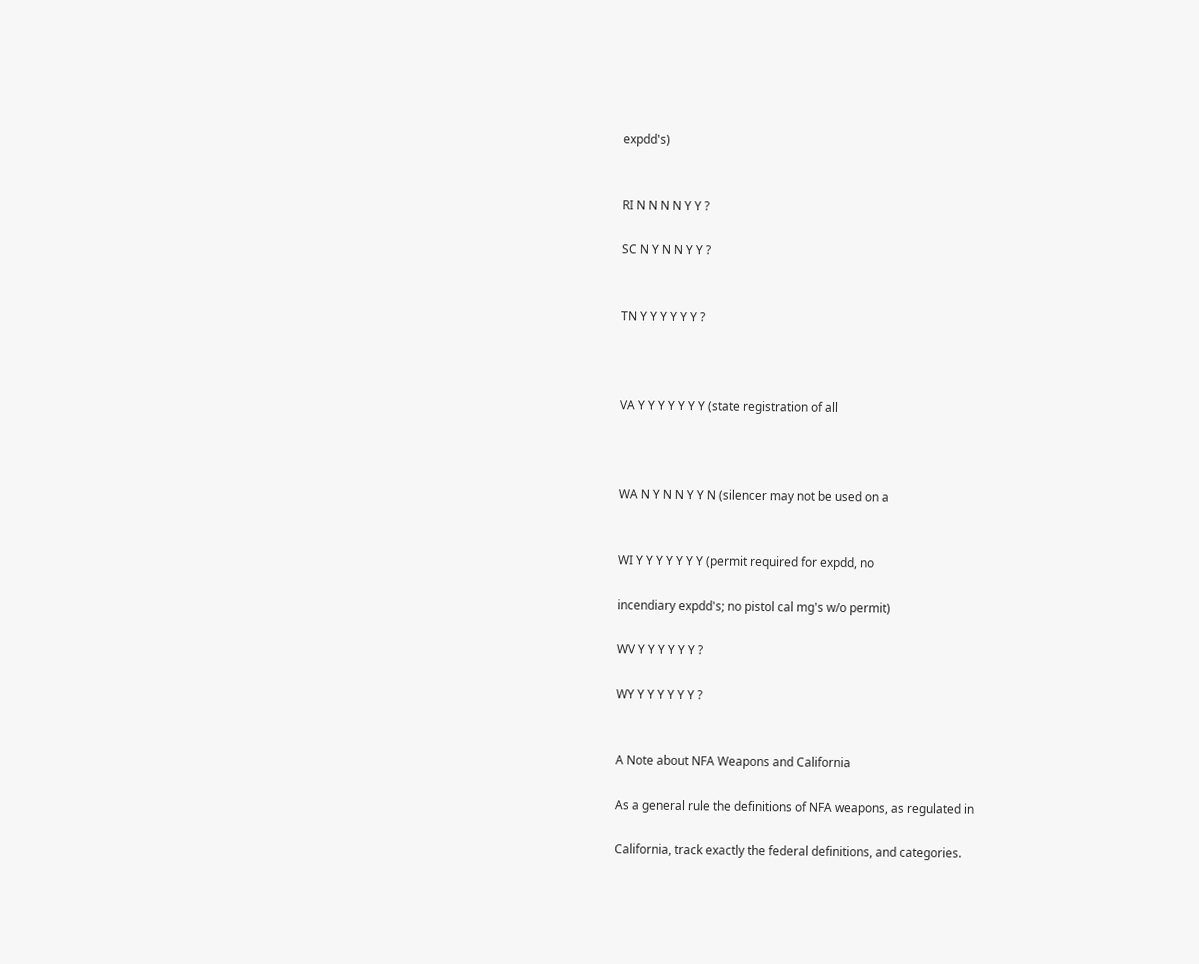expdd's)


RI N N N N Y Y ?

SC N Y N N Y Y ?


TN Y Y Y Y Y Y ?



VA Y Y Y Y Y Y Y (state registration of all



WA N Y N N Y Y N (silencer may not be used on a


WI Y Y Y Y Y Y Y (permit required for expdd, no

incendiary expdd's; no pistol cal mg's w/o permit)

WV Y Y Y Y Y Y ?

WY Y Y Y Y Y Y ?


A Note about NFA Weapons and California

As a general rule the definitions of NFA weapons, as regulated in

California, track exactly the federal definitions, and categories.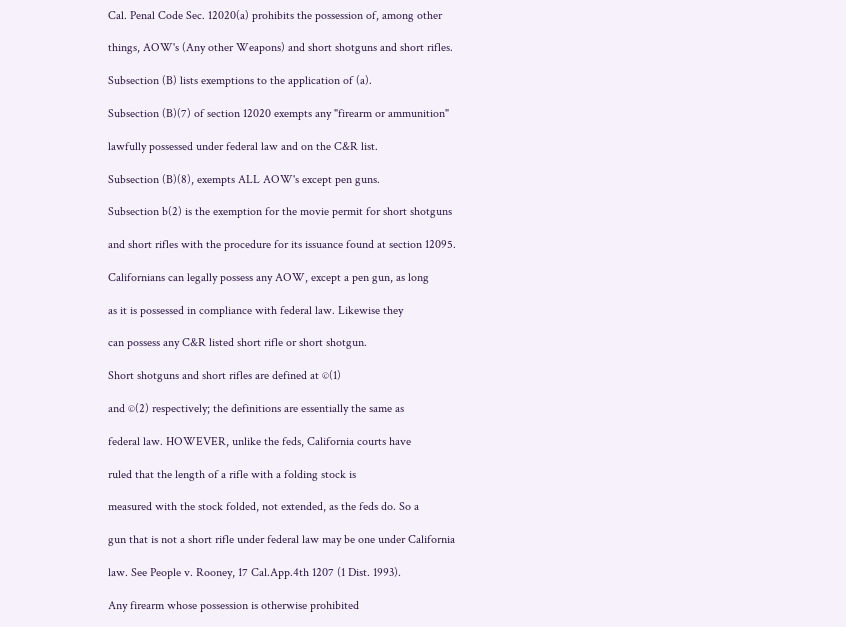Cal. Penal Code Sec. 12020(a) prohibits the possession of, among other

things, AOW's (Any other Weapons) and short shotguns and short rifles.

Subsection (B) lists exemptions to the application of (a).

Subsection (B)(7) of section 12020 exempts any "firearm or ammunition"

lawfully possessed under federal law and on the C&R list.

Subsection (B)(8), exempts ALL AOW's except pen guns.

Subsection b(2) is the exemption for the movie permit for short shotguns

and short rifles with the procedure for its issuance found at section 12095.

Californians can legally possess any AOW, except a pen gun, as long

as it is possessed in compliance with federal law. Likewise they

can possess any C&R listed short rifle or short shotgun.

Short shotguns and short rifles are defined at ©(1)

and ©(2) respectively; the definitions are essentially the same as

federal law. HOWEVER, unlike the feds, California courts have

ruled that the length of a rifle with a folding stock is

measured with the stock folded, not extended, as the feds do. So a

gun that is not a short rifle under federal law may be one under California

law. See People v. Rooney, 17 Cal.App.4th 1207 (1 Dist. 1993).

Any firearm whose possession is otherwise prohibited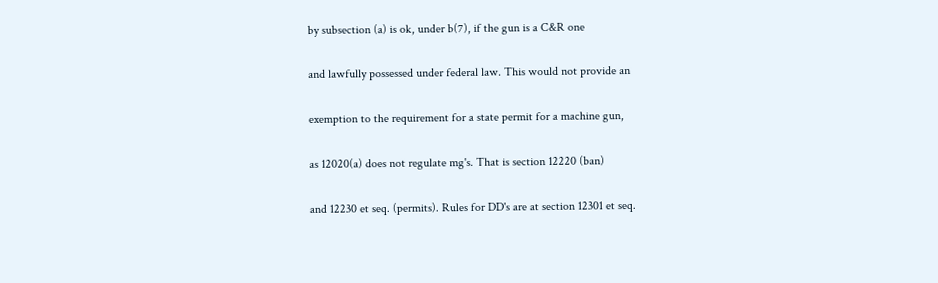by subsection (a) is ok, under b(7), if the gun is a C&R one

and lawfully possessed under federal law. This would not provide an

exemption to the requirement for a state permit for a machine gun,

as 12020(a) does not regulate mg's. That is section 12220 (ban)

and 12230 et seq. (permits). Rules for DD's are at section 12301 et seq.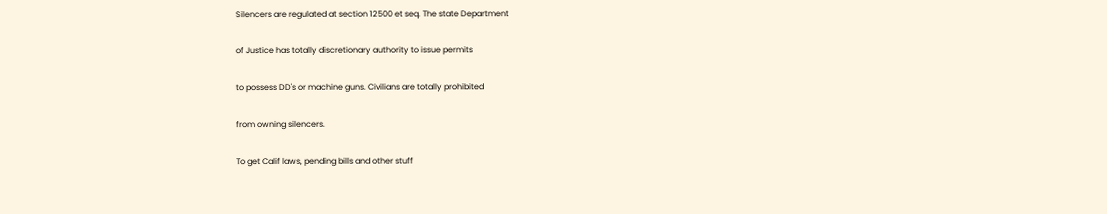Silencers are regulated at section 12500 et seq. The state Department

of Justice has totally discretionary authority to issue permits

to possess DD's or machine guns. Civilians are totally prohibited

from owning silencers.

To get Calif laws, pending bills and other stuff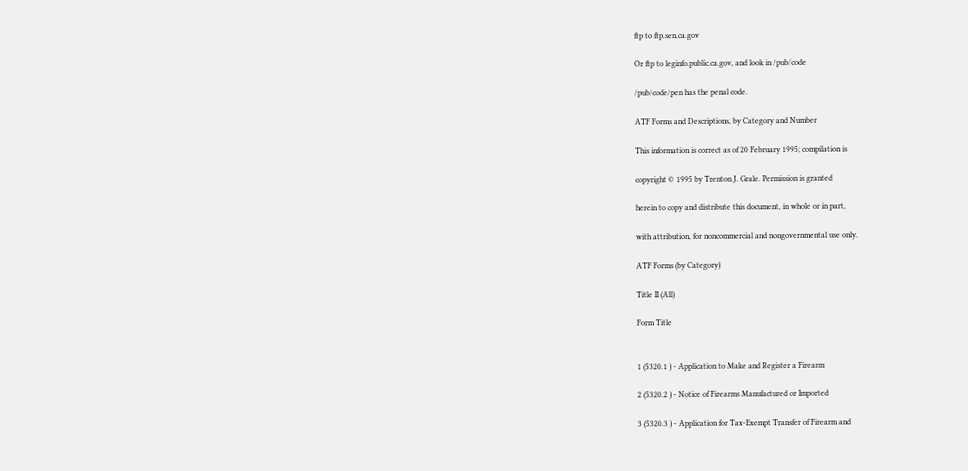ftp to ftp.sen.ca.gov

Or ftp to leginfo.public.ca.gov, and look in /pub/code

/pub/code/pen has the penal code.

ATF Forms and Descriptions, by Category and Number

This information is correct as of 20 February 1995; compilation is

copyright © 1995 by Trenton J. Grale. Permission is granted

herein to copy and distribute this document, in whole or in part,

with attribution, for noncommercial and nongovernmental use only.

ATF Forms (by Category)

Title II (All)

Form Title


1 (5320.1 ) - Application to Make and Register a Firearm

2 (5320.2 ) - Notice of Firearms Manufactured or Imported

3 (5320.3 ) - Application for Tax-Exempt Transfer of Firearm and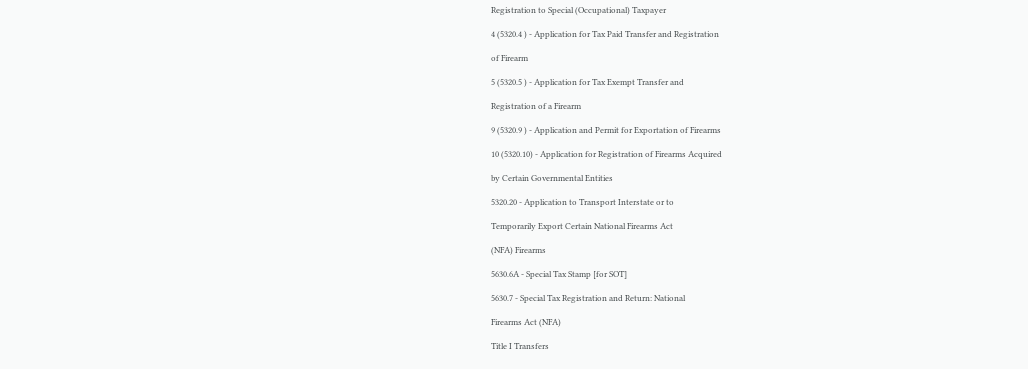Registration to Special (Occupational) Taxpayer

4 (5320.4 ) - Application for Tax Paid Transfer and Registration

of Firearm

5 (5320.5 ) - Application for Tax Exempt Transfer and

Registration of a Firearm

9 (5320.9 ) - Application and Permit for Exportation of Firearms

10 (5320.10) - Application for Registration of Firearms Acquired

by Certain Governmental Entities

5320.20 - Application to Transport Interstate or to

Temporarily Export Certain National Firearms Act

(NFA) Firearms

5630.6A - Special Tax Stamp [for SOT]

5630.7 - Special Tax Registration and Return: National

Firearms Act (NFA)

Title I Transfers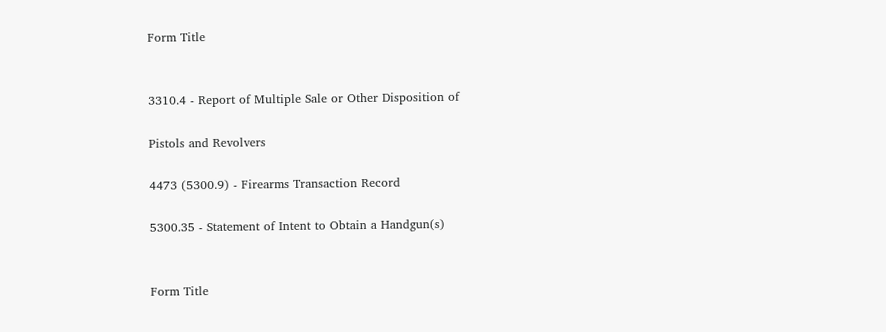Form Title


3310.4 - Report of Multiple Sale or Other Disposition of

Pistols and Revolvers

4473 (5300.9) - Firearms Transaction Record

5300.35 - Statement of Intent to Obtain a Handgun(s)


Form Title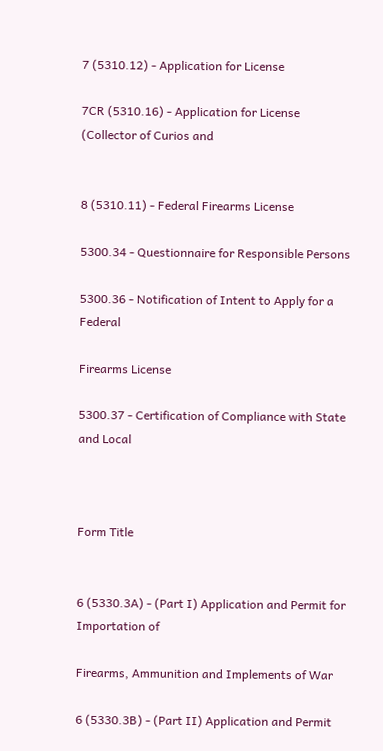7 (5310.12) - Application for License

7CR (5310.16) - Application for License (Collector of Curios and


8 (5310.11) - Federal Firearms License

5300.34 - Questionnaire for Responsible Persons

5300.36 - Notification of Intent to Apply for a Federal

Firearms License

5300.37 - Certification of Compliance with State and Local



Form Title


6 (5330.3A) - (Part I) Application and Permit for Importation of

Firearms, Ammunition and Implements of War

6 (5330.3B) - (Part II) Application and Permit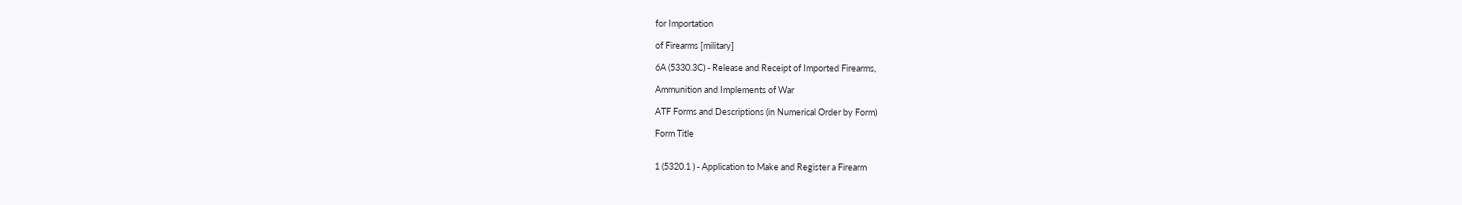for Importation

of Firearms [military]

6A (5330.3C) - Release and Receipt of Imported Firearms,

Ammunition and Implements of War

ATF Forms and Descriptions (in Numerical Order by Form)

Form Title


1 (5320.1 ) - Application to Make and Register a Firearm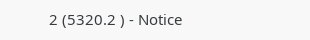2 (5320.2 ) - Notice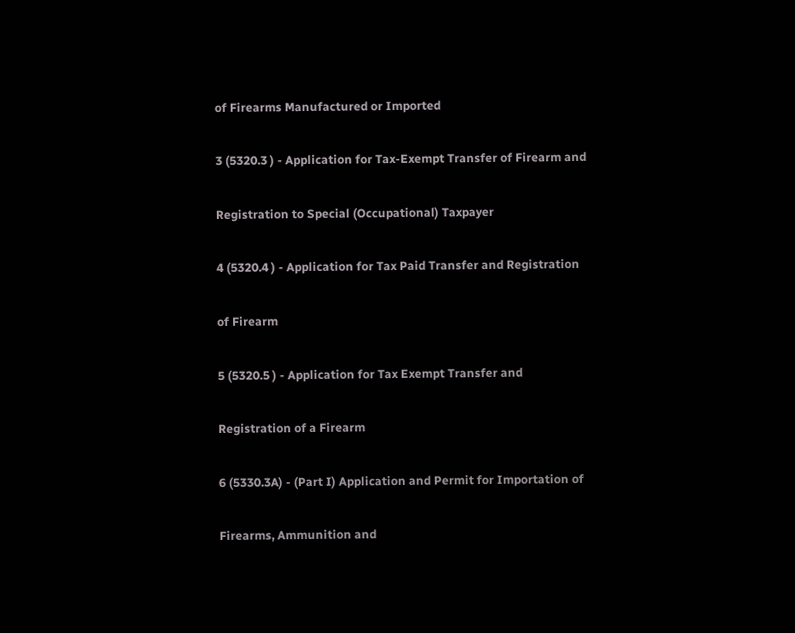of Firearms Manufactured or Imported

3 (5320.3 ) - Application for Tax-Exempt Transfer of Firearm and

Registration to Special (Occupational) Taxpayer

4 (5320.4 ) - Application for Tax Paid Transfer and Registration

of Firearm

5 (5320.5 ) - Application for Tax Exempt Transfer and

Registration of a Firearm

6 (5330.3A) - (Part I) Application and Permit for Importation of

Firearms, Ammunition and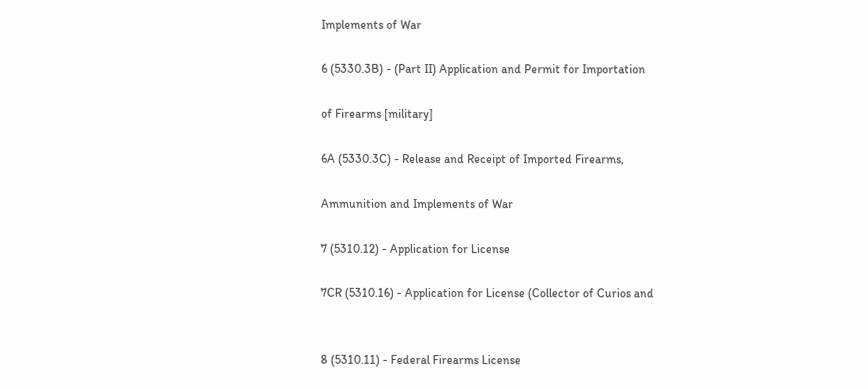Implements of War

6 (5330.3B) - (Part II) Application and Permit for Importation

of Firearms [military]

6A (5330.3C) - Release and Receipt of Imported Firearms,

Ammunition and Implements of War

7 (5310.12) - Application for License

7CR (5310.16) - Application for License (Collector of Curios and


8 (5310.11) - Federal Firearms License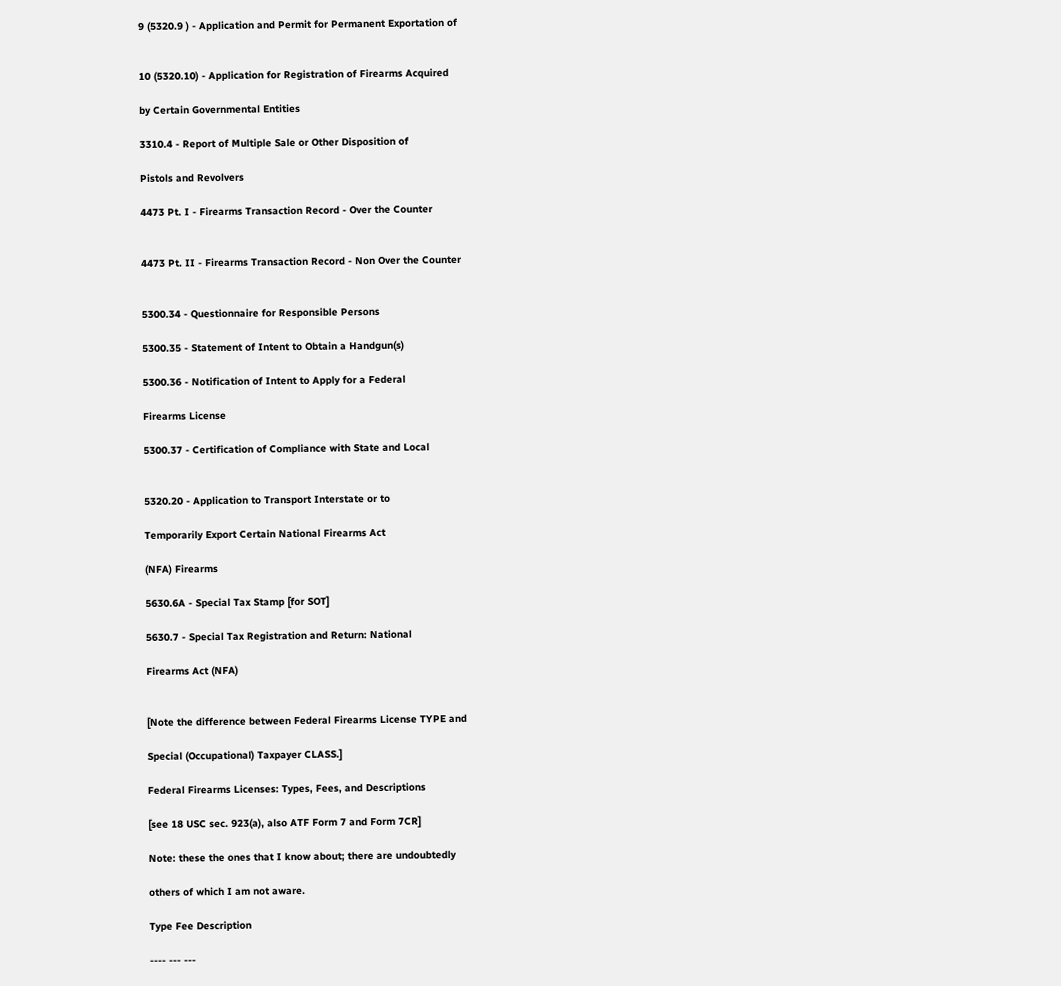9 (5320.9 ) - Application and Permit for Permanent Exportation of


10 (5320.10) - Application for Registration of Firearms Acquired

by Certain Governmental Entities

3310.4 - Report of Multiple Sale or Other Disposition of

Pistols and Revolvers

4473 Pt. I - Firearms Transaction Record - Over the Counter


4473 Pt. II - Firearms Transaction Record - Non Over the Counter


5300.34 - Questionnaire for Responsible Persons

5300.35 - Statement of Intent to Obtain a Handgun(s)

5300.36 - Notification of Intent to Apply for a Federal

Firearms License

5300.37 - Certification of Compliance with State and Local


5320.20 - Application to Transport Interstate or to

Temporarily Export Certain National Firearms Act

(NFA) Firearms

5630.6A - Special Tax Stamp [for SOT]

5630.7 - Special Tax Registration and Return: National

Firearms Act (NFA)


[Note the difference between Federal Firearms License TYPE and

Special (Occupational) Taxpayer CLASS.]

Federal Firearms Licenses: Types, Fees, and Descriptions

[see 18 USC sec. 923(a), also ATF Form 7 and Form 7CR]

Note: these the ones that I know about; there are undoubtedly

others of which I am not aware.

Type Fee Description

---- --- ---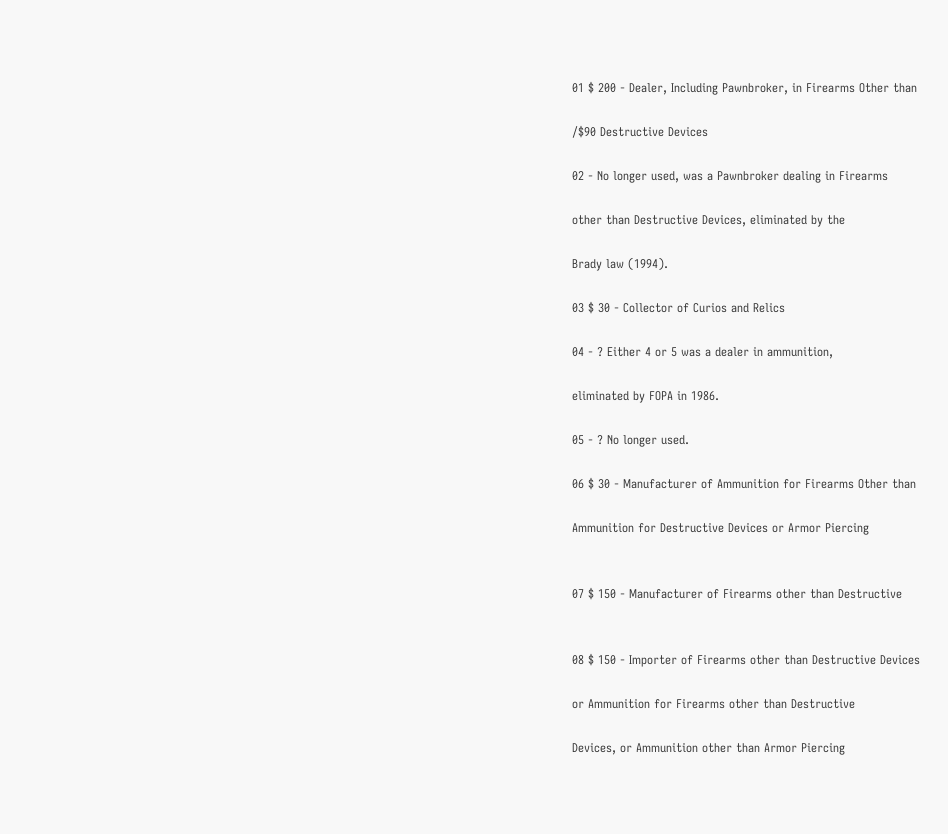01 $ 200 - Dealer, Including Pawnbroker, in Firearms Other than

/$90 Destructive Devices

02 - No longer used, was a Pawnbroker dealing in Firearms

other than Destructive Devices, eliminated by the

Brady law (1994).

03 $ 30 - Collector of Curios and Relics

04 - ? Either 4 or 5 was a dealer in ammunition,

eliminated by FOPA in 1986.

05 - ? No longer used.

06 $ 30 - Manufacturer of Ammunition for Firearms Other than

Ammunition for Destructive Devices or Armor Piercing


07 $ 150 - Manufacturer of Firearms other than Destructive


08 $ 150 - Importer of Firearms other than Destructive Devices

or Ammunition for Firearms other than Destructive

Devices, or Ammunition other than Armor Piercing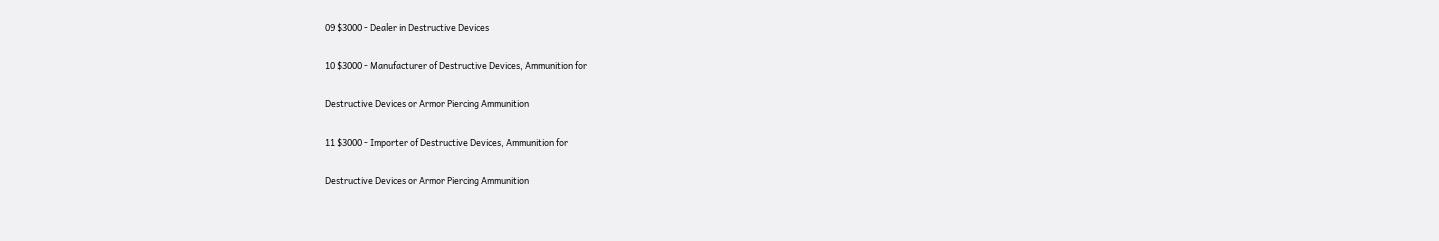09 $3000 - Dealer in Destructive Devices

10 $3000 - Manufacturer of Destructive Devices, Ammunition for

Destructive Devices or Armor Piercing Ammunition

11 $3000 - Importer of Destructive Devices, Ammunition for

Destructive Devices or Armor Piercing Ammunition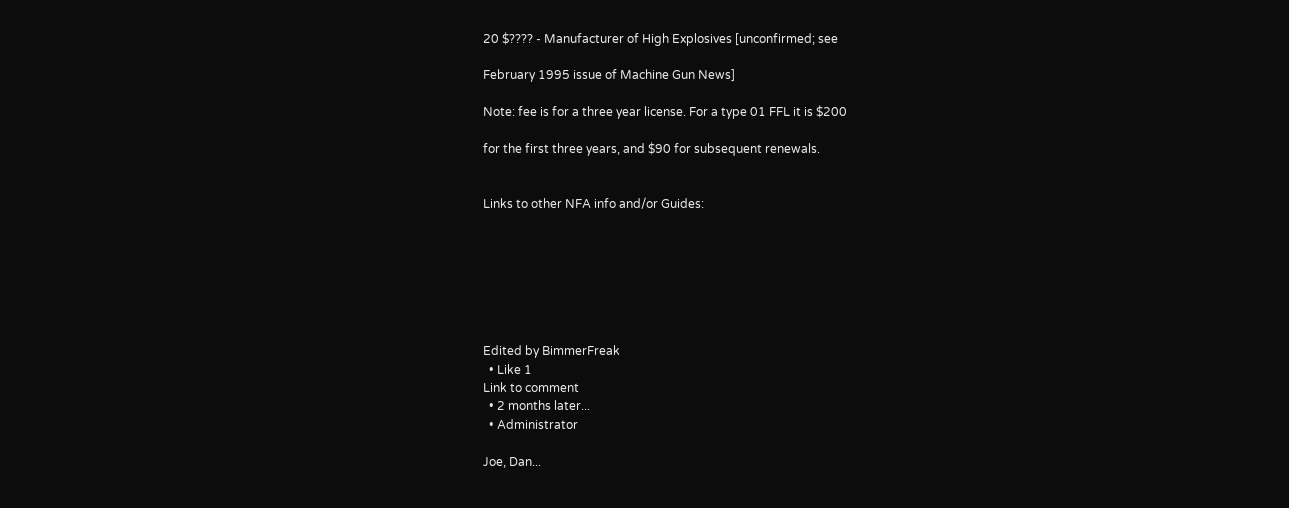20 $???? - Manufacturer of High Explosives [unconfirmed; see

February 1995 issue of Machine Gun News]

Note: fee is for a three year license. For a type 01 FFL it is $200

for the first three years, and $90 for subsequent renewals.


Links to other NFA info and/or Guides:







Edited by BimmerFreak
  • Like 1
Link to comment
  • 2 months later...
  • Administrator

Joe, Dan...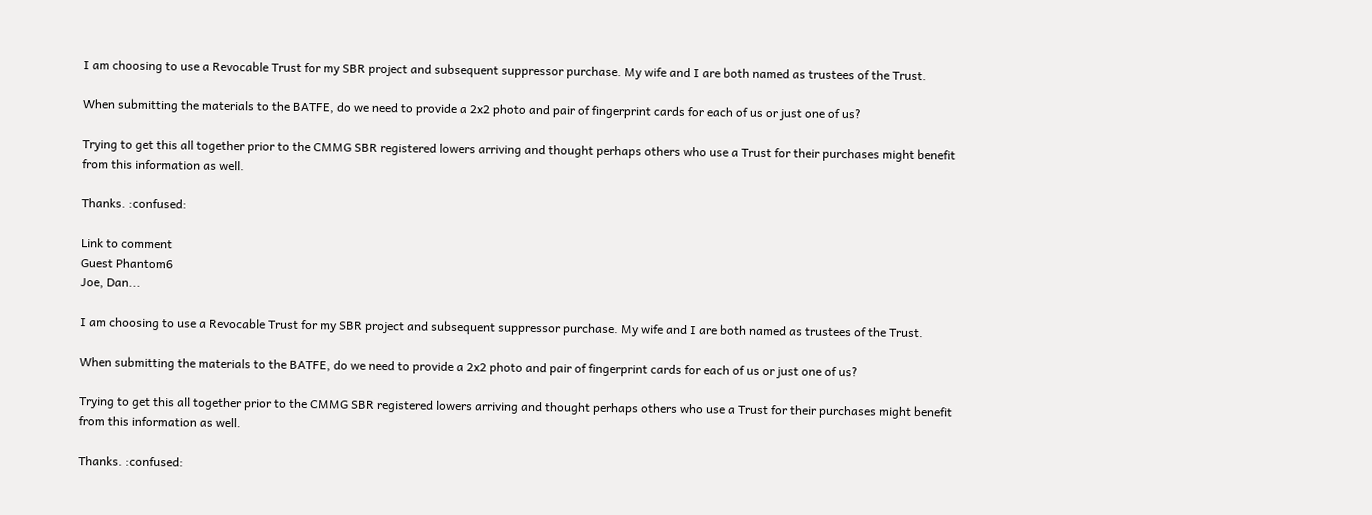I am choosing to use a Revocable Trust for my SBR project and subsequent suppressor purchase. My wife and I are both named as trustees of the Trust.

When submitting the materials to the BATFE, do we need to provide a 2x2 photo and pair of fingerprint cards for each of us or just one of us?

Trying to get this all together prior to the CMMG SBR registered lowers arriving and thought perhaps others who use a Trust for their purchases might benefit from this information as well.

Thanks. :confused:

Link to comment
Guest Phantom6
Joe, Dan...

I am choosing to use a Revocable Trust for my SBR project and subsequent suppressor purchase. My wife and I are both named as trustees of the Trust.

When submitting the materials to the BATFE, do we need to provide a 2x2 photo and pair of fingerprint cards for each of us or just one of us?

Trying to get this all together prior to the CMMG SBR registered lowers arriving and thought perhaps others who use a Trust for their purchases might benefit from this information as well.

Thanks. :confused: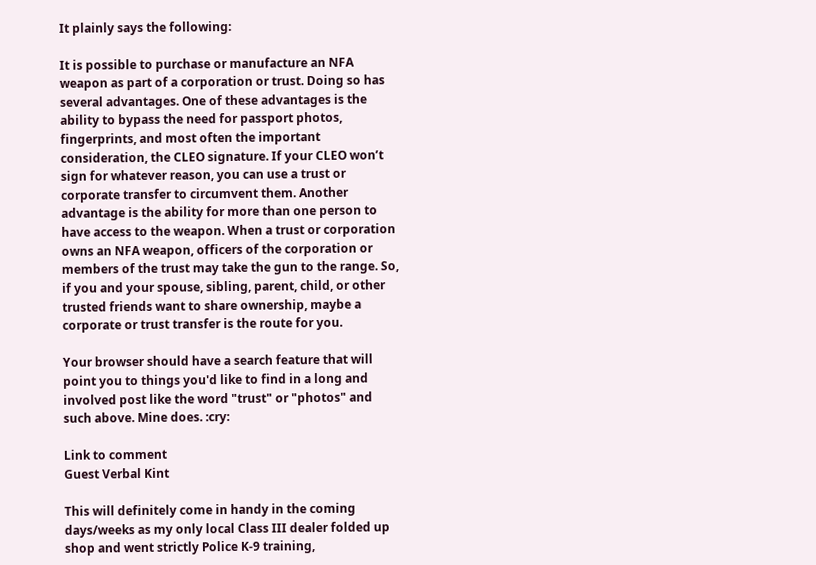It plainly says the following:

It is possible to purchase or manufacture an NFA weapon as part of a corporation or trust. Doing so has several advantages. One of these advantages is the ability to bypass the need for passport photos, fingerprints, and most often the important consideration, the CLEO signature. If your CLEO won’t sign for whatever reason, you can use a trust or corporate transfer to circumvent them. Another advantage is the ability for more than one person to have access to the weapon. When a trust or corporation owns an NFA weapon, officers of the corporation or members of the trust may take the gun to the range. So, if you and your spouse, sibling, parent, child, or other trusted friends want to share ownership, maybe a corporate or trust transfer is the route for you.

Your browser should have a search feature that will point you to things you'd like to find in a long and involved post like the word "trust" or "photos" and such above. Mine does. :cry:

Link to comment
Guest Verbal Kint

This will definitely come in handy in the coming days/weeks as my only local Class III dealer folded up shop and went strictly Police K-9 training,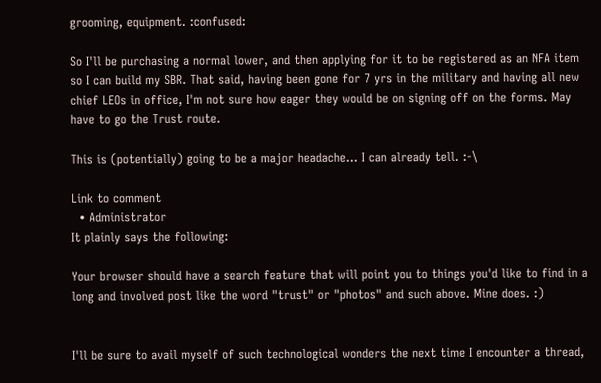grooming, equipment. :confused:

So I'll be purchasing a normal lower, and then applying for it to be registered as an NFA item so I can build my SBR. That said, having been gone for 7 yrs in the military and having all new chief LEOs in office, I'm not sure how eager they would be on signing off on the forms. May have to go the Trust route.

This is (potentially) going to be a major headache... I can already tell. :-\

Link to comment
  • Administrator
It plainly says the following:

Your browser should have a search feature that will point you to things you'd like to find in a long and involved post like the word "trust" or "photos" and such above. Mine does. :)


I'll be sure to avail myself of such technological wonders the next time I encounter a thread,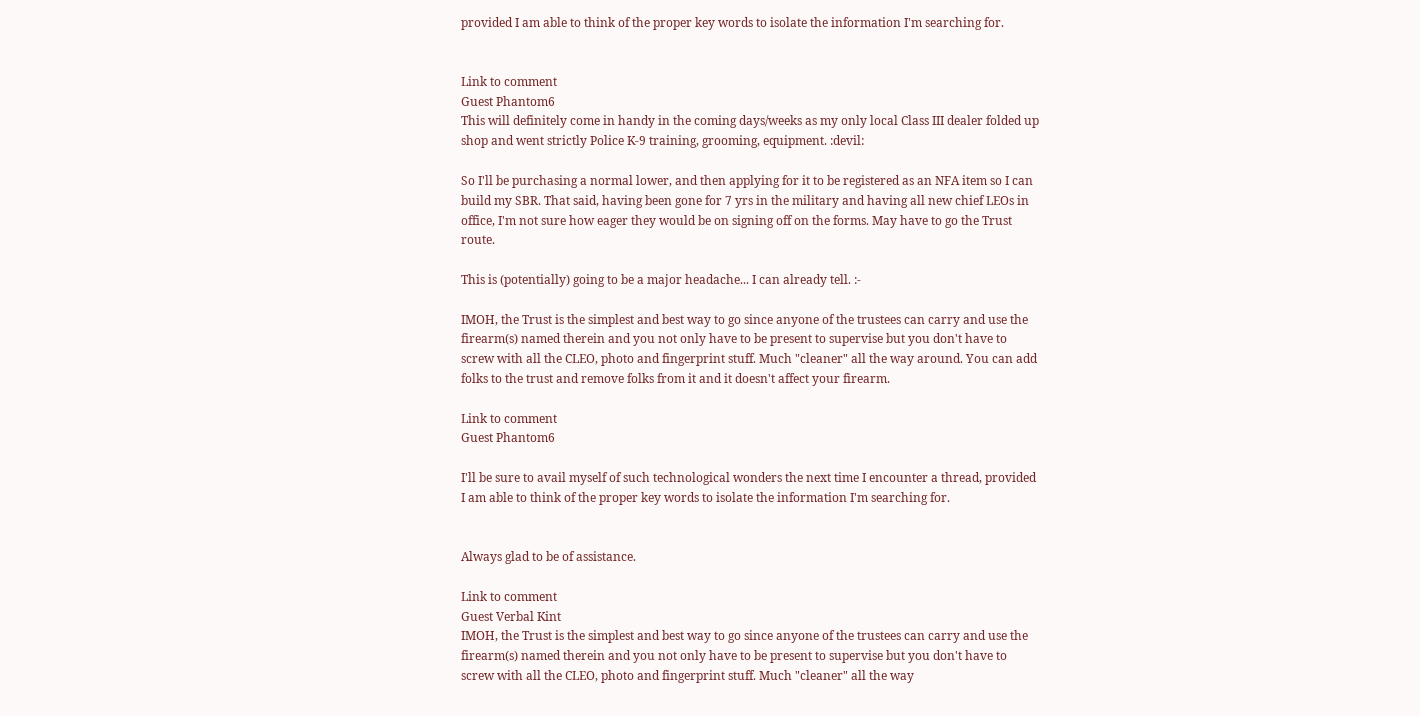provided I am able to think of the proper key words to isolate the information I'm searching for.


Link to comment
Guest Phantom6
This will definitely come in handy in the coming days/weeks as my only local Class III dealer folded up shop and went strictly Police K-9 training, grooming, equipment. :devil:

So I'll be purchasing a normal lower, and then applying for it to be registered as an NFA item so I can build my SBR. That said, having been gone for 7 yrs in the military and having all new chief LEOs in office, I'm not sure how eager they would be on signing off on the forms. May have to go the Trust route.

This is (potentially) going to be a major headache... I can already tell. :-

IMOH, the Trust is the simplest and best way to go since anyone of the trustees can carry and use the firearm(s) named therein and you not only have to be present to supervise but you don't have to screw with all the CLEO, photo and fingerprint stuff. Much "cleaner" all the way around. You can add folks to the trust and remove folks from it and it doesn't affect your firearm.

Link to comment
Guest Phantom6

I'll be sure to avail myself of such technological wonders the next time I encounter a thread, provided I am able to think of the proper key words to isolate the information I'm searching for.


Always glad to be of assistance.

Link to comment
Guest Verbal Kint
IMOH, the Trust is the simplest and best way to go since anyone of the trustees can carry and use the firearm(s) named therein and you not only have to be present to supervise but you don't have to screw with all the CLEO, photo and fingerprint stuff. Much "cleaner" all the way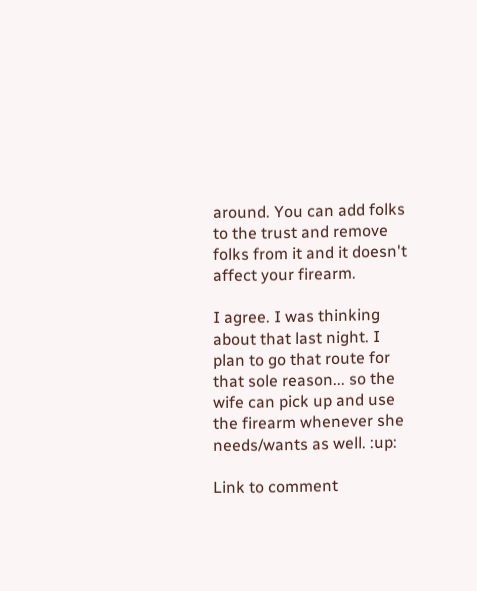around. You can add folks to the trust and remove folks from it and it doesn't affect your firearm.

I agree. I was thinking about that last night. I plan to go that route for that sole reason... so the wife can pick up and use the firearm whenever she needs/wants as well. :up:

Link to comment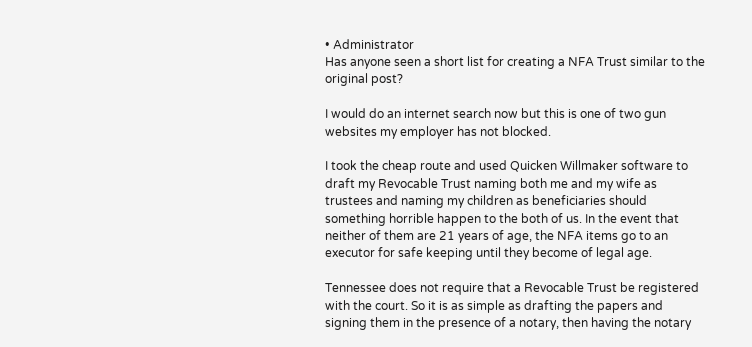• Administrator
Has anyone seen a short list for creating a NFA Trust similar to the original post?

I would do an internet search now but this is one of two gun websites my employer has not blocked.

I took the cheap route and used Quicken Willmaker software to draft my Revocable Trust naming both me and my wife as trustees and naming my children as beneficiaries should something horrible happen to the both of us. In the event that neither of them are 21 years of age, the NFA items go to an executor for safe keeping until they become of legal age.

Tennessee does not require that a Revocable Trust be registered with the court. So it is as simple as drafting the papers and signing them in the presence of a notary, then having the notary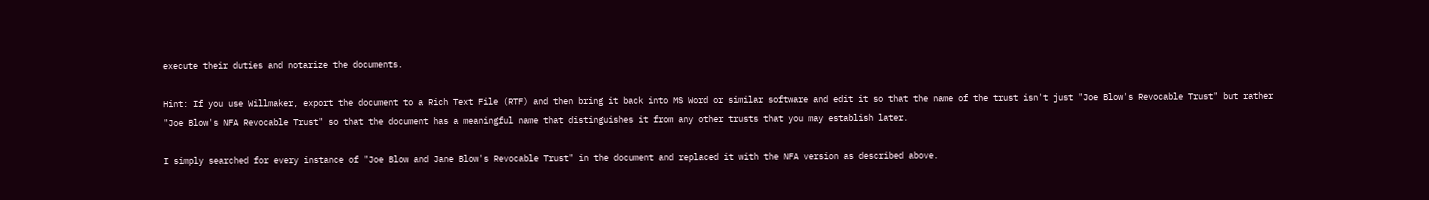execute their duties and notarize the documents.

Hint: If you use Willmaker, export the document to a Rich Text File (RTF) and then bring it back into MS Word or similar software and edit it so that the name of the trust isn't just "Joe Blow's Revocable Trust" but rather "Joe Blow's NFA Revocable Trust" so that the document has a meaningful name that distinguishes it from any other trusts that you may establish later.

I simply searched for every instance of "Joe Blow and Jane Blow's Revocable Trust" in the document and replaced it with the NFA version as described above.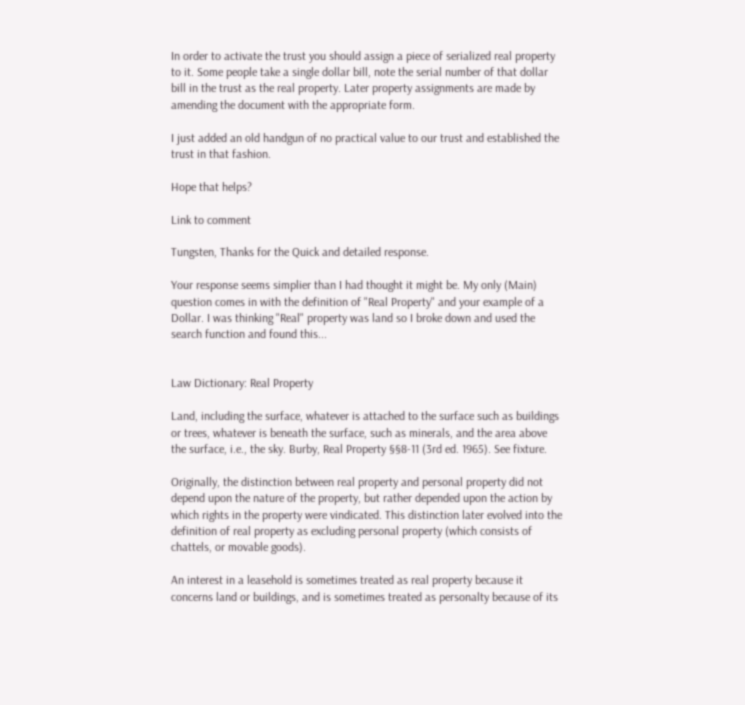In order to activate the trust you should assign a piece of serialized real property to it. Some people take a single dollar bill, note the serial number of that dollar bill in the trust as the real property. Later property assignments are made by amending the document with the appropriate form.

I just added an old handgun of no practical value to our trust and established the trust in that fashion.

Hope that helps?

Link to comment

Tungsten, Thanks for the Quick and detailed response.

Your response seems simplier than I had thought it might be. My only (Main) question comes in with the definition of "Real Property" and your example of a Dollar. I was thinking "Real" property was land so I broke down and used the search function and found this...


Law Dictionary: Real Property

Land, including the surface, whatever is attached to the surface such as buildings or trees, whatever is beneath the surface, such as minerals, and the area above the surface, i.e., the sky. Burby, Real Property §§8-11 (3rd ed. 1965). See fixture.

Originally, the distinction between real property and personal property did not depend upon the nature of the property, but rather depended upon the action by which rights in the property were vindicated. This distinction later evolved into the definition of real property as excluding personal property (which consists of chattels, or movable goods).

An interest in a leasehold is sometimes treated as real property because it concerns land or buildings, and is sometimes treated as personalty because of its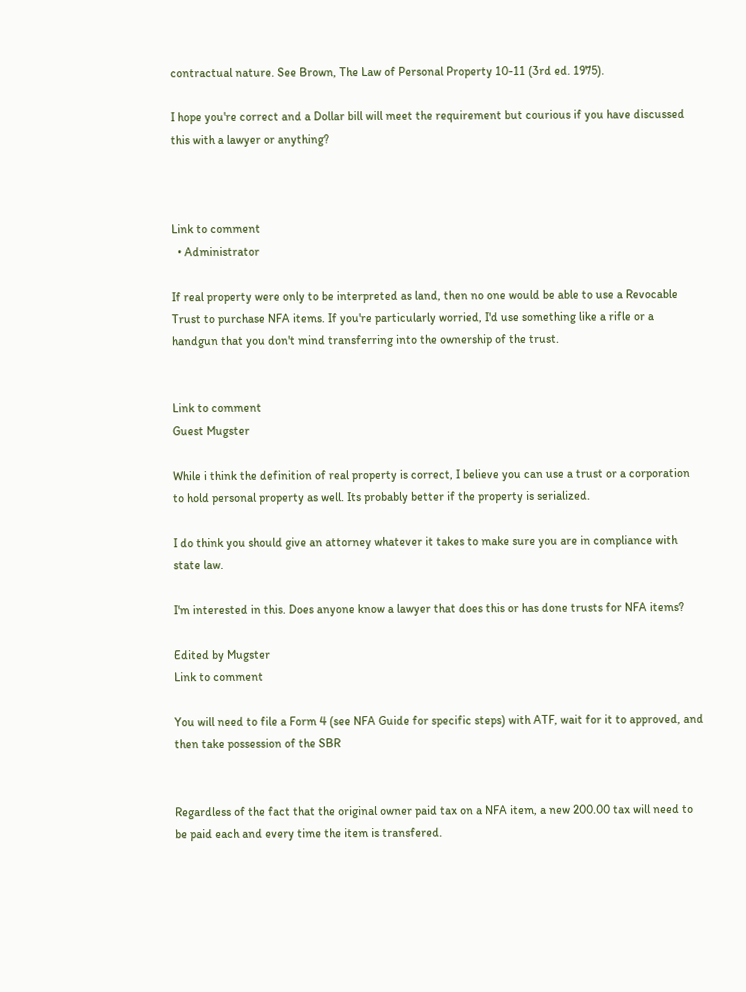contractual nature. See Brown, The Law of Personal Property 10-11 (3rd ed. 1975).

I hope you're correct and a Dollar bill will meet the requirement but courious if you have discussed this with a lawyer or anything?



Link to comment
  • Administrator

If real property were only to be interpreted as land, then no one would be able to use a Revocable Trust to purchase NFA items. If you're particularly worried, I'd use something like a rifle or a handgun that you don't mind transferring into the ownership of the trust.


Link to comment
Guest Mugster

While i think the definition of real property is correct, I believe you can use a trust or a corporation to hold personal property as well. Its probably better if the property is serialized.

I do think you should give an attorney whatever it takes to make sure you are in compliance with state law.

I'm interested in this. Does anyone know a lawyer that does this or has done trusts for NFA items?

Edited by Mugster
Link to comment

You will need to file a Form 4 (see NFA Guide for specific steps) with ATF, wait for it to approved, and then take possession of the SBR


Regardless of the fact that the original owner paid tax on a NFA item, a new 200.00 tax will need to be paid each and every time the item is transfered.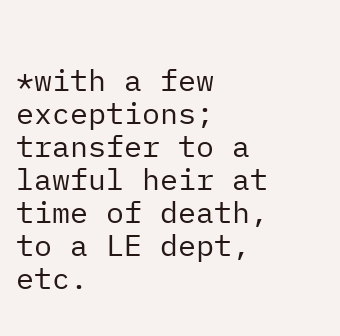*with a few exceptions; transfer to a lawful heir at time of death, to a LE dept, etc.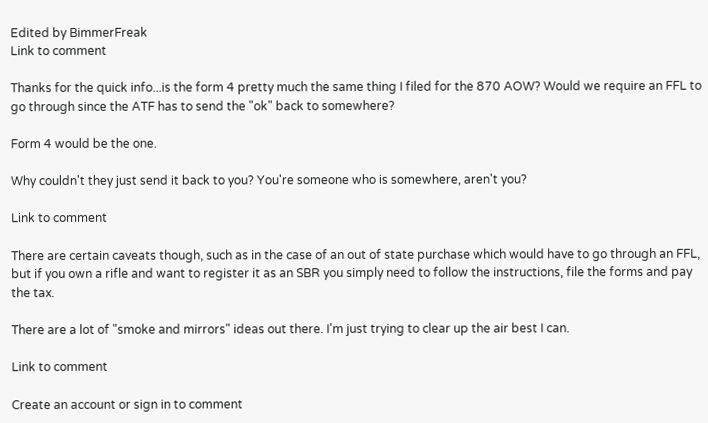Edited by BimmerFreak
Link to comment

Thanks for the quick info...is the form 4 pretty much the same thing I filed for the 870 AOW? Would we require an FFL to go through since the ATF has to send the "ok" back to somewhere?

Form 4 would be the one.

Why couldn't they just send it back to you? You're someone who is somewhere, aren't you?

Link to comment

There are certain caveats though, such as in the case of an out of state purchase which would have to go through an FFL, but if you own a rifle and want to register it as an SBR you simply need to follow the instructions, file the forms and pay the tax.

There are a lot of "smoke and mirrors" ideas out there. I'm just trying to clear up the air best I can.

Link to comment

Create an account or sign in to comment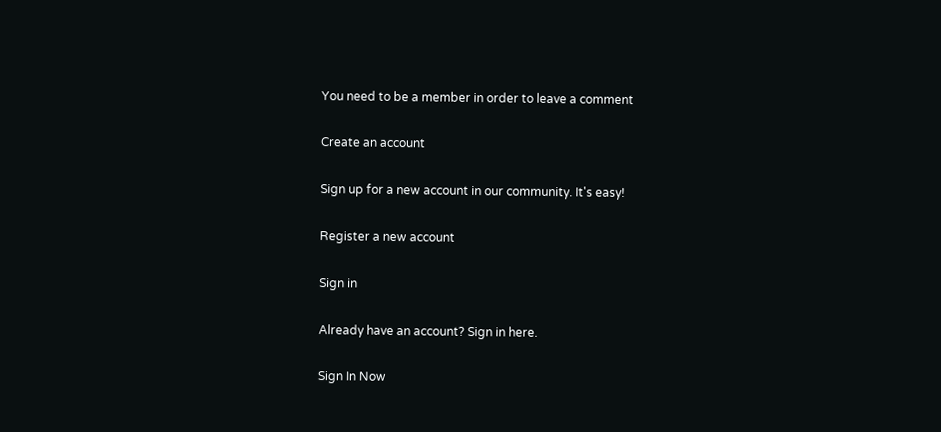You need to be a member in order to leave a comment

Create an account

Sign up for a new account in our community. It's easy!

Register a new account

Sign in

Already have an account? Sign in here.

Sign In Now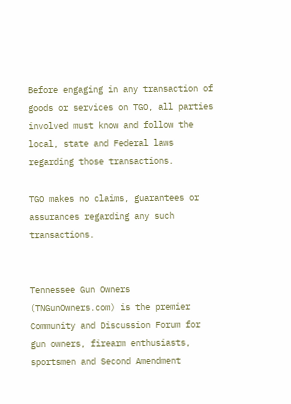Before engaging in any transaction of goods or services on TGO, all parties involved must know and follow the local, state and Federal laws regarding those transactions.

TGO makes no claims, guarantees or assurances regarding any such transactions.


Tennessee Gun Owners (TNGunOwners.com) is the premier Community and Discussion Forum for gun owners, firearm enthusiasts, sportsmen and Second Amendment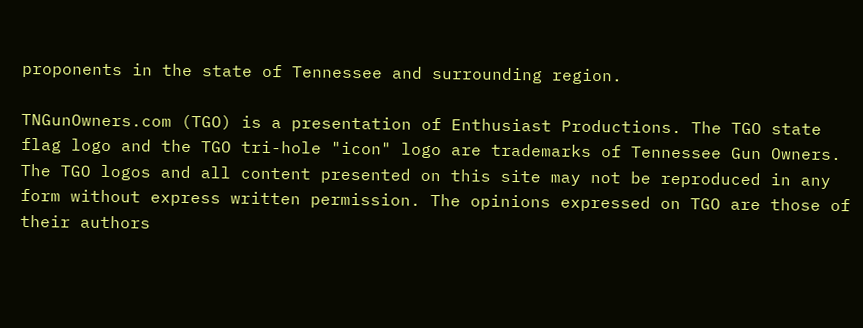proponents in the state of Tennessee and surrounding region.

TNGunOwners.com (TGO) is a presentation of Enthusiast Productions. The TGO state flag logo and the TGO tri-hole "icon" logo are trademarks of Tennessee Gun Owners. The TGO logos and all content presented on this site may not be reproduced in any form without express written permission. The opinions expressed on TGO are those of their authors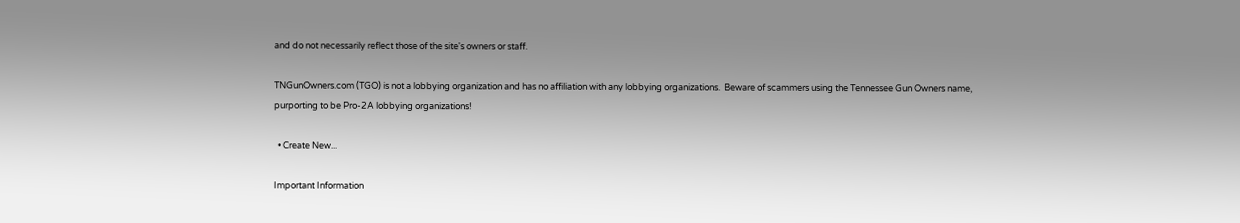and do not necessarily reflect those of the site's owners or staff.

TNGunOwners.com (TGO) is not a lobbying organization and has no affiliation with any lobbying organizations.  Beware of scammers using the Tennessee Gun Owners name, purporting to be Pro-2A lobbying organizations!

  • Create New...

Important Information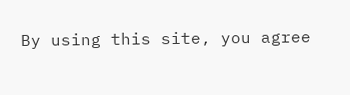By using this site, you agree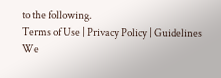to the following.
Terms of Use | Privacy Policy | Guidelines
We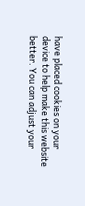have placed cookies on your device to help make this website better. You can adjust your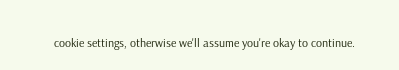cookie settings, otherwise we'll assume you're okay to continue.